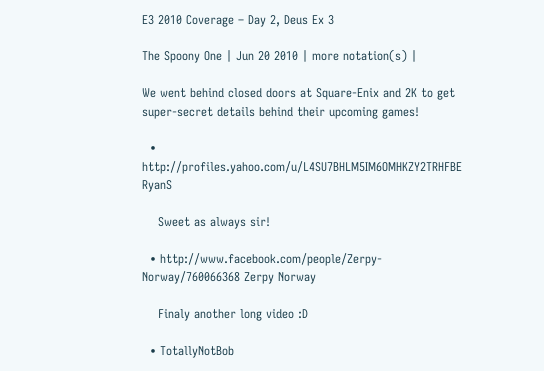E3 2010 Coverage – Day 2, Deus Ex 3

The Spoony One | Jun 20 2010 | more notation(s) |

We went behind closed doors at Square-Enix and 2K to get super-secret details behind their upcoming games!

  • http://profiles.yahoo.com/u/L4SU7BHLM5IM6OMHKZY2TRHFBE RyanS

    Sweet as always sir!

  • http://www.facebook.com/people/Zerpy-Norway/760066368 Zerpy Norway

    Finaly another long video :D

  • TotallyNotBob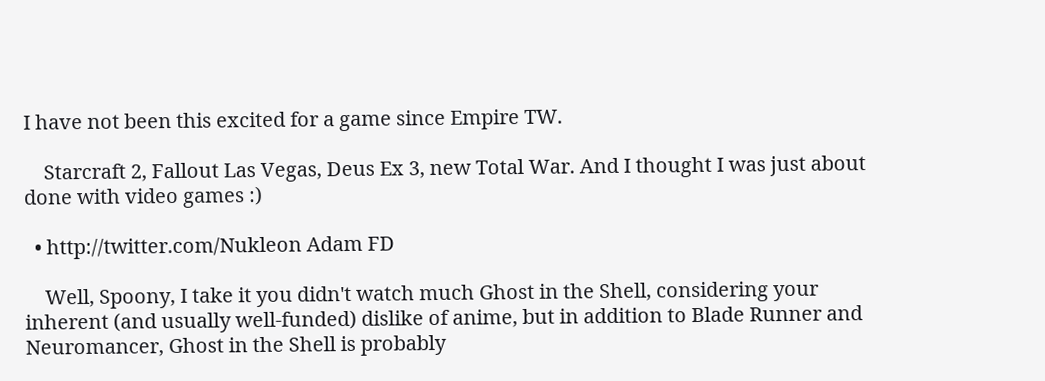I have not been this excited for a game since Empire TW.

    Starcraft 2, Fallout Las Vegas, Deus Ex 3, new Total War. And I thought I was just about done with video games :)

  • http://twitter.com/Nukleon Adam FD

    Well, Spoony, I take it you didn't watch much Ghost in the Shell, considering your inherent (and usually well-funded) dislike of anime, but in addition to Blade Runner and Neuromancer, Ghost in the Shell is probably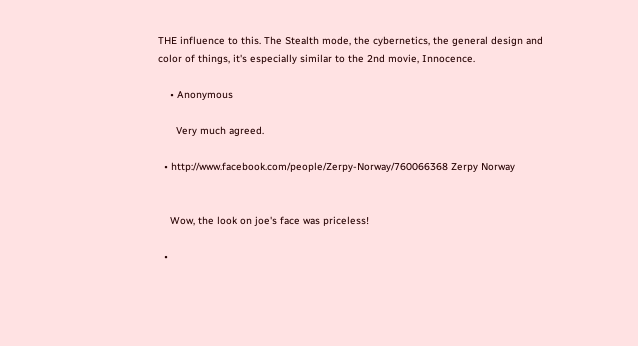THE influence to this. The Stealth mode, the cybernetics, the general design and color of things, it's especially similar to the 2nd movie, Innocence.

    • Anonymous

      Very much agreed.

  • http://www.facebook.com/people/Zerpy-Norway/760066368 Zerpy Norway


    Wow, the look on joe's face was priceless!

  •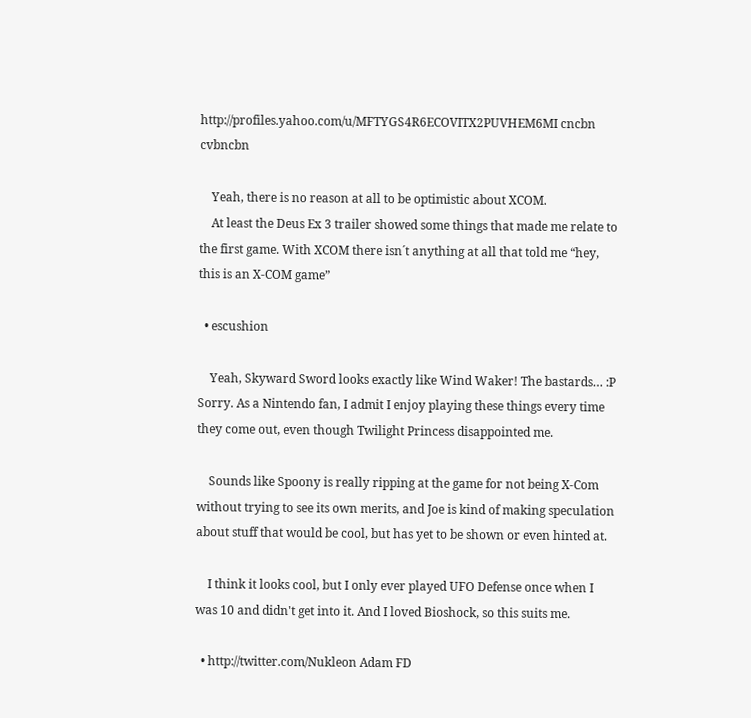http://profiles.yahoo.com/u/MFTYGS4R6ECOVITX2PUVHEM6MI cncbn cvbncbn

    Yeah, there is no reason at all to be optimistic about XCOM.
    At least the Deus Ex 3 trailer showed some things that made me relate to the first game. With XCOM there isn´t anything at all that told me “hey, this is an X-COM game”

  • escushion

    Yeah, Skyward Sword looks exactly like Wind Waker! The bastards… :P Sorry. As a Nintendo fan, I admit I enjoy playing these things every time they come out, even though Twilight Princess disappointed me.

    Sounds like Spoony is really ripping at the game for not being X-Com without trying to see its own merits, and Joe is kind of making speculation about stuff that would be cool, but has yet to be shown or even hinted at.

    I think it looks cool, but I only ever played UFO Defense once when I was 10 and didn't get into it. And I loved Bioshock, so this suits me.

  • http://twitter.com/Nukleon Adam FD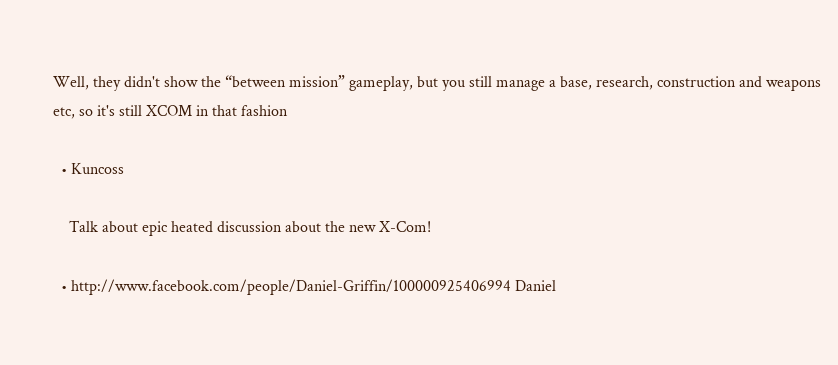Well, they didn't show the “between mission” gameplay, but you still manage a base, research, construction and weapons etc, so it's still XCOM in that fashion

  • Kuncoss

    Talk about epic heated discussion about the new X-Com!

  • http://www.facebook.com/people/Daniel-Griffin/100000925406994 Daniel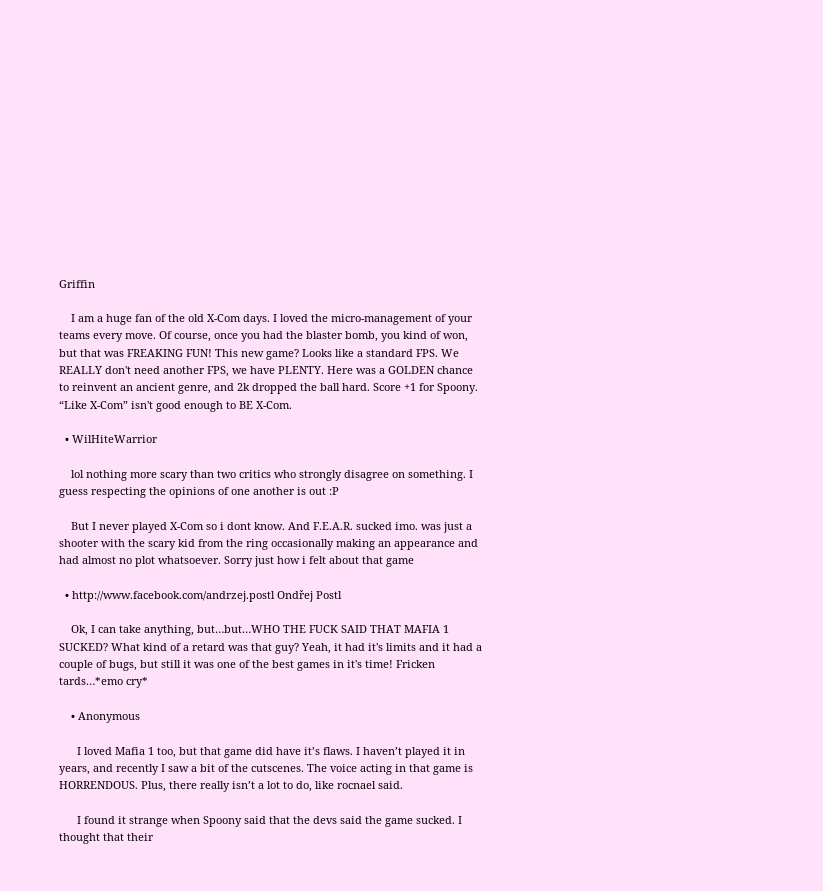Griffin

    I am a huge fan of the old X-Com days. I loved the micro-management of your teams every move. Of course, once you had the blaster bomb, you kind of won, but that was FREAKING FUN! This new game? Looks like a standard FPS. We REALLY don't need another FPS, we have PLENTY. Here was a GOLDEN chance to reinvent an ancient genre, and 2k dropped the ball hard. Score +1 for Spoony. “Like X-Com” isn't good enough to BE X-Com.

  • WilHiteWarrior

    lol nothing more scary than two critics who strongly disagree on something. I guess respecting the opinions of one another is out :P

    But I never played X-Com so i dont know. And F.E.A.R. sucked imo. was just a shooter with the scary kid from the ring occasionally making an appearance and had almost no plot whatsoever. Sorry just how i felt about that game

  • http://www.facebook.com/andrzej.postl Ondřej Postl

    Ok, I can take anything, but…but…WHO THE FUCK SAID THAT MAFIA 1 SUCKED? What kind of a retard was that guy? Yeah, it had it's limits and it had a couple of bugs, but still it was one of the best games in it's time! Fricken tards…*emo cry*

    • Anonymous

      I loved Mafia 1 too, but that game did have it’s flaws. I haven’t played it in years, and recently I saw a bit of the cutscenes. The voice acting in that game is HORRENDOUS. Plus, there really isn’t a lot to do, like rocnael said.

      I found it strange when Spoony said that the devs said the game sucked. I thought that their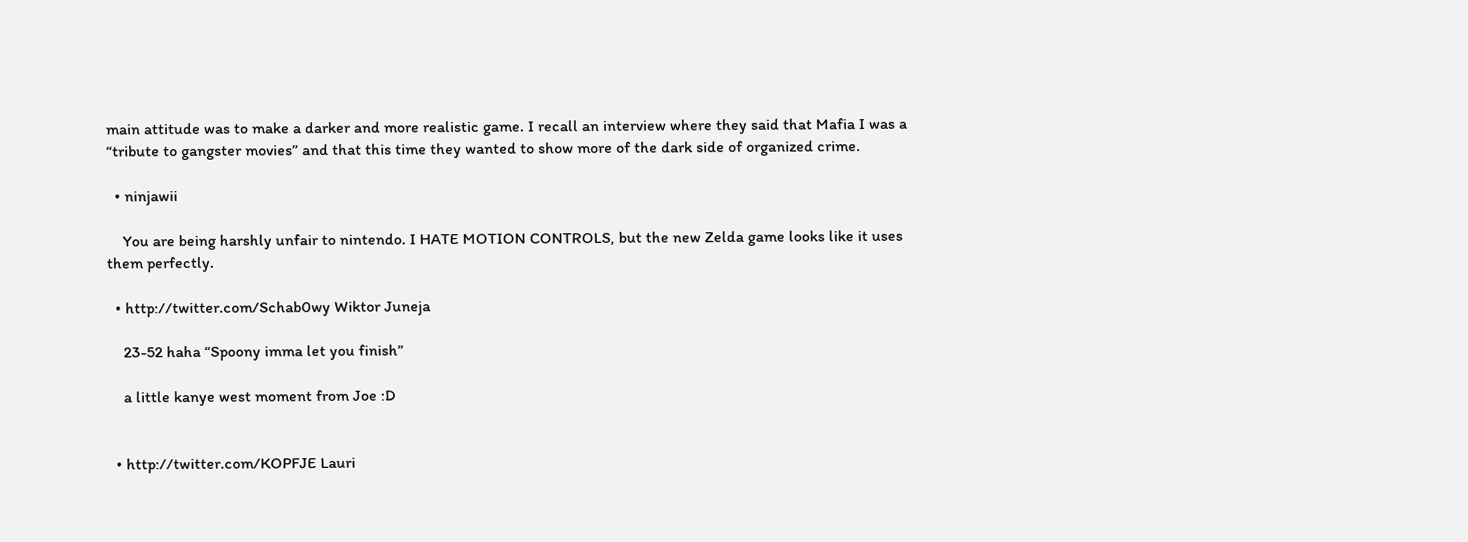main attitude was to make a darker and more realistic game. I recall an interview where they said that Mafia I was a “tribute to gangster movies” and that this time they wanted to show more of the dark side of organized crime.

  • ninjawii

    You are being harshly unfair to nintendo. I HATE MOTION CONTROLS, but the new Zelda game looks like it uses them perfectly.

  • http://twitter.com/Schab0wy Wiktor Juneja

    23-52 haha “Spoony imma let you finish”

    a little kanye west moment from Joe :D


  • http://twitter.com/KOPFJE Lauri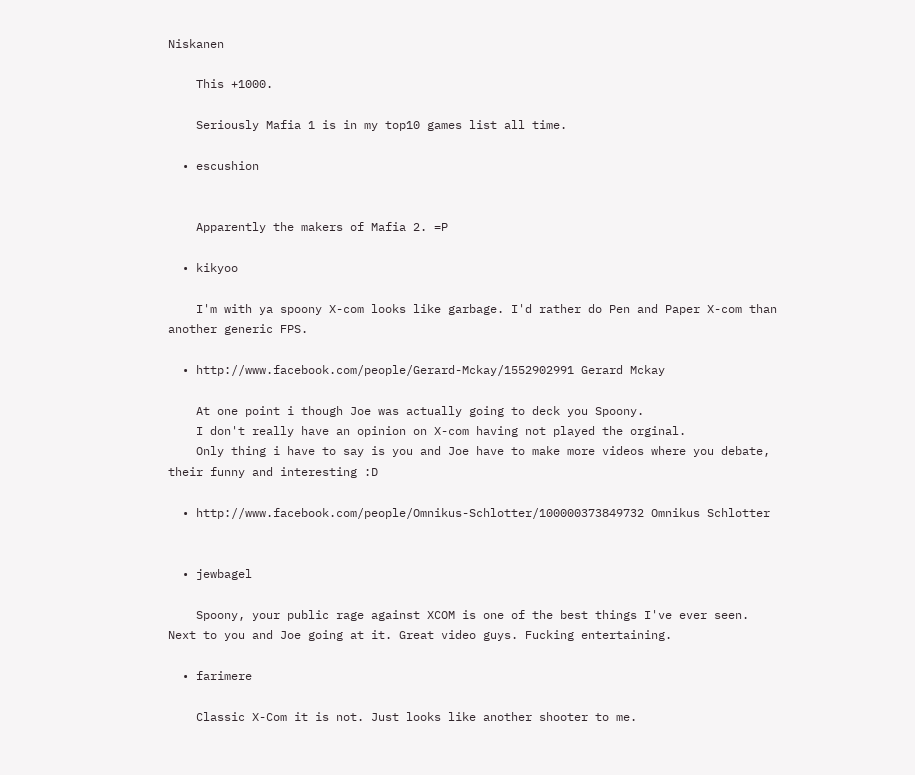Niskanen

    This +1000.

    Seriously Mafia 1 is in my top10 games list all time.

  • escushion


    Apparently the makers of Mafia 2. =P

  • kikyoo

    I'm with ya spoony X-com looks like garbage. I'd rather do Pen and Paper X-com than another generic FPS.

  • http://www.facebook.com/people/Gerard-Mckay/1552902991 Gerard Mckay

    At one point i though Joe was actually going to deck you Spoony.
    I don't really have an opinion on X-com having not played the orginal.
    Only thing i have to say is you and Joe have to make more videos where you debate, their funny and interesting :D

  • http://www.facebook.com/people/Omnikus-Schlotter/100000373849732 Omnikus Schlotter


  • jewbagel

    Spoony, your public rage against XCOM is one of the best things I've ever seen. Next to you and Joe going at it. Great video guys. Fucking entertaining.

  • farimere

    Classic X-Com it is not. Just looks like another shooter to me.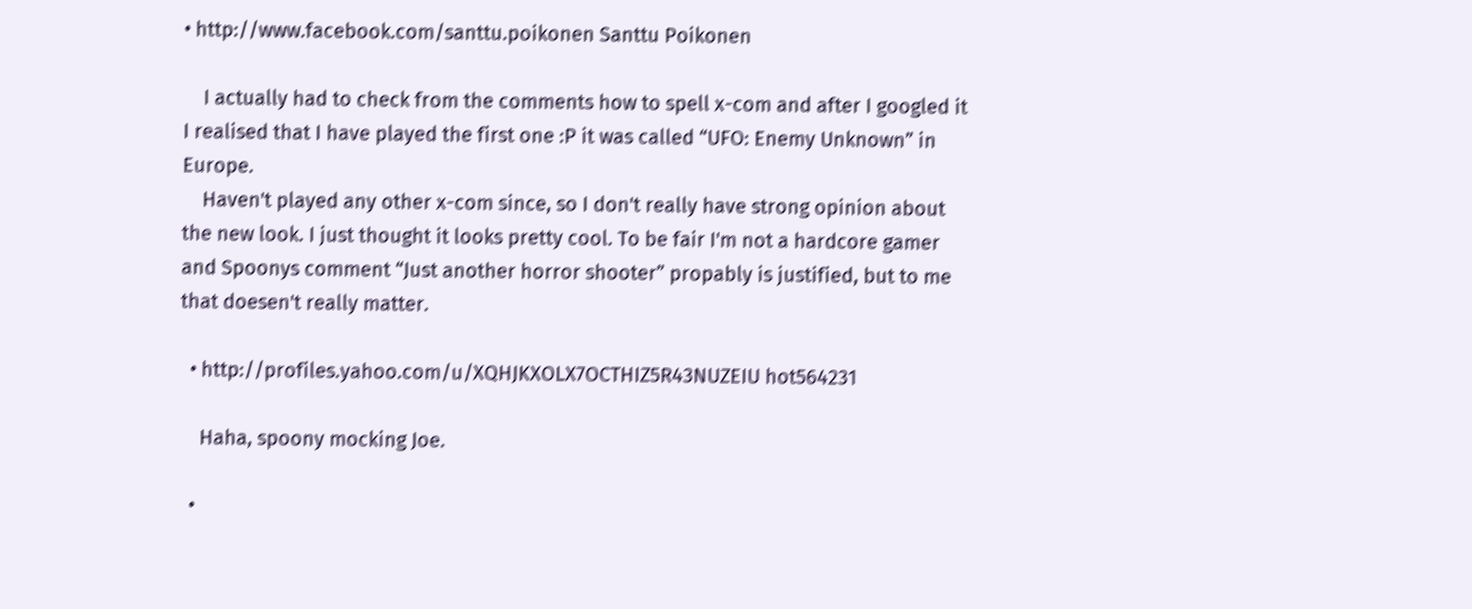• http://www.facebook.com/santtu.poikonen Santtu Poikonen

    I actually had to check from the comments how to spell x-com and after I googled it I realised that I have played the first one :P it was called “UFO: Enemy Unknown” in Europe.
    Haven't played any other x-com since, so I don't really have strong opinion about the new look. I just thought it looks pretty cool. To be fair I'm not a hardcore gamer and Spoonys comment “Just another horror shooter” propably is justified, but to me that doesen't really matter.

  • http://profiles.yahoo.com/u/XQHJKXOLX7OCTHIZ5R43NUZEIU hot564231

    Haha, spoony mocking Joe.

  •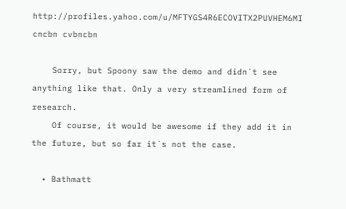http://profiles.yahoo.com/u/MFTYGS4R6ECOVITX2PUVHEM6MI cncbn cvbncbn

    Sorry, but Spoony saw the demo and didn´t see anything like that. Only a very streamlined form of research.
    Of course, it would be awesome if they add it in the future, but so far it´s not the case.

  • Bathmatt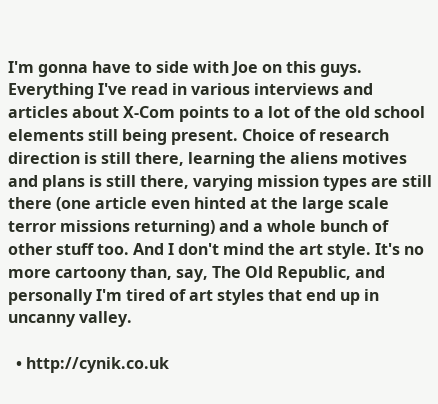I'm gonna have to side with Joe on this guys. Everything I've read in various interviews and articles about X-Com points to a lot of the old school elements still being present. Choice of research direction is still there, learning the aliens motives and plans is still there, varying mission types are still there (one article even hinted at the large scale terror missions returning) and a whole bunch of other stuff too. And I don't mind the art style. It's no more cartoony than, say, The Old Republic, and personally I'm tired of art styles that end up in uncanny valley.

  • http://cynik.co.uk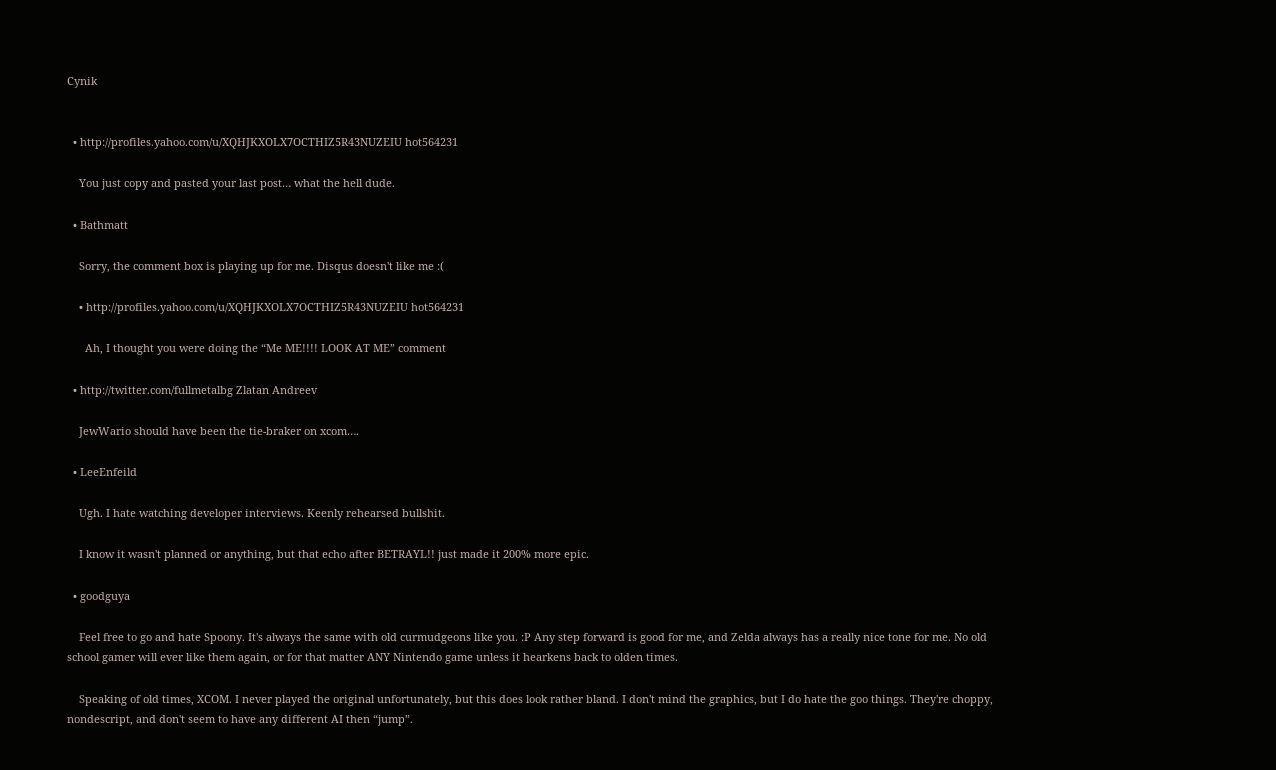Cynik


  • http://profiles.yahoo.com/u/XQHJKXOLX7OCTHIZ5R43NUZEIU hot564231

    You just copy and pasted your last post… what the hell dude.

  • Bathmatt

    Sorry, the comment box is playing up for me. Disqus doesn't like me :(

    • http://profiles.yahoo.com/u/XQHJKXOLX7OCTHIZ5R43NUZEIU hot564231

      Ah, I thought you were doing the “Me ME!!!! LOOK AT ME” comment

  • http://twitter.com/fullmetalbg Zlatan Andreev

    JewWario should have been the tie-braker on xcom….

  • LeeEnfeild

    Ugh. I hate watching developer interviews. Keenly rehearsed bullshit.

    I know it wasn't planned or anything, but that echo after BETRAYL!! just made it 200% more epic.

  • goodguya

    Feel free to go and hate Spoony. It's always the same with old curmudgeons like you. :P Any step forward is good for me, and Zelda always has a really nice tone for me. No old school gamer will ever like them again, or for that matter ANY Nintendo game unless it hearkens back to olden times.

    Speaking of old times, XCOM. I never played the original unfortunately, but this does look rather bland. I don't mind the graphics, but I do hate the goo things. They're choppy, nondescript, and don't seem to have any different AI then “jump”.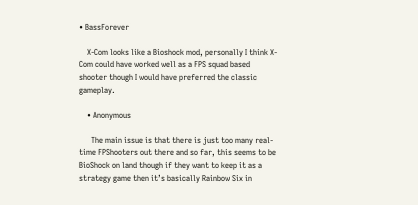• BassForever

    X-Com looks like a Bioshock mod, personally I think X-Com could have worked well as a FPS squad based shooter though I would have preferred the classic gameplay.

    • Anonymous

      The main issue is that there is just too many real-time FPShooters out there and so far, this seems to be BioShock on land though if they want to keep it as a strategy game then it’s basically Rainbow Six in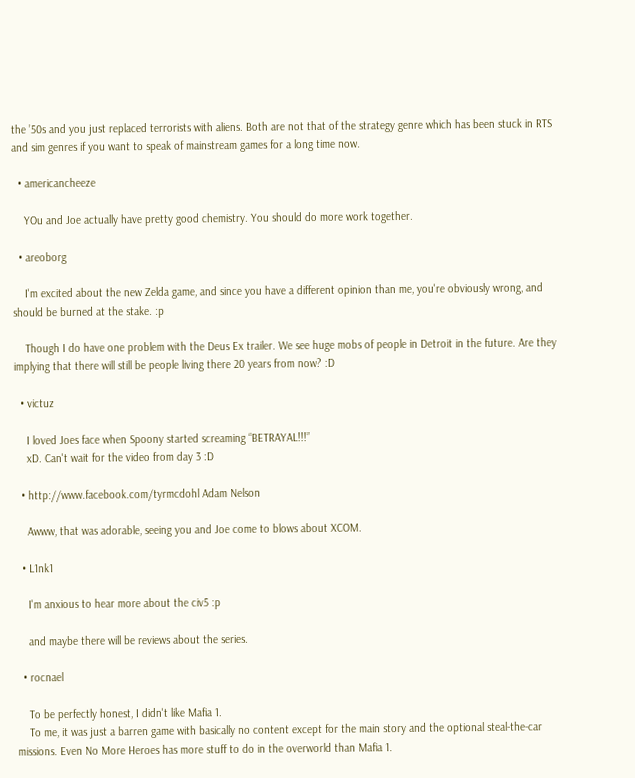the ’50s and you just replaced terrorists with aliens. Both are not that of the strategy genre which has been stuck in RTS and sim genres if you want to speak of mainstream games for a long time now.

  • americancheeze

    YOu and Joe actually have pretty good chemistry. You should do more work together.

  • areoborg

    I'm excited about the new Zelda game, and since you have a different opinion than me, you're obviously wrong, and should be burned at the stake. :p

    Though I do have one problem with the Deus Ex trailer. We see huge mobs of people in Detroit in the future. Are they implying that there will still be people living there 20 years from now? :D

  • victuz

    I loved Joes face when Spoony started screaming “BETRAYAL!!!”
    xD. Can't wait for the video from day 3 :D

  • http://www.facebook.com/tyrmcdohl Adam Nelson

    Awww, that was adorable, seeing you and Joe come to blows about XCOM.

  • L1nk1

    I'm anxious to hear more about the civ5 :p

    and maybe there will be reviews about the series.

  • rocnael

    To be perfectly honest, I didn't like Mafia 1.
    To me, it was just a barren game with basically no content except for the main story and the optional steal-the-car missions. Even No More Heroes has more stuff to do in the overworld than Mafia 1.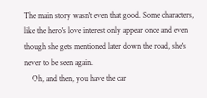The main story wasn't even that good. Some characters, like the hero's love interest only appear once and even though she gets mentioned later down the road, she's never to be seen again.
    Oh, and then, you have the car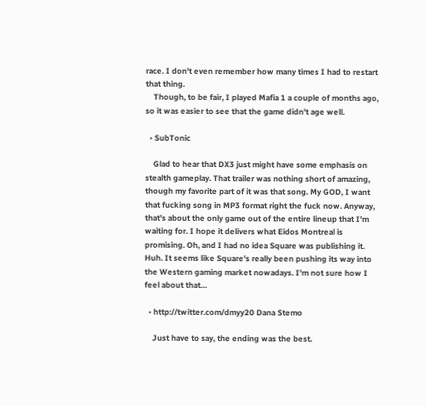race. I don't even remember how many times I had to restart that thing.
    Though, to be fair, I played Mafia 1 a couple of months ago, so it was easier to see that the game didn't age well.

  • SubTonic

    Glad to hear that DX3 just might have some emphasis on stealth gameplay. That trailer was nothing short of amazing, though my favorite part of it was that song. My GOD, I want that fucking song in MP3 format right the fuck now. Anyway, that's about the only game out of the entire lineup that I'm waiting for. I hope it delivers what Eidos Montreal is promising. Oh, and I had no idea Square was publishing it. Huh. It seems like Square's really been pushing its way into the Western gaming market nowadays. I'm not sure how I feel about that…

  • http://twitter.com/dmyy20 Dana Stemo

    Just have to say, the ending was the best.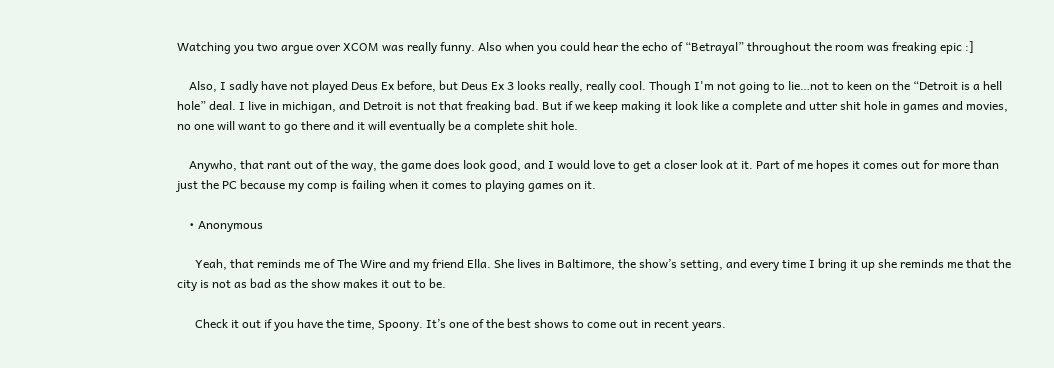Watching you two argue over XCOM was really funny. Also when you could hear the echo of “Betrayal” throughout the room was freaking epic :]

    Also, I sadly have not played Deus Ex before, but Deus Ex 3 looks really, really cool. Though I'm not going to lie…not to keen on the “Detroit is a hell hole” deal. I live in michigan, and Detroit is not that freaking bad. But if we keep making it look like a complete and utter shit hole in games and movies, no one will want to go there and it will eventually be a complete shit hole.

    Anywho, that rant out of the way, the game does look good, and I would love to get a closer look at it. Part of me hopes it comes out for more than just the PC because my comp is failing when it comes to playing games on it.

    • Anonymous

      Yeah, that reminds me of The Wire and my friend Ella. She lives in Baltimore, the show’s setting, and every time I bring it up she reminds me that the city is not as bad as the show makes it out to be.

      Check it out if you have the time, Spoony. It’s one of the best shows to come out in recent years.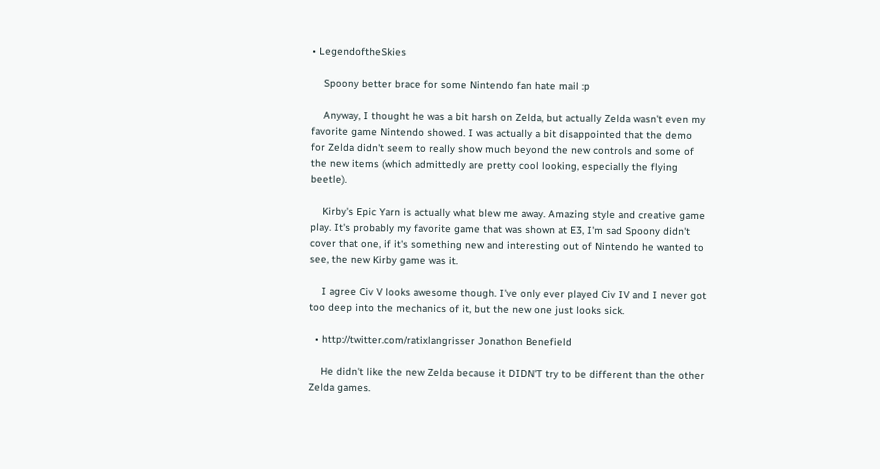• LegendoftheSkies

    Spoony better brace for some Nintendo fan hate mail :p

    Anyway, I thought he was a bit harsh on Zelda, but actually Zelda wasn't even my favorite game Nintendo showed. I was actually a bit disappointed that the demo for Zelda didn't seem to really show much beyond the new controls and some of the new items (which admittedly are pretty cool looking, especially the flying beetle).

    Kirby's Epic Yarn is actually what blew me away. Amazing style and creative game play. It's probably my favorite game that was shown at E3, I'm sad Spoony didn't cover that one, if it's something new and interesting out of Nintendo he wanted to see, the new Kirby game was it.

    I agree Civ V looks awesome though. I've only ever played Civ IV and I never got too deep into the mechanics of it, but the new one just looks sick.

  • http://twitter.com/ratixlangrisser Jonathon Benefield

    He didn't like the new Zelda because it DIDN'T try to be different than the other Zelda games.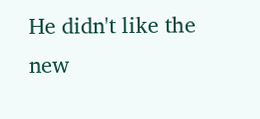He didn't like the new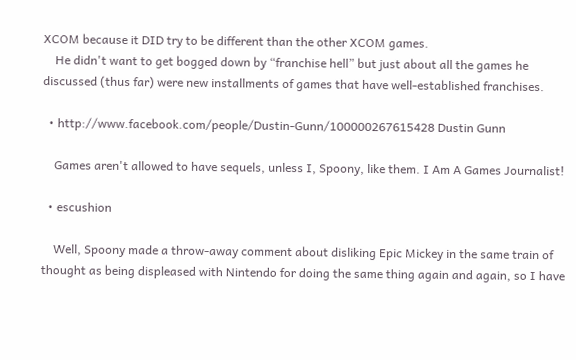XCOM because it DID try to be different than the other XCOM games.
    He didn't want to get bogged down by “franchise hell” but just about all the games he discussed (thus far) were new installments of games that have well-established franchises.

  • http://www.facebook.com/people/Dustin-Gunn/100000267615428 Dustin Gunn

    Games aren't allowed to have sequels, unless I, Spoony, like them. I Am A Games Journalist!

  • escushion

    Well, Spoony made a throw-away comment about disliking Epic Mickey in the same train of thought as being displeased with Nintendo for doing the same thing again and again, so I have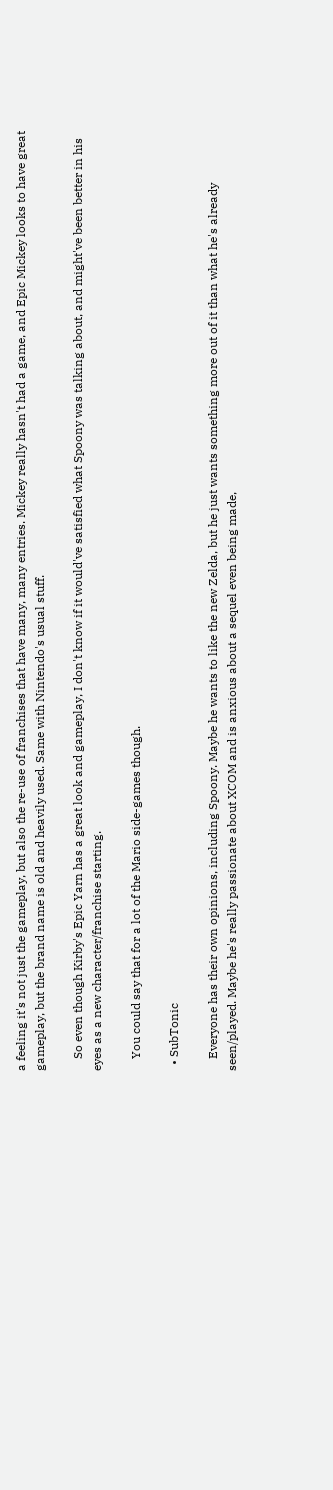a feeling it's not just the gameplay, but also the re-use of franchises that have many, many entries. Mickey really hasn't had a game, and Epic Mickey looks to have great gameplay, but the brand name is old and heavily used. Same with Nintendo's usual stuff.

    So even though Kirby's Epic Yarn has a great look and gameplay, I don't know if it would've satisfied what Spoony was talking about, and might've been better in his eyes as a new character/franchise starting.

    You could say that for a lot of the Mario side-games though.

  • SubTonic

    Everyone has their own opinions, including Spoony. Maybe he wants to like the new Zelda, but he just wants something more out of it than what he's already seen/played. Maybe he's really passionate about XCOM and is anxious about a sequel even being made,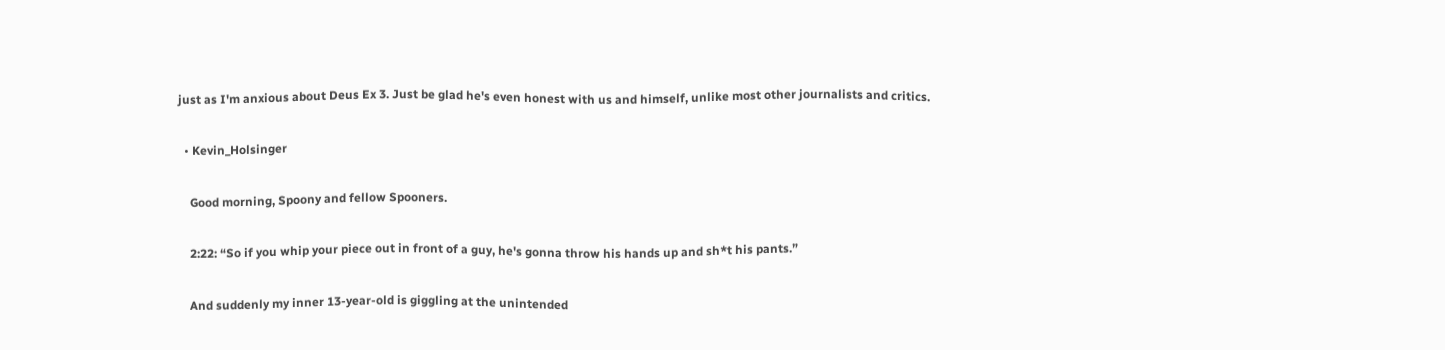just as I'm anxious about Deus Ex 3. Just be glad he's even honest with us and himself, unlike most other journalists and critics.

  • Kevin_Holsinger

    Good morning, Spoony and fellow Spooners.

    2:22: “So if you whip your piece out in front of a guy, he's gonna throw his hands up and sh*t his pants.”

    And suddenly my inner 13-year-old is giggling at the unintended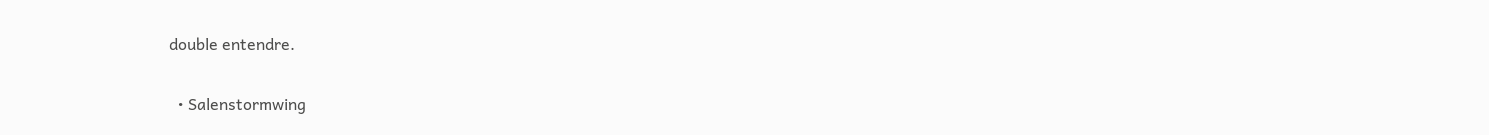double entendre.

  • Salenstormwing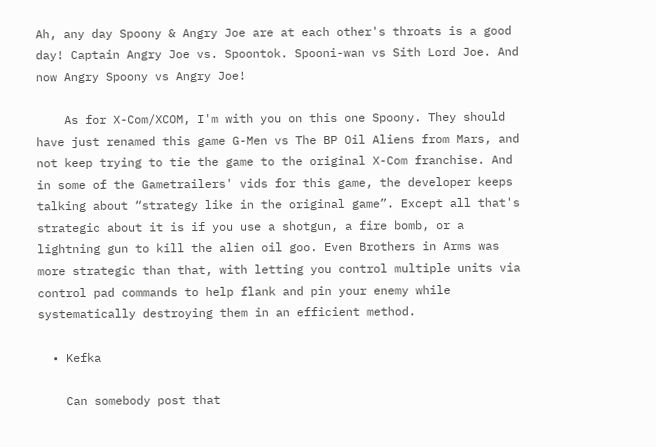Ah, any day Spoony & Angry Joe are at each other's throats is a good day! Captain Angry Joe vs. Spoontok. Spooni-wan vs Sith Lord Joe. And now Angry Spoony vs Angry Joe!

    As for X-Com/XCOM, I'm with you on this one Spoony. They should have just renamed this game G-Men vs The BP Oil Aliens from Mars, and not keep trying to tie the game to the original X-Com franchise. And in some of the Gametrailers' vids for this game, the developer keeps talking about “strategy like in the original game”. Except all that's strategic about it is if you use a shotgun, a fire bomb, or a lightning gun to kill the alien oil goo. Even Brothers in Arms was more strategic than that, with letting you control multiple units via control pad commands to help flank and pin your enemy while systematically destroying them in an efficient method.

  • Kefka

    Can somebody post that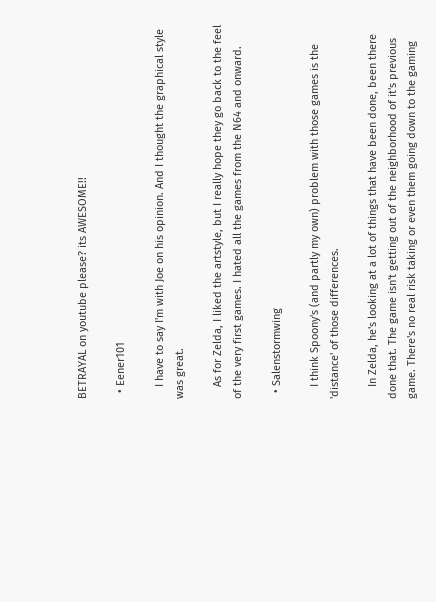BETRAYAL on youtube please? its AWESOME!!

  • Eener101

    I have to say I'm with Joe on his opinion. And I thought the graphical style was great.

    As for Zelda, I liked the artstyle, but I really hope they go back to the feel of the very first games. I hated all the games from the N64 and onward.

  • Salenstormwing

    I think Spoony's (and partly my own) problem with those games is the 'distance' of those differences.

    In Zelda, he's looking at a lot of things that have been done, been there done that. The game isn't getting out of the neighborhood of it's previous game. There's no real risk taking or even them going down to the gaming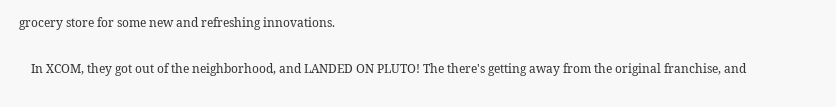grocery store for some new and refreshing innovations.

    In XCOM, they got out of the neighborhood, and LANDED ON PLUTO! The there's getting away from the original franchise, and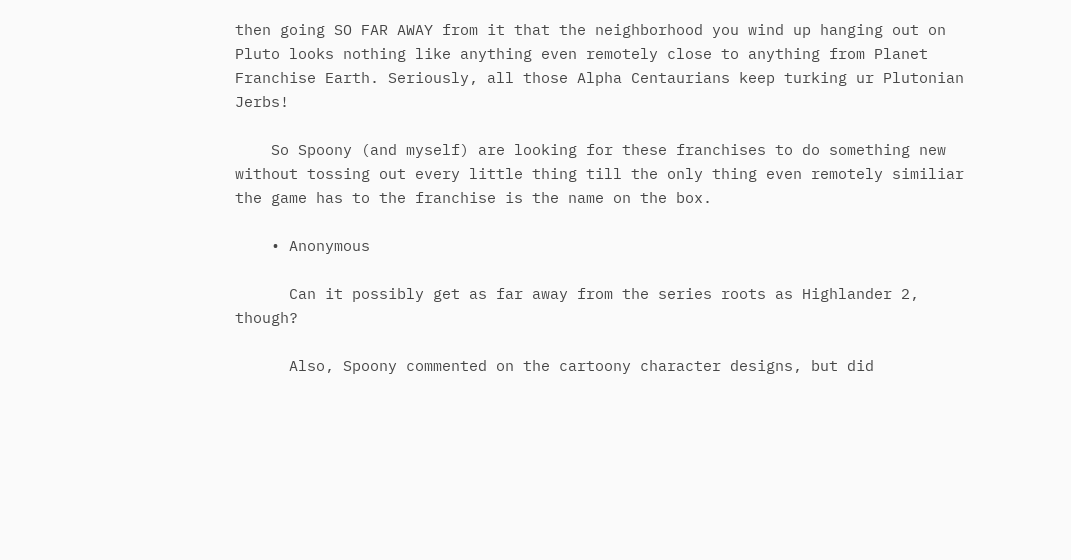then going SO FAR AWAY from it that the neighborhood you wind up hanging out on Pluto looks nothing like anything even remotely close to anything from Planet Franchise Earth. Seriously, all those Alpha Centaurians keep turking ur Plutonian Jerbs!

    So Spoony (and myself) are looking for these franchises to do something new without tossing out every little thing till the only thing even remotely similiar the game has to the franchise is the name on the box.

    • Anonymous

      Can it possibly get as far away from the series roots as Highlander 2, though?

      Also, Spoony commented on the cartoony character designs, but did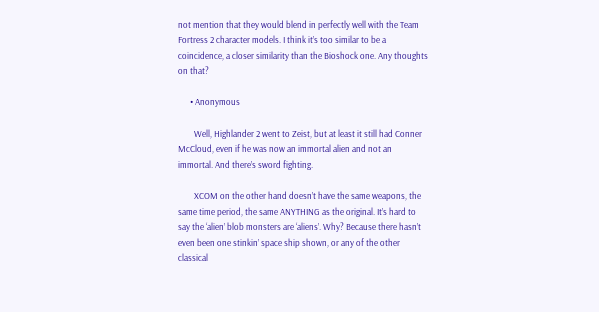not mention that they would blend in perfectly well with the Team Fortress 2 character models. I think it’s too similar to be a coincidence, a closer similarity than the Bioshock one. Any thoughts on that?

      • Anonymous

        Well, Highlander 2 went to Zeist, but at least it still had Conner McCloud, even if he was now an immortal alien and not an immortal. And there’s sword fighting.

        XCOM on the other hand doesn’t have the same weapons, the same time period, the same ANYTHING as the original. It’s hard to say the ‘alien’ blob monsters are ‘aliens’. Why? Because there hasn’t even been one stinkin’ space ship shown, or any of the other classical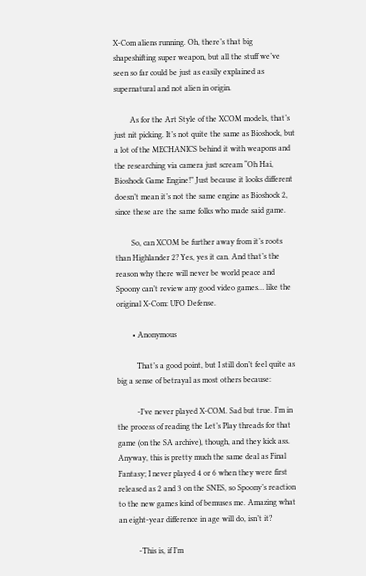X-Com aliens running. Oh, there’s that big shapeshifting super weapon, but all the stuff we’ve seen so far could be just as easily explained as supernatural and not alien in origin.

        As for the Art Style of the XCOM models, that’s just nit picking. It’s not quite the same as Bioshock, but a lot of the MECHANICS behind it with weapons and the researching via camera just scream “Oh Hai, Bioshock Game Engine!” Just because it looks different doesn’t mean it’s not the same engine as Bioshock 2, since these are the same folks who made said game.

        So, can XCOM be further away from it’s roots than Highlander 2? Yes, yes it can. And that’s the reason why there will never be world peace and Spoony can’t review any good video games… like the original X-Com: UFO Defense.

        • Anonymous

          That’s a good point, but I still don’t feel quite as big a sense of betrayal as most others because:

          -I’ve never played X-COM. Sad but true. I’m in the process of reading the Let’s Play threads for that game (on the SA archive), though, and they kick ass. Anyway, this is pretty much the same deal as Final Fantasy; I never played 4 or 6 when they were first released as 2 and 3 on the SNES, so Spoony’s reaction to the new games kind of bemuses me. Amazing what an eight-year difference in age will do, isn’t it?

          -This is, if I’m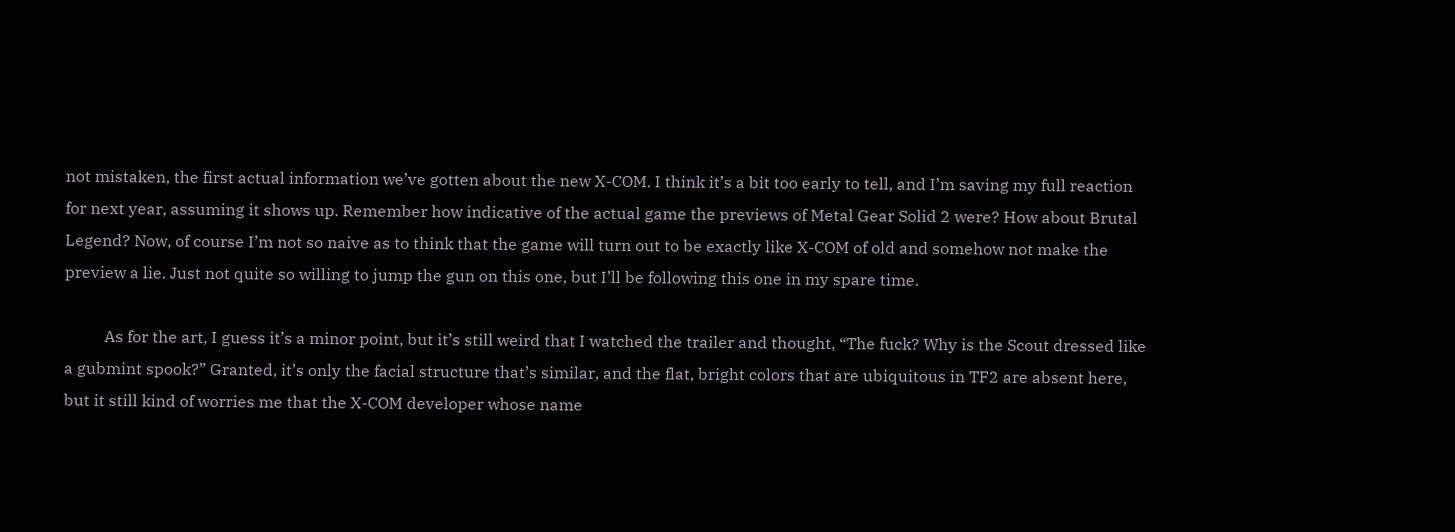not mistaken, the first actual information we’ve gotten about the new X-COM. I think it’s a bit too early to tell, and I’m saving my full reaction for next year, assuming it shows up. Remember how indicative of the actual game the previews of Metal Gear Solid 2 were? How about Brutal Legend? Now, of course I’m not so naive as to think that the game will turn out to be exactly like X-COM of old and somehow not make the preview a lie. Just not quite so willing to jump the gun on this one, but I’ll be following this one in my spare time.

          As for the art, I guess it’s a minor point, but it’s still weird that I watched the trailer and thought, “The fuck? Why is the Scout dressed like a gubmint spook?” Granted, it’s only the facial structure that’s similar, and the flat, bright colors that are ubiquitous in TF2 are absent here, but it still kind of worries me that the X-COM developer whose name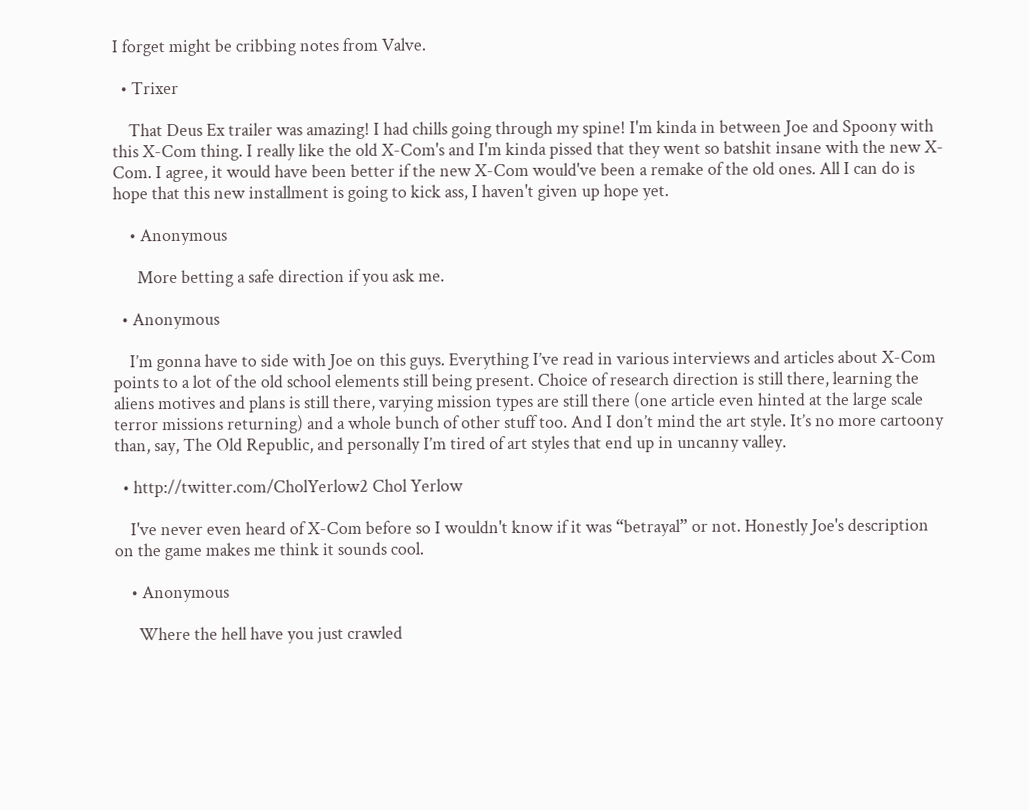I forget might be cribbing notes from Valve.

  • Trixer

    That Deus Ex trailer was amazing! I had chills going through my spine! I'm kinda in between Joe and Spoony with this X-Com thing. I really like the old X-Com's and I'm kinda pissed that they went so batshit insane with the new X-Com. I agree, it would have been better if the new X-Com would've been a remake of the old ones. All I can do is hope that this new installment is going to kick ass, I haven't given up hope yet.

    • Anonymous

      More betting a safe direction if you ask me.

  • Anonymous

    I’m gonna have to side with Joe on this guys. Everything I’ve read in various interviews and articles about X-Com points to a lot of the old school elements still being present. Choice of research direction is still there, learning the aliens motives and plans is still there, varying mission types are still there (one article even hinted at the large scale terror missions returning) and a whole bunch of other stuff too. And I don’t mind the art style. It’s no more cartoony than, say, The Old Republic, and personally I’m tired of art styles that end up in uncanny valley.

  • http://twitter.com/CholYerlow2 Chol Yerlow

    I've never even heard of X-Com before so I wouldn't know if it was “betrayal” or not. Honestly Joe's description on the game makes me think it sounds cool.

    • Anonymous

      Where the hell have you just crawled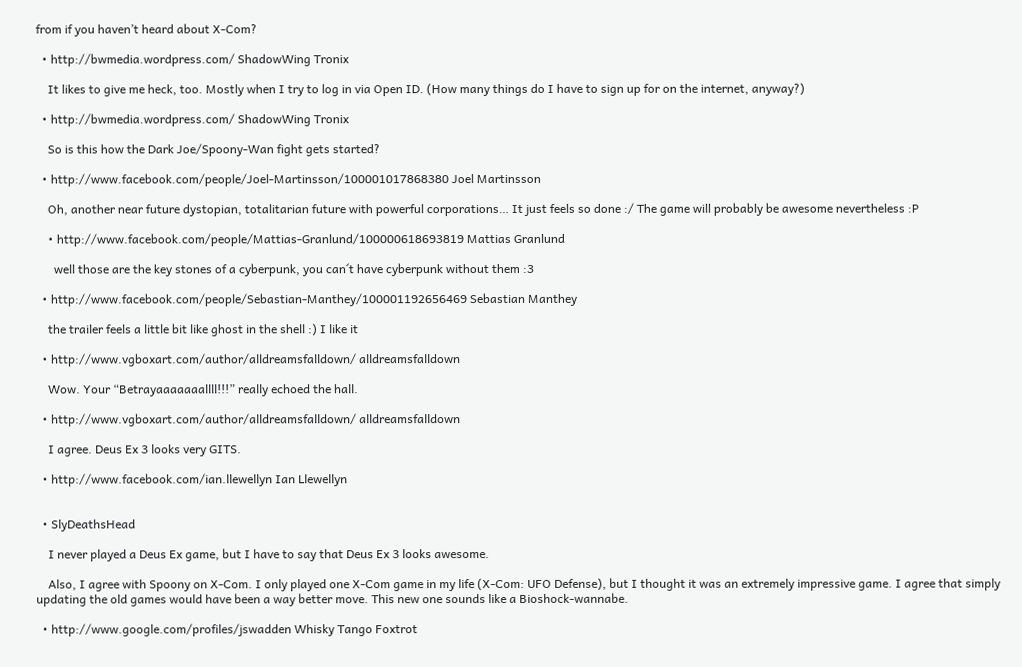from if you haven’t heard about X-Com?

  • http://bwmedia.wordpress.com/ ShadowWing Tronix

    It likes to give me heck, too. Mostly when I try to log in via Open ID. (How many things do I have to sign up for on the internet, anyway?)

  • http://bwmedia.wordpress.com/ ShadowWing Tronix

    So is this how the Dark Joe/Spoony-Wan fight gets started?

  • http://www.facebook.com/people/Joel-Martinsson/100001017868380 Joel Martinsson

    Oh, another near future dystopian, totalitarian future with powerful corporations… It just feels so done :/ The game will probably be awesome nevertheless :P

    • http://www.facebook.com/people/Mattias-Granlund/100000618693819 Mattias Granlund

      well those are the key stones of a cyberpunk, you can´t have cyberpunk without them :3

  • http://www.facebook.com/people/Sebastian-Manthey/100001192656469 Sebastian Manthey

    the trailer feels a little bit like ghost in the shell :) I like it

  • http://www.vgboxart.com/author/alldreamsfalldown/ alldreamsfalldown

    Wow. Your “Betrayaaaaaaallll!!!” really echoed the hall.

  • http://www.vgboxart.com/author/alldreamsfalldown/ alldreamsfalldown

    I agree. Deus Ex 3 looks very GITS.

  • http://www.facebook.com/ian.llewellyn Ian Llewellyn


  • SlyDeathsHead

    I never played a Deus Ex game, but I have to say that Deus Ex 3 looks awesome.

    Also, I agree with Spoony on X-Com. I only played one X-Com game in my life (X-Com: UFO Defense), but I thought it was an extremely impressive game. I agree that simply updating the old games would have been a way better move. This new one sounds like a Bioshock-wannabe.

  • http://www.google.com/profiles/jswadden Whisky Tango Foxtrot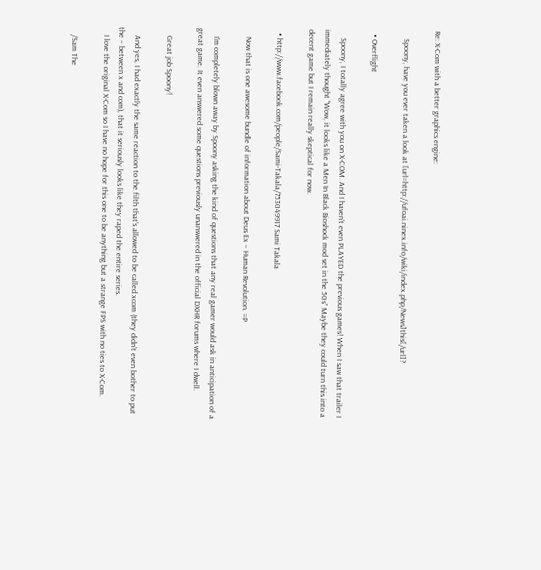Re: X-Com with a better graphics engine:

    Spoony, have you ever taken a look at [url=http://ufoai.ninex.info/wiki/index.php/News]this[/url]?

  • Overflight

    Spoony, I totally agree with you on X-COM. And I haven't even PLAYED the previous games! When I saw that trailer I immediately thought “Wow, it looks like a Men In Black Bioshock mod set in the 50s” Maybe they could turn this into a decent game but I remain really skeptical for now.

  • http://www.facebook.com/people/Sami-Takala/753049917 Sami Takala

    Now that is one awesome bundle of information about Deus Ex – Human Revolution. =P

    I'm completely blown away by Spoony asking the kind of questions that any real gamer would ask in anticipation of a great game. It even answered some questions previously unanswered in the official DXHR forums where I dwell.

    Great job Spoony!

    And yes, I had exactly the same reaction to the filth that's allowed to be called xcom (they didn't even bother to put the – between x and com), that it seriously looks like they raped the entire series.
    I love the original X-Com so I have no hope for this one to be anything but a strange FPS with no ties to X-Com.

    /Sam The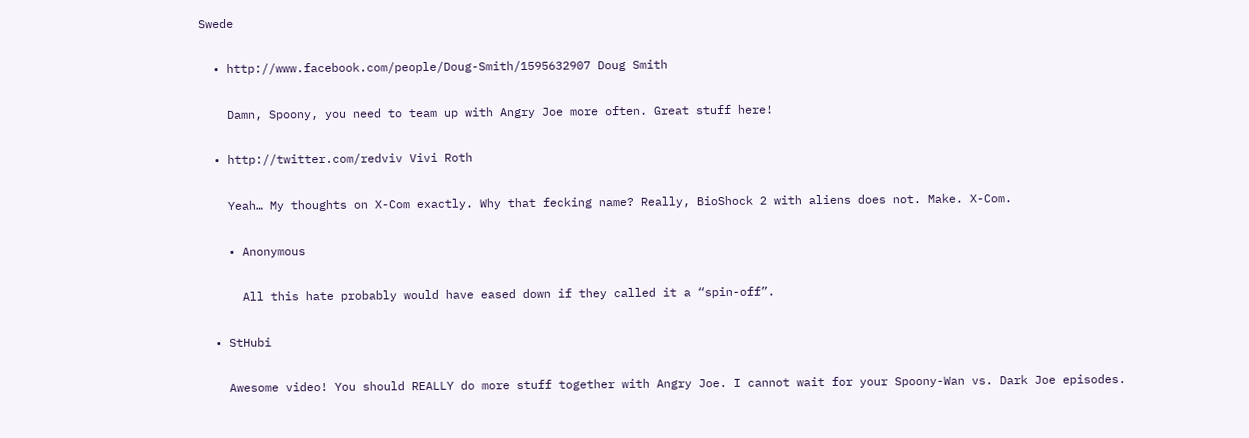Swede

  • http://www.facebook.com/people/Doug-Smith/1595632907 Doug Smith

    Damn, Spoony, you need to team up with Angry Joe more often. Great stuff here!

  • http://twitter.com/redviv Vivi Roth

    Yeah… My thoughts on X-Com exactly. Why that fecking name? Really, BioShock 2 with aliens does not. Make. X-Com.

    • Anonymous

      All this hate probably would have eased down if they called it a “spin-off”.

  • StHubi

    Awesome video! You should REALLY do more stuff together with Angry Joe. I cannot wait for your Spoony-Wan vs. Dark Joe episodes.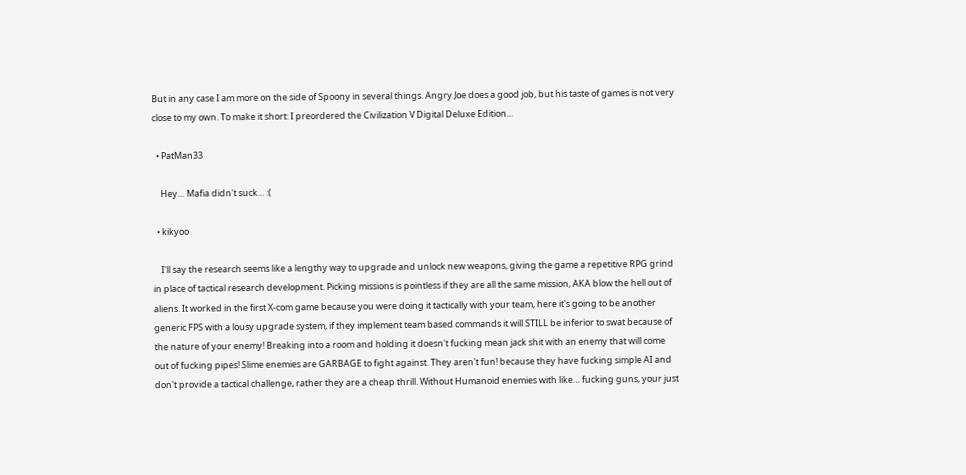But in any case I am more on the side of Spoony in several things. Angry Joe does a good job, but his taste of games is not very close to my own. To make it short: I preordered the Civilization V Digital Deluxe Edition…

  • PatMan33

    Hey… Mafia didn't suck… :(

  • kikyoo

    I'll say the research seems like a lengthy way to upgrade and unlock new weapons, giving the game a repetitive RPG grind in place of tactical research development. Picking missions is pointless if they are all the same mission, AKA blow the hell out of aliens. It worked in the first X-com game because you were doing it tactically with your team, here it's going to be another generic FPS with a lousy upgrade system, if they implement team based commands it will STILL be inferior to swat because of the nature of your enemy! Breaking into a room and holding it doesn't fucking mean jack shit with an enemy that will come out of fucking pipes! Slime enemies are GARBAGE to fight against. They aren't fun! because they have fucking simple AI and don't provide a tactical challenge, rather they are a cheap thrill. Without Humanoid enemies with like… fucking guns, your just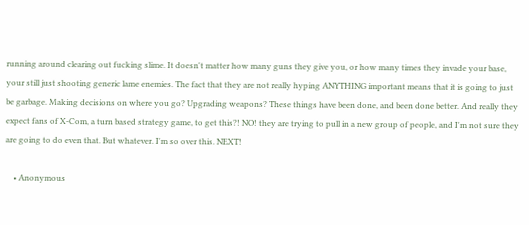running around clearing out fucking slime. It doesn't matter how many guns they give you, or how many times they invade your base, your still just shooting generic lame enemies. The fact that they are not really hyping ANYTHING important means that it is going to just be garbage. Making decisions on where you go? Upgrading weapons? These things have been done, and been done better. And really they expect fans of X-Com, a turn based strategy game, to get this?! NO! they are trying to pull in a new group of people, and I'm not sure they are going to do even that. But whatever. I'm so over this. NEXT!

    • Anonymous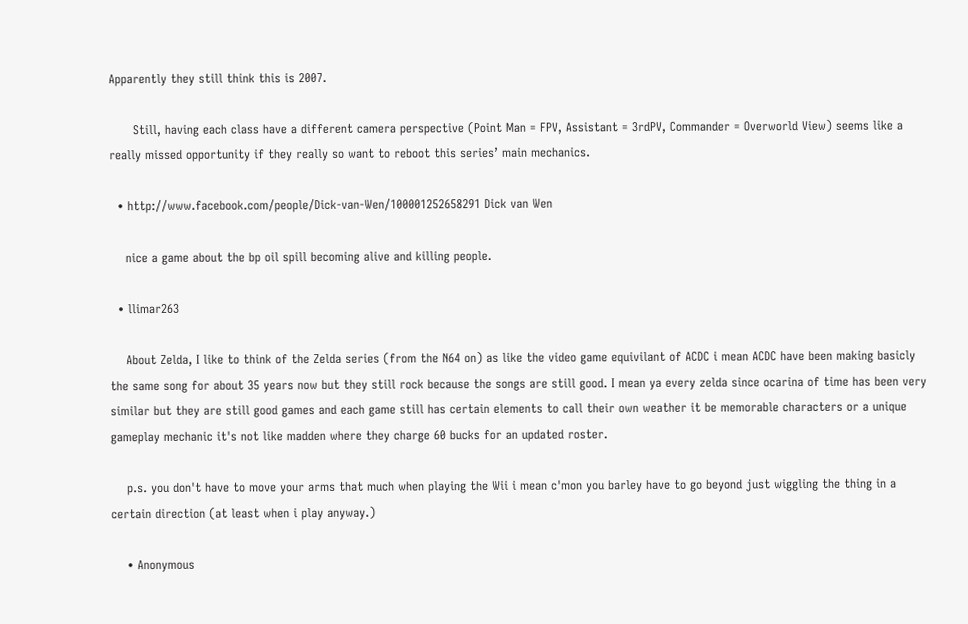Apparently they still think this is 2007.

      Still, having each class have a different camera perspective (Point Man = FPV, Assistant = 3rdPV, Commander = Overworld View) seems like a really missed opportunity if they really so want to reboot this series’ main mechanics.

  • http://www.facebook.com/people/Dick-van-Wen/100001252658291 Dick van Wen

    nice a game about the bp oil spill becoming alive and killing people.

  • llimar263

    About Zelda, I like to think of the Zelda series (from the N64 on) as like the video game equivilant of ACDC i mean ACDC have been making basicly the same song for about 35 years now but they still rock because the songs are still good. I mean ya every zelda since ocarina of time has been very similar but they are still good games and each game still has certain elements to call their own weather it be memorable characters or a unique gameplay mechanic it's not like madden where they charge 60 bucks for an updated roster.

    p.s. you don't have to move your arms that much when playing the Wii i mean c'mon you barley have to go beyond just wiggling the thing in a certain direction (at least when i play anyway.)

    • Anonymous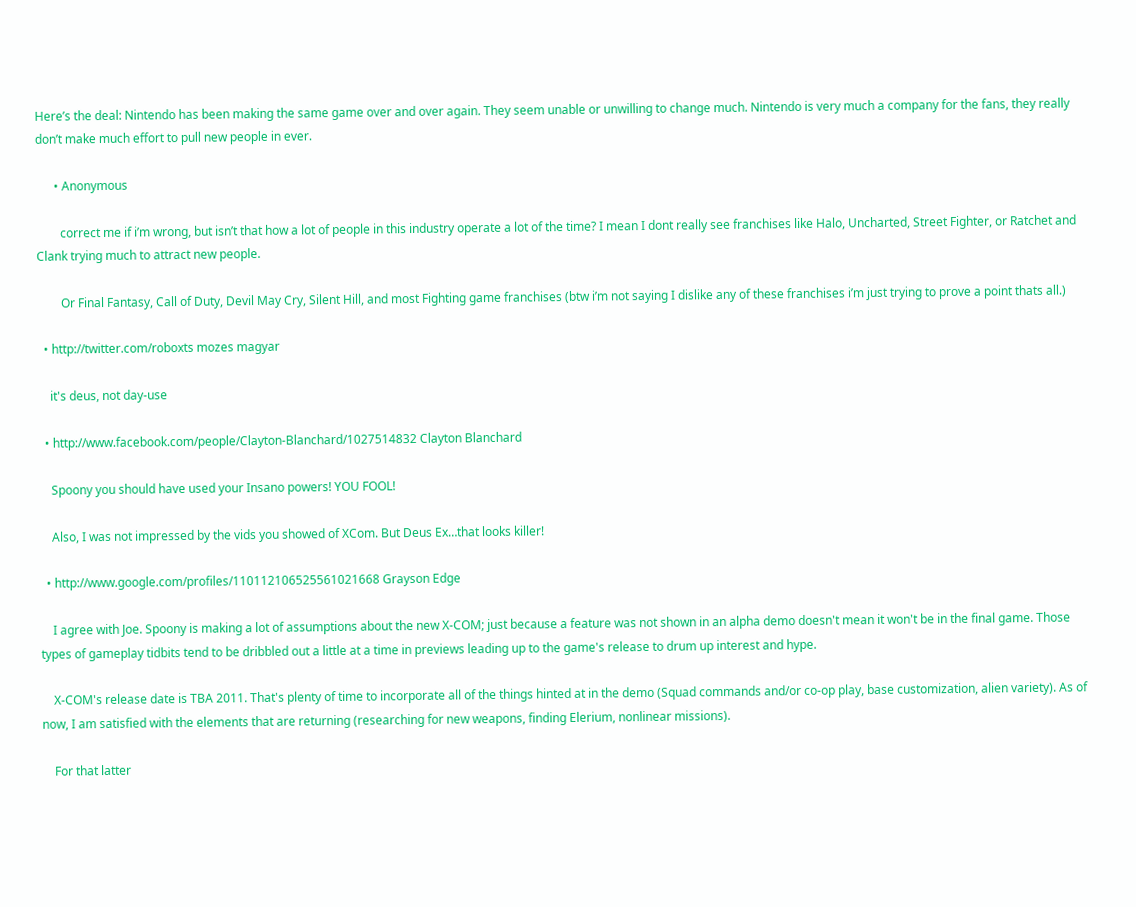Here’s the deal: Nintendo has been making the same game over and over again. They seem unable or unwilling to change much. Nintendo is very much a company for the fans, they really don’t make much effort to pull new people in ever.

      • Anonymous

        correct me if i’m wrong, but isn’t that how a lot of people in this industry operate a lot of the time? I mean I dont really see franchises like Halo, Uncharted, Street Fighter, or Ratchet and Clank trying much to attract new people.

        Or Final Fantasy, Call of Duty, Devil May Cry, Silent Hill, and most Fighting game franchises (btw i’m not saying I dislike any of these franchises i’m just trying to prove a point thats all.)

  • http://twitter.com/roboxts mozes magyar

    it's deus, not day-use

  • http://www.facebook.com/people/Clayton-Blanchard/1027514832 Clayton Blanchard

    Spoony you should have used your Insano powers! YOU FOOL!

    Also, I was not impressed by the vids you showed of XCom. But Deus Ex…that looks killer!

  • http://www.google.com/profiles/110112106525561021668 Grayson Edge

    I agree with Joe. Spoony is making a lot of assumptions about the new X-COM; just because a feature was not shown in an alpha demo doesn't mean it won't be in the final game. Those types of gameplay tidbits tend to be dribbled out a little at a time in previews leading up to the game's release to drum up interest and hype.

    X-COM's release date is TBA 2011. That's plenty of time to incorporate all of the things hinted at in the demo (Squad commands and/or co-op play, base customization, alien variety). As of now, I am satisfied with the elements that are returning (researching for new weapons, finding Elerium, nonlinear missions).

    For that latter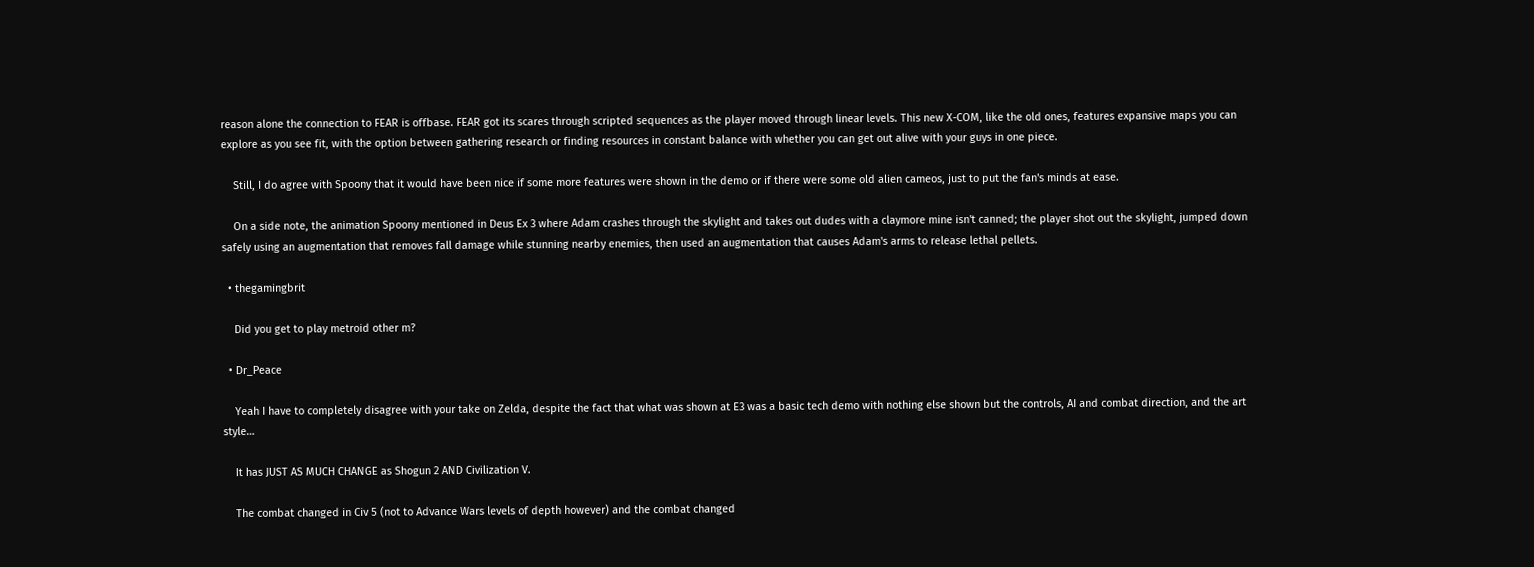reason alone the connection to FEAR is offbase. FEAR got its scares through scripted sequences as the player moved through linear levels. This new X-COM, like the old ones, features expansive maps you can explore as you see fit, with the option between gathering research or finding resources in constant balance with whether you can get out alive with your guys in one piece.

    Still, I do agree with Spoony that it would have been nice if some more features were shown in the demo or if there were some old alien cameos, just to put the fan's minds at ease.

    On a side note, the animation Spoony mentioned in Deus Ex 3 where Adam crashes through the skylight and takes out dudes with a claymore mine isn't canned; the player shot out the skylight, jumped down safely using an augmentation that removes fall damage while stunning nearby enemies, then used an augmentation that causes Adam's arms to release lethal pellets.

  • thegamingbrit

    Did you get to play metroid other m?

  • Dr_Peace

    Yeah I have to completely disagree with your take on Zelda, despite the fact that what was shown at E3 was a basic tech demo with nothing else shown but the controls, AI and combat direction, and the art style…

    It has JUST AS MUCH CHANGE as Shogun 2 AND Civilization V.

    The combat changed in Civ 5 (not to Advance Wars levels of depth however) and the combat changed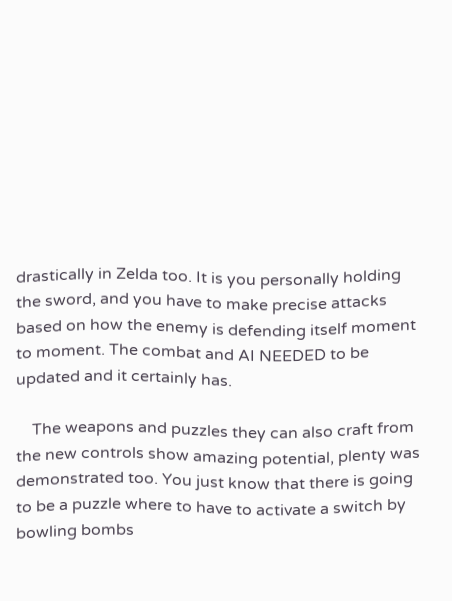drastically in Zelda too. It is you personally holding the sword, and you have to make precise attacks based on how the enemy is defending itself moment to moment. The combat and AI NEEDED to be updated and it certainly has.

    The weapons and puzzles they can also craft from the new controls show amazing potential, plenty was demonstrated too. You just know that there is going to be a puzzle where to have to activate a switch by bowling bombs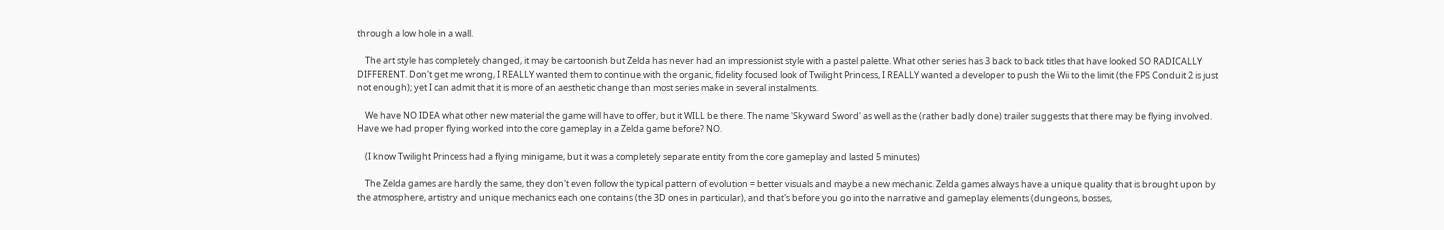through a low hole in a wall.

    The art style has completely changed, it may be cartoonish but Zelda has never had an impressionist style with a pastel palette. What other series has 3 back to back titles that have looked SO RADICALLY DIFFERENT. Don't get me wrong, I REALLY wanted them to continue with the organic, fidelity focused look of Twilight Princess, I REALLY wanted a developer to push the Wii to the limit (the FPS Conduit 2 is just not enough); yet I can admit that it is more of an aesthetic change than most series make in several instalments.

    We have NO IDEA what other new material the game will have to offer, but it WILL be there. The name 'Skyward Sword' as well as the (rather badly done) trailer suggests that there may be flying involved. Have we had proper flying worked into the core gameplay in a Zelda game before? NO.

    (I know Twilight Princess had a flying minigame, but it was a completely separate entity from the core gameplay and lasted 5 minutes)

    The Zelda games are hardly the same, they don't even follow the typical pattern of evolution = better visuals and maybe a new mechanic. Zelda games always have a unique quality that is brought upon by the atmosphere, artistry and unique mechanics each one contains (the 3D ones in particular), and that's before you go into the narrative and gameplay elements (dungeons, bosses,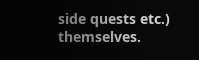side quests etc.) themselves.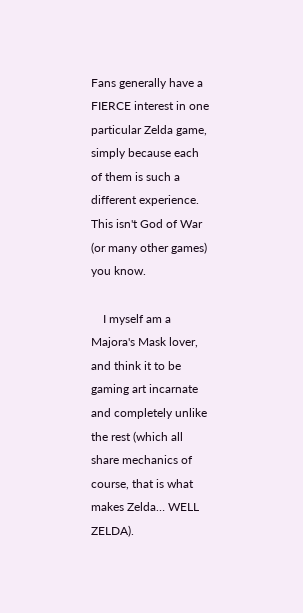Fans generally have a FIERCE interest in one particular Zelda game, simply because each of them is such a different experience. This isn't God of War (or many other games) you know.

    I myself am a Majora's Mask lover, and think it to be gaming art incarnate and completely unlike the rest (which all share mechanics of course, that is what makes Zelda… WELL ZELDA).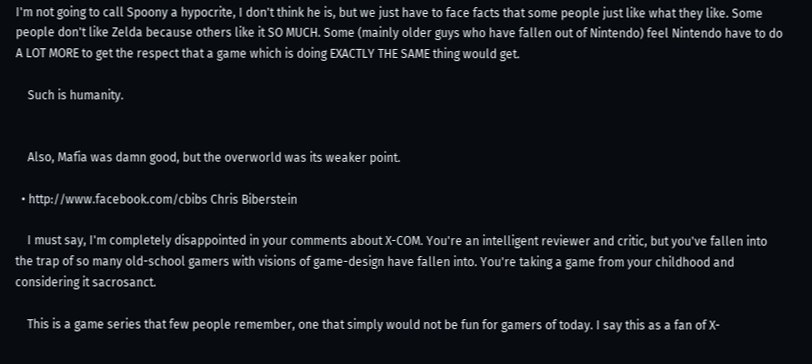I'm not going to call Spoony a hypocrite, I don't think he is, but we just have to face facts that some people just like what they like. Some people don't like Zelda because others like it SO MUCH. Some (mainly older guys who have fallen out of Nintendo) feel Nintendo have to do A LOT MORE to get the respect that a game which is doing EXACTLY THE SAME thing would get.

    Such is humanity.


    Also, Mafia was damn good, but the overworld was its weaker point.

  • http://www.facebook.com/cbibs Chris Biberstein

    I must say, I'm completely disappointed in your comments about X-COM. You're an intelligent reviewer and critic, but you've fallen into the trap of so many old-school gamers with visions of game-design have fallen into. You're taking a game from your childhood and considering it sacrosanct.

    This is a game series that few people remember, one that simply would not be fun for gamers of today. I say this as a fan of X-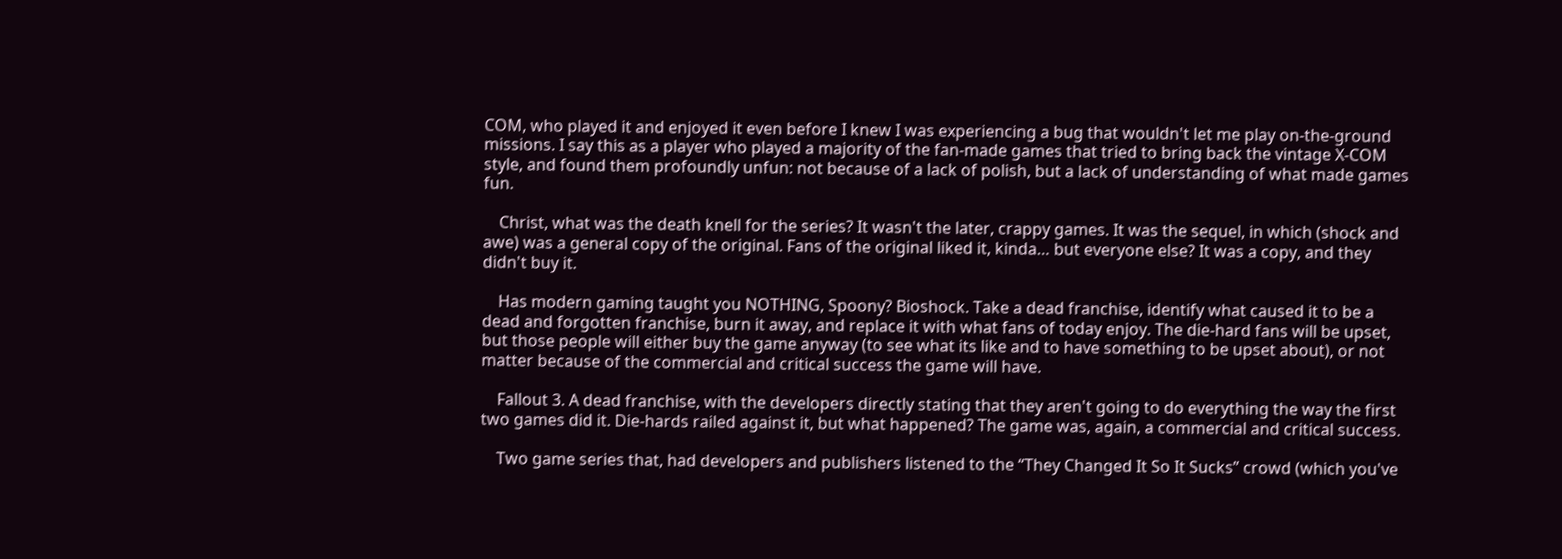COM, who played it and enjoyed it even before I knew I was experiencing a bug that wouldn't let me play on-the-ground missions. I say this as a player who played a majority of the fan-made games that tried to bring back the vintage X-COM style, and found them profoundly unfun: not because of a lack of polish, but a lack of understanding of what made games fun.

    Christ, what was the death knell for the series? It wasn't the later, crappy games. It was the sequel, in which (shock and awe) was a general copy of the original. Fans of the original liked it, kinda… but everyone else? It was a copy, and they didn't buy it.

    Has modern gaming taught you NOTHING, Spoony? Bioshock. Take a dead franchise, identify what caused it to be a dead and forgotten franchise, burn it away, and replace it with what fans of today enjoy. The die-hard fans will be upset, but those people will either buy the game anyway (to see what its like and to have something to be upset about), or not matter because of the commercial and critical success the game will have.

    Fallout 3. A dead franchise, with the developers directly stating that they aren't going to do everything the way the first two games did it. Die-hards railed against it, but what happened? The game was, again, a commercial and critical success.

    Two game series that, had developers and publishers listened to the “They Changed It So It Sucks” crowd (which you've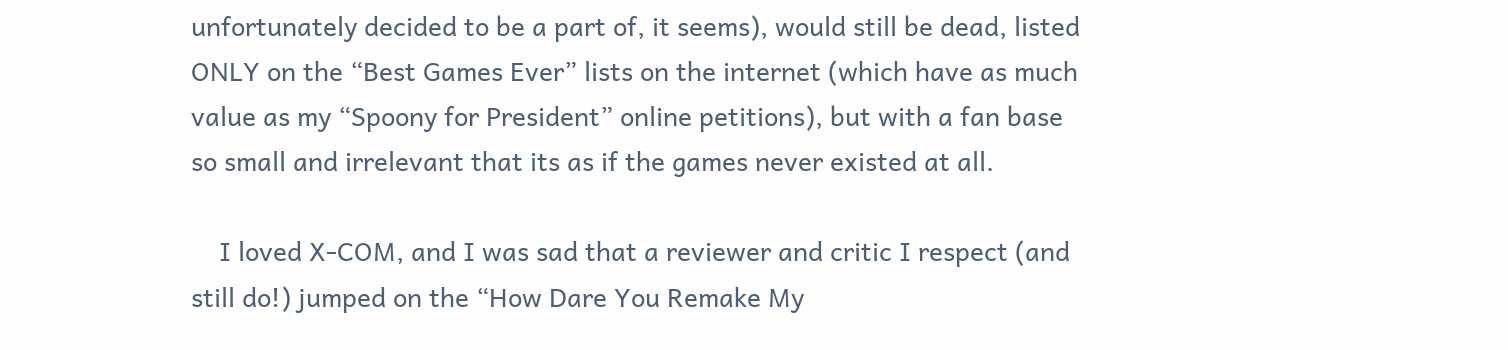unfortunately decided to be a part of, it seems), would still be dead, listed ONLY on the “Best Games Ever” lists on the internet (which have as much value as my “Spoony for President” online petitions), but with a fan base so small and irrelevant that its as if the games never existed at all.

    I loved X-COM, and I was sad that a reviewer and critic I respect (and still do!) jumped on the “How Dare You Remake My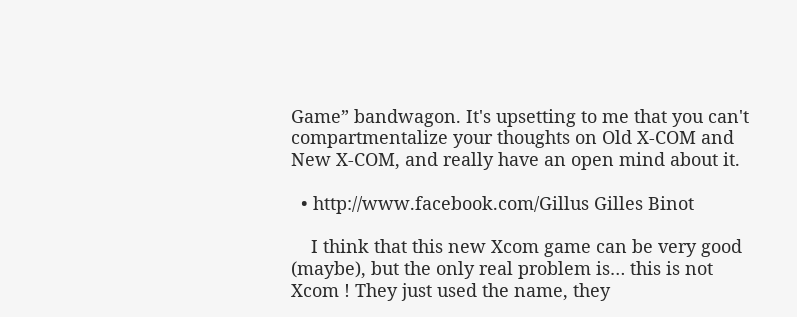Game” bandwagon. It's upsetting to me that you can't compartmentalize your thoughts on Old X-COM and New X-COM, and really have an open mind about it.

  • http://www.facebook.com/Gillus Gilles Binot

    I think that this new Xcom game can be very good (maybe), but the only real problem is… this is not Xcom ! They just used the name, they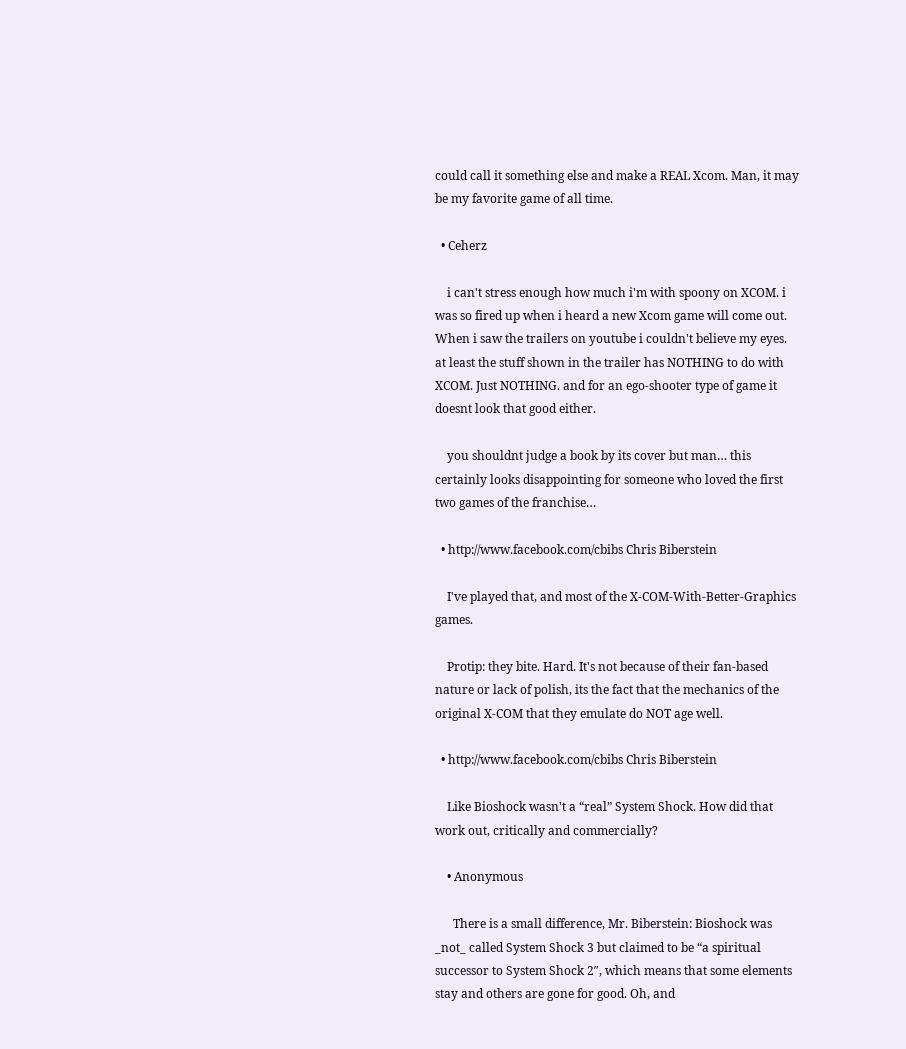could call it something else and make a REAL Xcom. Man, it may be my favorite game of all time.

  • Ceherz

    i can't stress enough how much i'm with spoony on XCOM. i was so fired up when i heard a new Xcom game will come out. When i saw the trailers on youtube i couldn't believe my eyes. at least the stuff shown in the trailer has NOTHING to do with XCOM. Just NOTHING. and for an ego-shooter type of game it doesnt look that good either.

    you shouldnt judge a book by its cover but man… this certainly looks disappointing for someone who loved the first two games of the franchise…

  • http://www.facebook.com/cbibs Chris Biberstein

    I've played that, and most of the X-COM-With-Better-Graphics games.

    Protip: they bite. Hard. It's not because of their fan-based nature or lack of polish, its the fact that the mechanics of the original X-COM that they emulate do NOT age well.

  • http://www.facebook.com/cbibs Chris Biberstein

    Like Bioshock wasn't a “real” System Shock. How did that work out, critically and commercially?

    • Anonymous

      There is a small difference, Mr. Biberstein: Bioshock was _not_ called System Shock 3 but claimed to be “a spiritual successor to System Shock 2″, which means that some elements stay and others are gone for good. Oh, and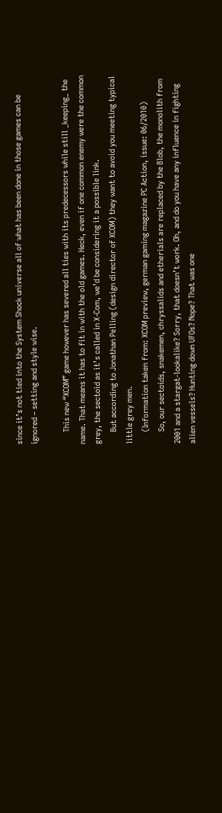since it’s not tied into the System Shock universe all of what has been done in those games can be ignored – setting and style wise.

      This new “XCOM” game however has severed all ties with its predecessors while still _keeping_ the name. That means it has to fit in with the old games. Heck, even if one common enemy were the common grey, the sectoid as it’s called in X-Com, we’d be considering it a possible link.
      But according to Jonathan Pelling (design director of XCOM) they want to avoid you meeting typical little grey men.
      (Information taken from: XCOM preview, german gaming magazine PC Action, issue: 06/2010)
      So, our sectoids, snakemen, chryssalids and etherials are replaced by the Blob, the monolith from 2001 and a stargat-lookalike? Sorry, that doesn’t work. Oh, and do you have any influence in fighting alien vessels? Hunting down UFOs? Nope? That was one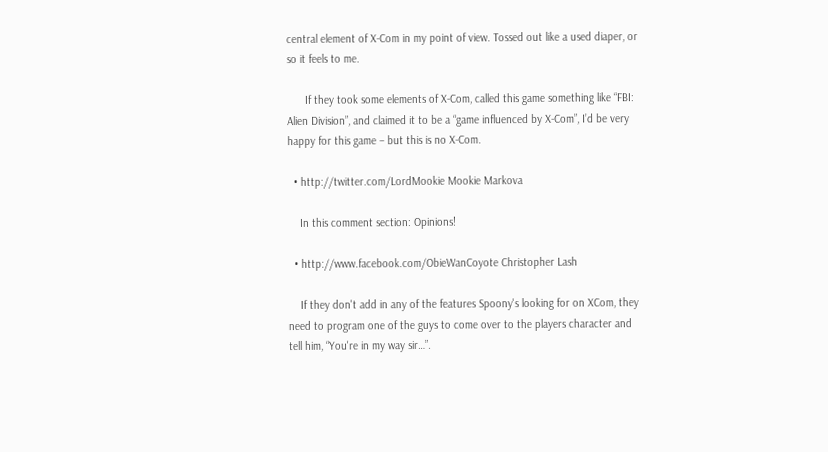central element of X-Com in my point of view. Tossed out like a used diaper, or so it feels to me.

      If they took some elements of X-Com, called this game something like “FBI: Alien Division”, and claimed it to be a “game influenced by X-Com”, I’d be very happy for this game – but this is no X-Com.

  • http://twitter.com/LordMookie Mookie Markova

    In this comment section: Opinions!

  • http://www.facebook.com/ObieWanCoyote Christopher Lash

    If they don't add in any of the features Spoony's looking for on XCom, they need to program one of the guys to come over to the players character and tell him, “You're in my way sir…”.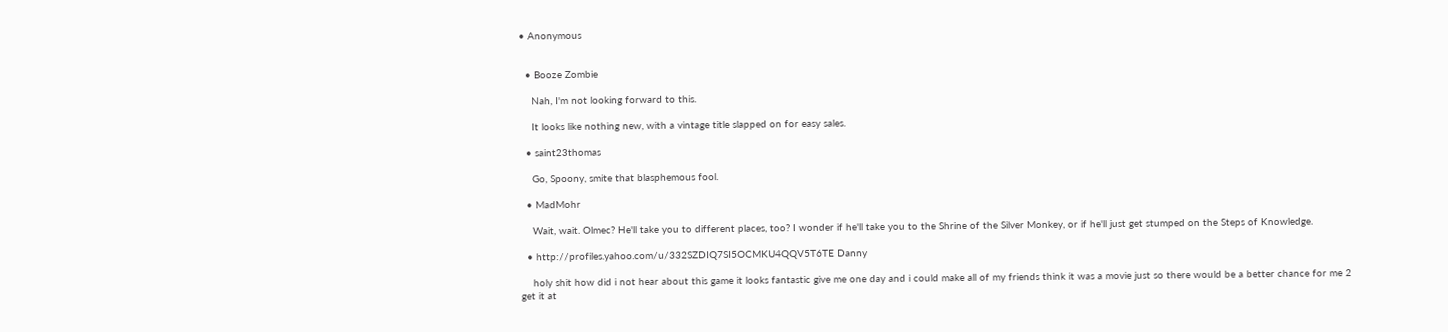• Anonymous


  • Booze Zombie

    Nah, I'm not looking forward to this.

    It looks like nothing new, with a vintage title slapped on for easy sales.

  • saint23thomas

    Go, Spoony, smite that blasphemous fool.

  • MadMohr

    Wait, wait. Olmec? He'll take you to different places, too? I wonder if he'll take you to the Shrine of the Silver Monkey, or if he'll just get stumped on the Steps of Knowledge.

  • http://profiles.yahoo.com/u/332SZDIQ7SI5OCMKU4QQV5T6TE Danny

    holy shit how did i not hear about this game it looks fantastic give me one day and i could make all of my friends think it was a movie just so there would be a better chance for me 2 get it at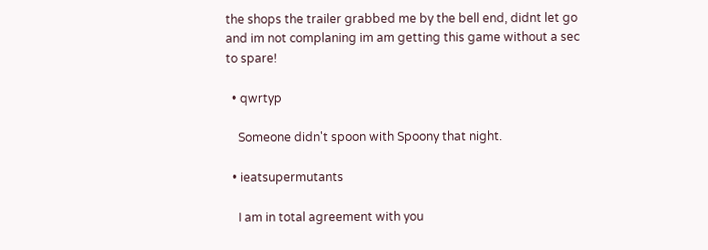the shops the trailer grabbed me by the bell end, didnt let go and im not complaning im am getting this game without a sec to spare!

  • qwrtyp

    Someone didn't spoon with Spoony that night.

  • ieatsupermutants

    I am in total agreement with you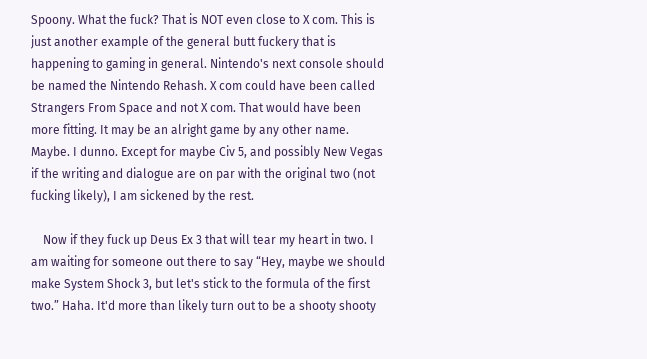Spoony. What the fuck? That is NOT even close to X com. This is just another example of the general butt fuckery that is happening to gaming in general. Nintendo's next console should be named the Nintendo Rehash. X com could have been called Strangers From Space and not X com. That would have been more fitting. It may be an alright game by any other name. Maybe. I dunno. Except for maybe Civ 5, and possibly New Vegas if the writing and dialogue are on par with the original two (not fucking likely), I am sickened by the rest.

    Now if they fuck up Deus Ex 3 that will tear my heart in two. I am waiting for someone out there to say “Hey, maybe we should make System Shock 3, but let's stick to the formula of the first two.” Haha. It'd more than likely turn out to be a shooty shooty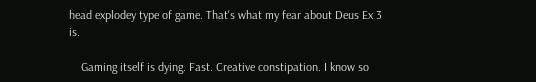head explodey type of game. That's what my fear about Deus Ex 3 is.

    Gaming itself is dying. Fast. Creative constipation. I know so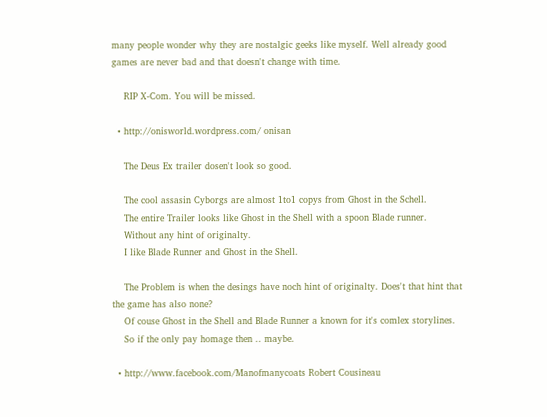many people wonder why they are nostalgic geeks like myself. Well already good games are never bad and that doesn't change with time.

    RIP X-Com. You will be missed.

  • http://onisworld.wordpress.com/ onisan

    The Deus Ex trailer dosen't look so good.

    The cool assasin Cyborgs are almost 1to1 copys from Ghost in the Schell.
    The entire Trailer looks like Ghost in the Shell with a spoon Blade runner.
    Without any hint of originalty.
    I like Blade Runner and Ghost in the Shell.

    The Problem is when the desings have noch hint of originalty. Does't that hint that the game has also none?
    Of couse Ghost in the Shell and Blade Runner a known for it's comlex storylines.
    So if the only pay homage then .. maybe.

  • http://www.facebook.com/Manofmanycoats Robert Cousineau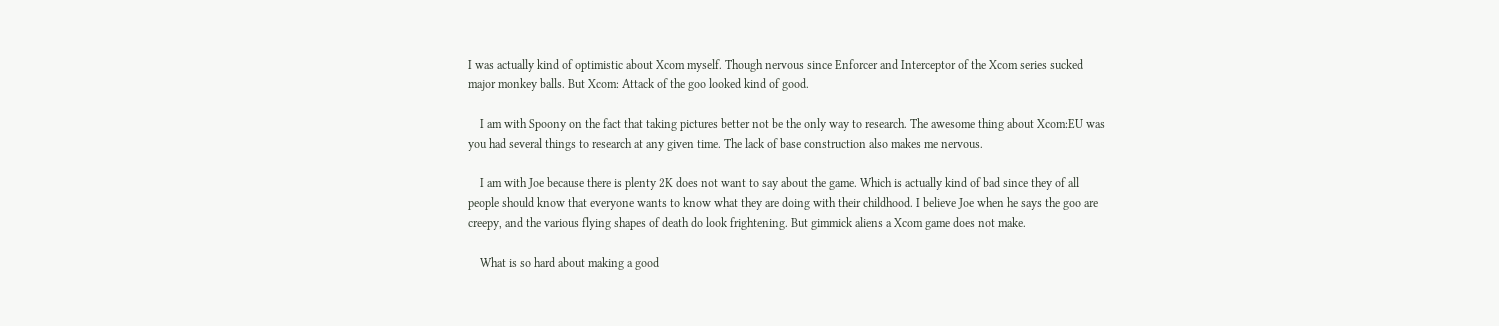I was actually kind of optimistic about Xcom myself. Though nervous since Enforcer and Interceptor of the Xcom series sucked major monkey balls. But Xcom: Attack of the goo looked kind of good.

    I am with Spoony on the fact that taking pictures better not be the only way to research. The awesome thing about Xcom:EU was you had several things to research at any given time. The lack of base construction also makes me nervous.

    I am with Joe because there is plenty 2K does not want to say about the game. Which is actually kind of bad since they of all people should know that everyone wants to know what they are doing with their childhood. I believe Joe when he says the goo are creepy, and the various flying shapes of death do look frightening. But gimmick aliens a Xcom game does not make.

    What is so hard about making a good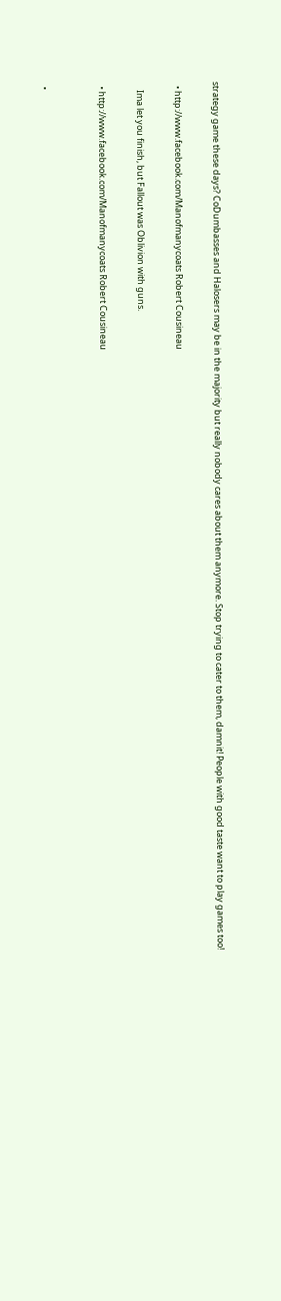strategy game these days? CoDumbasses and Halosers may be in the majority but really nobody cares about them anymore. Stop trying to cater to them, damnit! People with good taste want to play games too!

  • http://www.facebook.com/Manofmanycoats Robert Cousineau

    Ima let you finish, but Fallout was Oblivion with guns.

  • http://www.facebook.com/Manofmanycoats Robert Cousineau


  •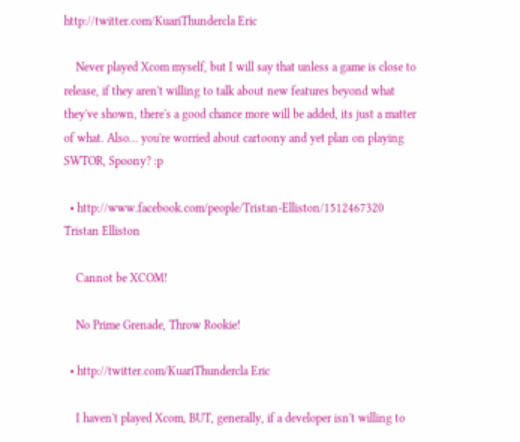http://twitter.com/KuariThundercla Eric

    Never played Xcom myself, but I will say that unless a game is close to release, if they aren't willing to talk about new features beyond what they've shown, there's a good chance more will be added, its just a matter of what. Also… you're worried about cartoony and yet plan on playing SWTOR, Spoony? :p

  • http://www.facebook.com/people/Tristan-Elliston/1512467320 Tristan Elliston

    Cannot be XCOM!

    No Prime Grenade, Throw Rookie!

  • http://twitter.com/KuariThundercla Eric

    I haven't played Xcom, BUT, generally, if a developer isn't willing to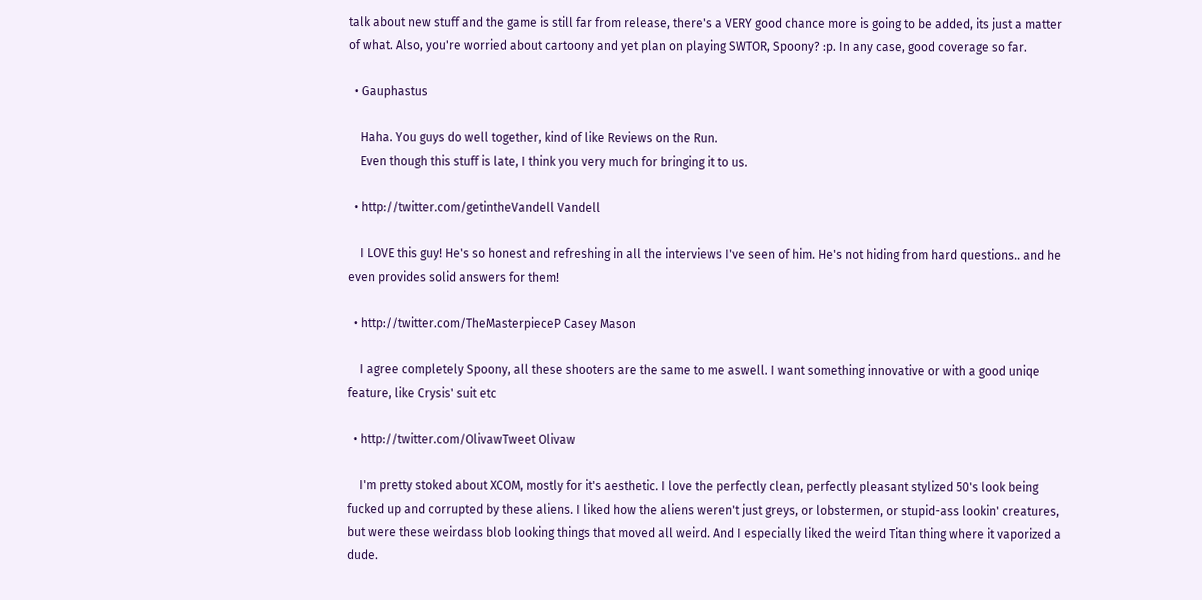talk about new stuff and the game is still far from release, there's a VERY good chance more is going to be added, its just a matter of what. Also, you're worried about cartoony and yet plan on playing SWTOR, Spoony? :p. In any case, good coverage so far.

  • Gauphastus

    Haha. You guys do well together, kind of like Reviews on the Run.
    Even though this stuff is late, I think you very much for bringing it to us.

  • http://twitter.com/getintheVandell Vandell

    I LOVE this guy! He's so honest and refreshing in all the interviews I've seen of him. He's not hiding from hard questions.. and he even provides solid answers for them!

  • http://twitter.com/TheMasterpieceP Casey Mason

    I agree completely Spoony, all these shooters are the same to me aswell. I want something innovative or with a good uniqe feature, like Crysis' suit etc

  • http://twitter.com/OlivawTweet Olivaw

    I'm pretty stoked about XCOM, mostly for it's aesthetic. I love the perfectly clean, perfectly pleasant stylized 50's look being fucked up and corrupted by these aliens. I liked how the aliens weren't just greys, or lobstermen, or stupid-ass lookin' creatures, but were these weirdass blob looking things that moved all weird. And I especially liked the weird Titan thing where it vaporized a dude.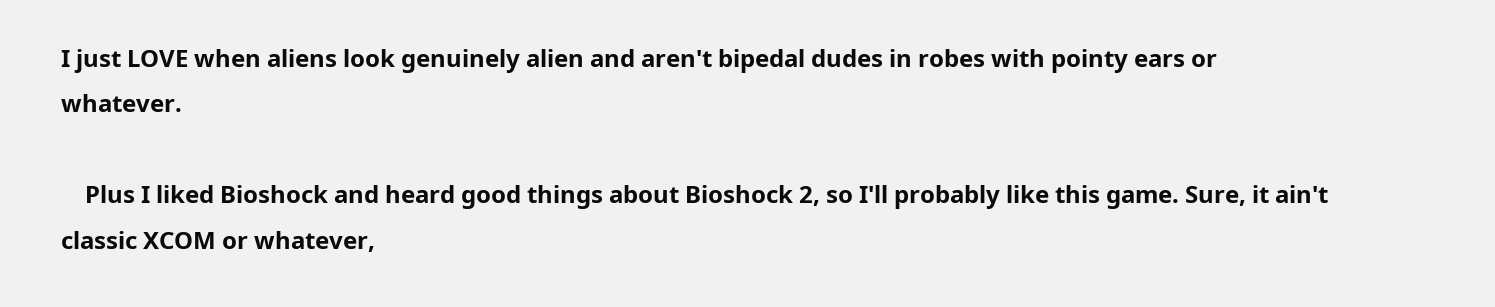I just LOVE when aliens look genuinely alien and aren't bipedal dudes in robes with pointy ears or whatever.

    Plus I liked Bioshock and heard good things about Bioshock 2, so I'll probably like this game. Sure, it ain't classic XCOM or whatever,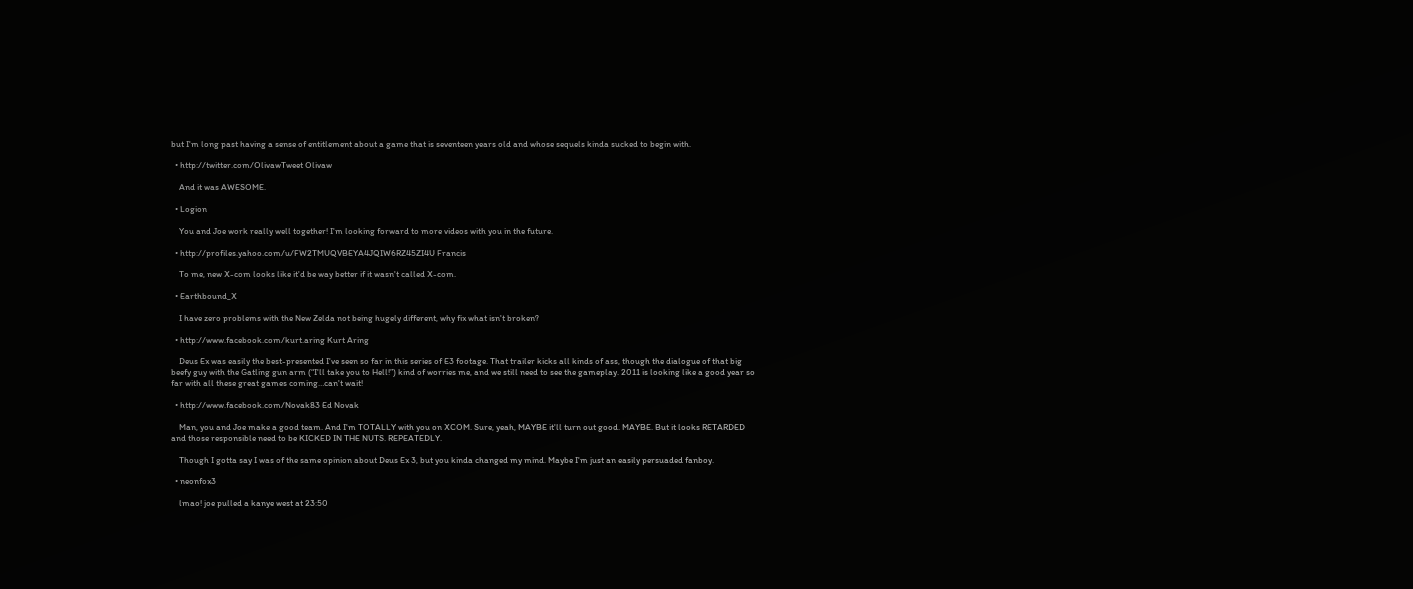but I'm long past having a sense of entitlement about a game that is seventeen years old and whose sequels kinda sucked to begin with.

  • http://twitter.com/OlivawTweet Olivaw

    And it was AWESOME.

  • Logion

    You and Joe work really well together! I'm looking forward to more videos with you in the future.

  • http://profiles.yahoo.com/u/FW2TMUQVBEYA4JQIW6RZ45ZI4U Francis

    To me, new X-com looks like it'd be way better if it wasn't called X-com.

  • Earthbound_X

    I have zero problems with the New Zelda not being hugely different, why fix what isn't broken?

  • http://www.facebook.com/kurt.aring Kurt Aring

    Deus Ex was easily the best-presented I've seen so far in this series of E3 footage. That trailer kicks all kinds of ass, though the dialogue of that big beefy guy with the Gatling gun arm (“I'll take you to Hell!”) kind of worries me, and we still need to see the gameplay. 2011 is looking like a good year so far with all these great games coming…can't wait!

  • http://www.facebook.com/Novak83 Ed Novak

    Man, you and Joe make a good team. And I'm TOTALLY with you on XCOM. Sure, yeah, MAYBE it'll turn out good. MAYBE. But it looks RETARDED and those responsible need to be KICKED IN THE NUTS. REPEATEDLY.

    Though I gotta say I was of the same opinion about Deus Ex 3, but you kinda changed my mind. Maybe I'm just an easily persuaded fanboy.

  • neonfox3

    lmao! joe pulled a kanye west at 23:50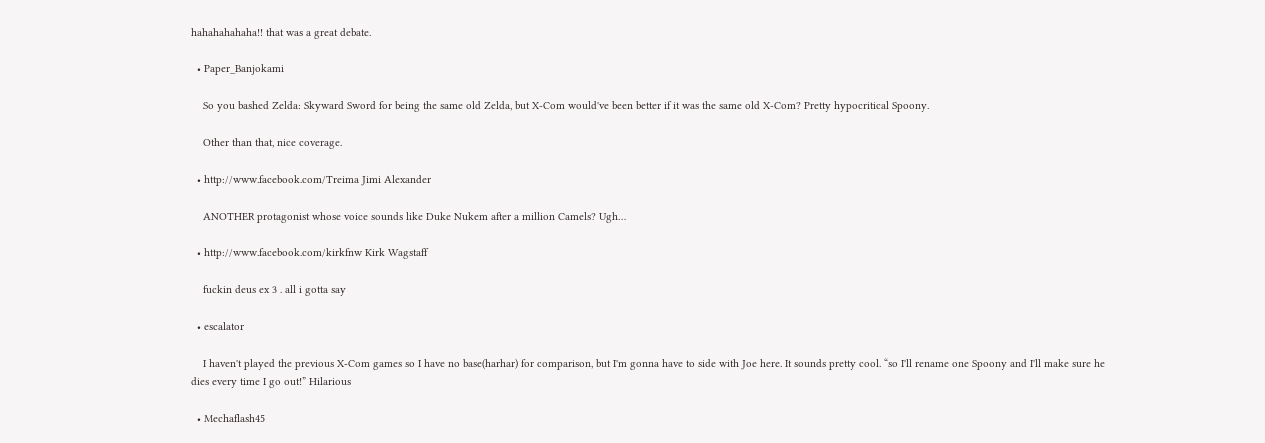hahahahahaha!! that was a great debate.

  • Paper_Banjokami

    So you bashed Zelda: Skyward Sword for being the same old Zelda, but X-Com would've been better if it was the same old X-Com? Pretty hypocritical Spoony.

    Other than that, nice coverage.

  • http://www.facebook.com/Treima Jimi Alexander

    ANOTHER protagonist whose voice sounds like Duke Nukem after a million Camels? Ugh…

  • http://www.facebook.com/kirkfnw Kirk Wagstaff

    fuckin deus ex 3 . all i gotta say

  • escalator

    I haven't played the previous X-Com games so I have no base(harhar) for comparison, but I'm gonna have to side with Joe here. It sounds pretty cool. “so I'll rename one Spoony and I'll make sure he dies every time I go out!” Hilarious

  • Mechaflash45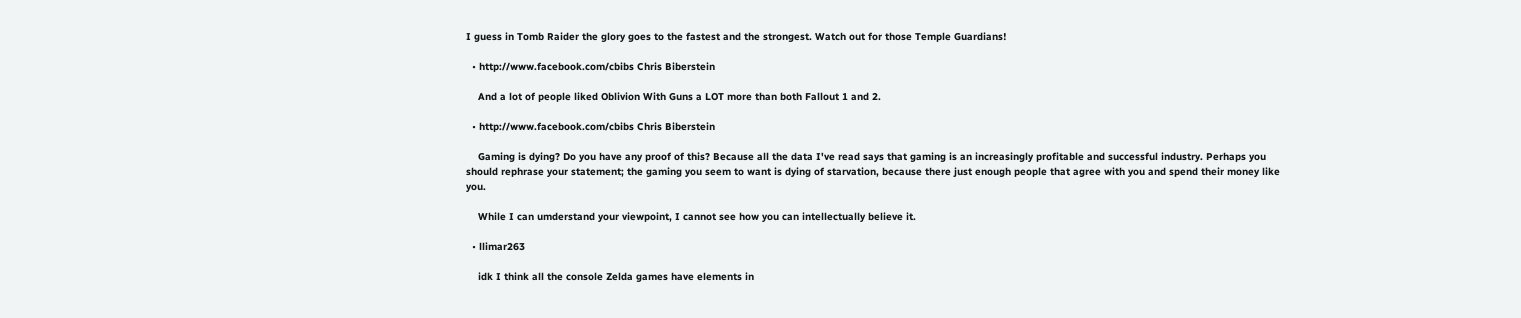I guess in Tomb Raider the glory goes to the fastest and the strongest. Watch out for those Temple Guardians!

  • http://www.facebook.com/cbibs Chris Biberstein

    And a lot of people liked Oblivion With Guns a LOT more than both Fallout 1 and 2.

  • http://www.facebook.com/cbibs Chris Biberstein

    Gaming is dying? Do you have any proof of this? Because all the data I've read says that gaming is an increasingly profitable and successful industry. Perhaps you should rephrase your statement; the gaming you seem to want is dying of starvation, because there just enough people that agree with you and spend their money like you.

    While I can umderstand your viewpoint, I cannot see how you can intellectually believe it.

  • llimar263

    idk I think all the console Zelda games have elements in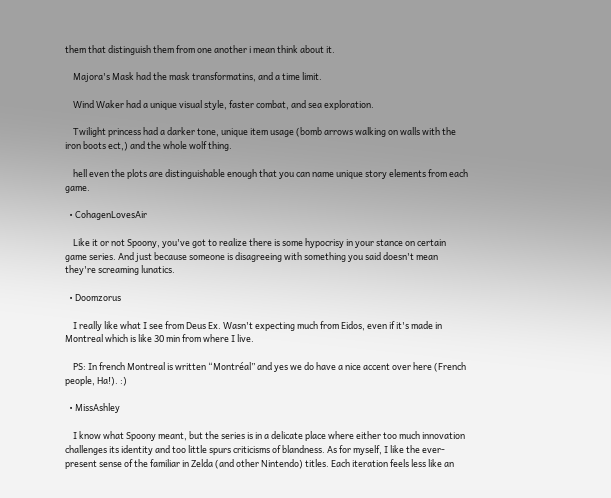them that distinguish them from one another i mean think about it.

    Majora's Mask had the mask transformatins, and a time limit.

    Wind Waker had a unique visual style, faster combat, and sea exploration.

    Twilight princess had a darker tone, unique item usage (bomb arrows walking on walls with the iron boots ect,) and the whole wolf thing.

    hell even the plots are distinguishable enough that you can name unique story elements from each game.

  • CohagenLovesAir

    Like it or not Spoony, you've got to realize there is some hypocrisy in your stance on certain game series. And just because someone is disagreeing with something you said doesn't mean they're screaming lunatics.

  • Doomzorus

    I really like what I see from Deus Ex. Wasn't expecting much from Eidos, even if it's made in Montreal which is like 30 min from where I live.

    PS: In french Montreal is written “Montréal” and yes we do have a nice accent over here (French people, Ha!). :)

  • MissAshley

    I know what Spoony meant, but the series is in a delicate place where either too much innovation challenges its identity and too little spurs criticisms of blandness. As for myself, I like the ever-present sense of the familiar in Zelda (and other Nintendo) titles. Each iteration feels less like an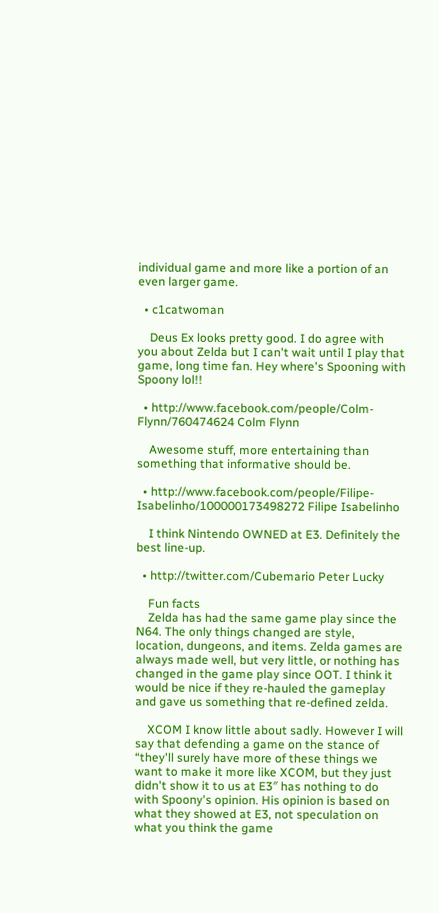individual game and more like a portion of an even larger game.

  • c1catwoman

    Deus Ex looks pretty good. I do agree with you about Zelda but I can't wait until I play that game, long time fan. Hey where's Spooning with Spoony lol!!

  • http://www.facebook.com/people/Colm-Flynn/760474624 Colm Flynn

    Awesome stuff, more entertaining than something that informative should be.

  • http://www.facebook.com/people/Filipe-Isabelinho/100000173498272 Filipe Isabelinho

    I think Nintendo OWNED at E3. Definitely the best line-up.

  • http://twitter.com/Cubemario Peter Lucky

    Fun facts
    Zelda has had the same game play since the N64. The only things changed are style, location, dungeons, and items. Zelda games are always made well, but very little, or nothing has changed in the game play since OOT. I think it would be nice if they re-hauled the gameplay and gave us something that re-defined zelda.

    XCOM I know little about sadly. However I will say that defending a game on the stance of “they'll surely have more of these things we want to make it more like XCOM, but they just didn't show it to us at E3″ has nothing to do with Spoony's opinion. His opinion is based on what they showed at E3, not speculation on what you think the game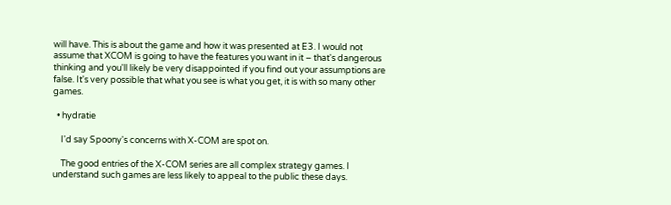will have. This is about the game and how it was presented at E3. I would not assume that XCOM is going to have the features you want in it – that's dangerous thinking and you'll likely be very disappointed if you find out your assumptions are false. It's very possible that what you see is what you get, it is with so many other games.

  • hydratie

    I'd say Spoony's concerns with X-COM are spot on.

    The good entries of the X-COM series are all complex strategy games. I understand such games are less likely to appeal to the public these days.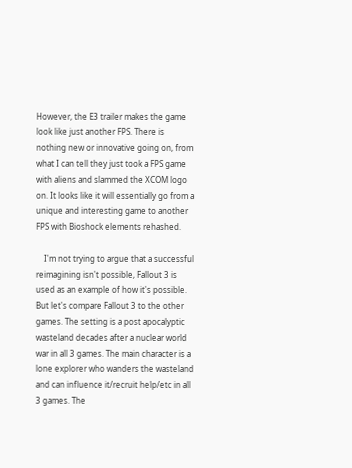However, the E3 trailer makes the game look like just another FPS. There is nothing new or innovative going on, from what I can tell they just took a FPS game with aliens and slammed the XCOM logo on. It looks like it will essentially go from a unique and interesting game to another FPS with Bioshock elements rehashed.

    I'm not trying to argue that a successful reimagining isn't possible, Fallout 3 is used as an example of how it's possible. But let's compare Fallout 3 to the other games. The setting is a post apocalyptic wasteland decades after a nuclear world war in all 3 games. The main character is a lone explorer who wanders the wasteland and can influence it/recruit help/etc in all 3 games. The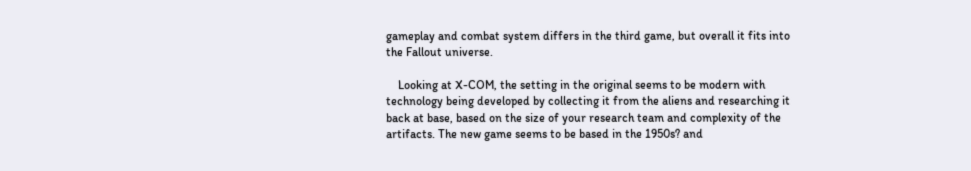gameplay and combat system differs in the third game, but overall it fits into the Fallout universe.

    Looking at X-COM, the setting in the original seems to be modern with technology being developed by collecting it from the aliens and researching it back at base, based on the size of your research team and complexity of the artifacts. The new game seems to be based in the 1950s? and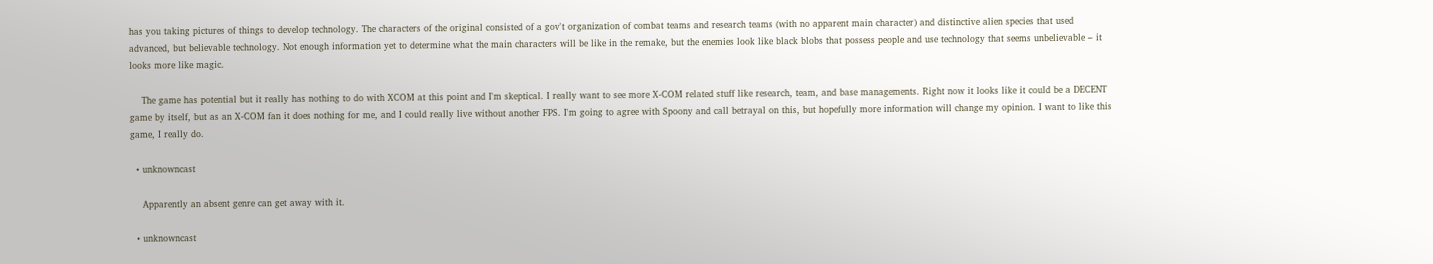has you taking pictures of things to develop technology. The characters of the original consisted of a gov't organization of combat teams and research teams (with no apparent main character) and distinctive alien species that used advanced, but believable technology. Not enough information yet to determine what the main characters will be like in the remake, but the enemies look like black blobs that possess people and use technology that seems unbelievable – it looks more like magic.

    The game has potential but it really has nothing to do with XCOM at this point and I'm skeptical. I really want to see more X-COM related stuff like research, team, and base managements. Right now it looks like it could be a DECENT game by itself, but as an X-COM fan it does nothing for me, and I could really live without another FPS. I'm going to agree with Spoony and call betrayal on this, but hopefully more information will change my opinion. I want to like this game, I really do.

  • unknowncast

    Apparently an absent genre can get away with it.

  • unknowncast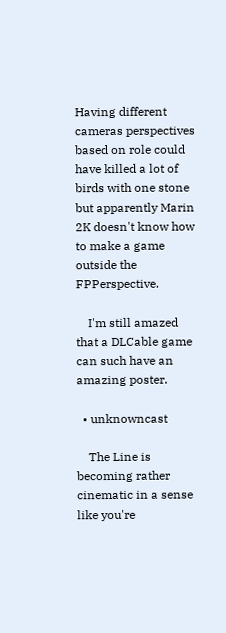Having different cameras perspectives based on role could have killed a lot of birds with one stone but apparently Marin 2K doesn't know how to make a game outside the FPPerspective.

    I'm still amazed that a DLCable game can such have an amazing poster.

  • unknowncast

    The Line is becoming rather cinematic in a sense like you're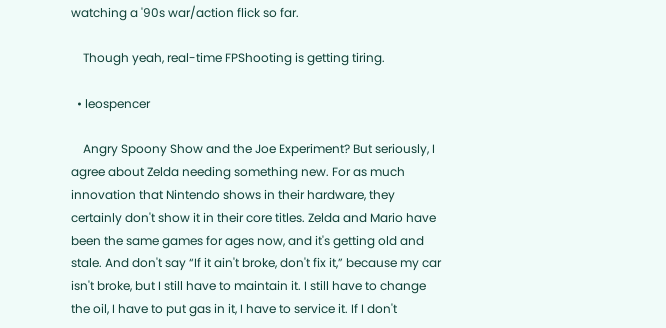watching a '90s war/action flick so far.

    Though yeah, real-time FPShooting is getting tiring.

  • leospencer

    Angry Spoony Show and the Joe Experiment? But seriously, I agree about Zelda needing something new. For as much innovation that Nintendo shows in their hardware, they certainly don't show it in their core titles. Zelda and Mario have been the same games for ages now, and it's getting old and stale. And don't say “If it ain't broke, don't fix it,” because my car isn't broke, but I still have to maintain it. I still have to change the oil, I have to put gas in it, I have to service it. If I don't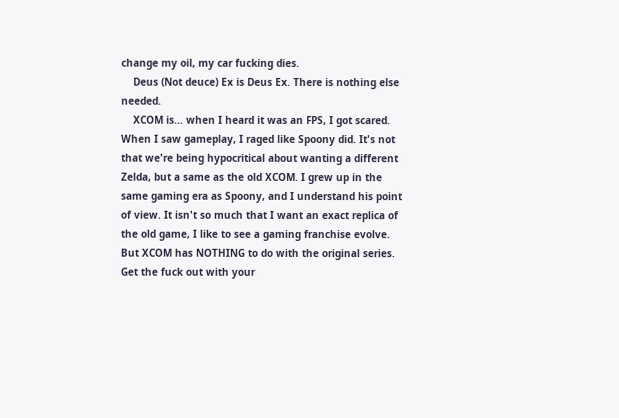change my oil, my car fucking dies.
    Deus (Not deuce) Ex is Deus Ex. There is nothing else needed.
    XCOM is… when I heard it was an FPS, I got scared. When I saw gameplay, I raged like Spoony did. It's not that we're being hypocritical about wanting a different Zelda, but a same as the old XCOM. I grew up in the same gaming era as Spoony, and I understand his point of view. It isn't so much that I want an exact replica of the old game, I like to see a gaming franchise evolve. But XCOM has NOTHING to do with the original series. Get the fuck out with your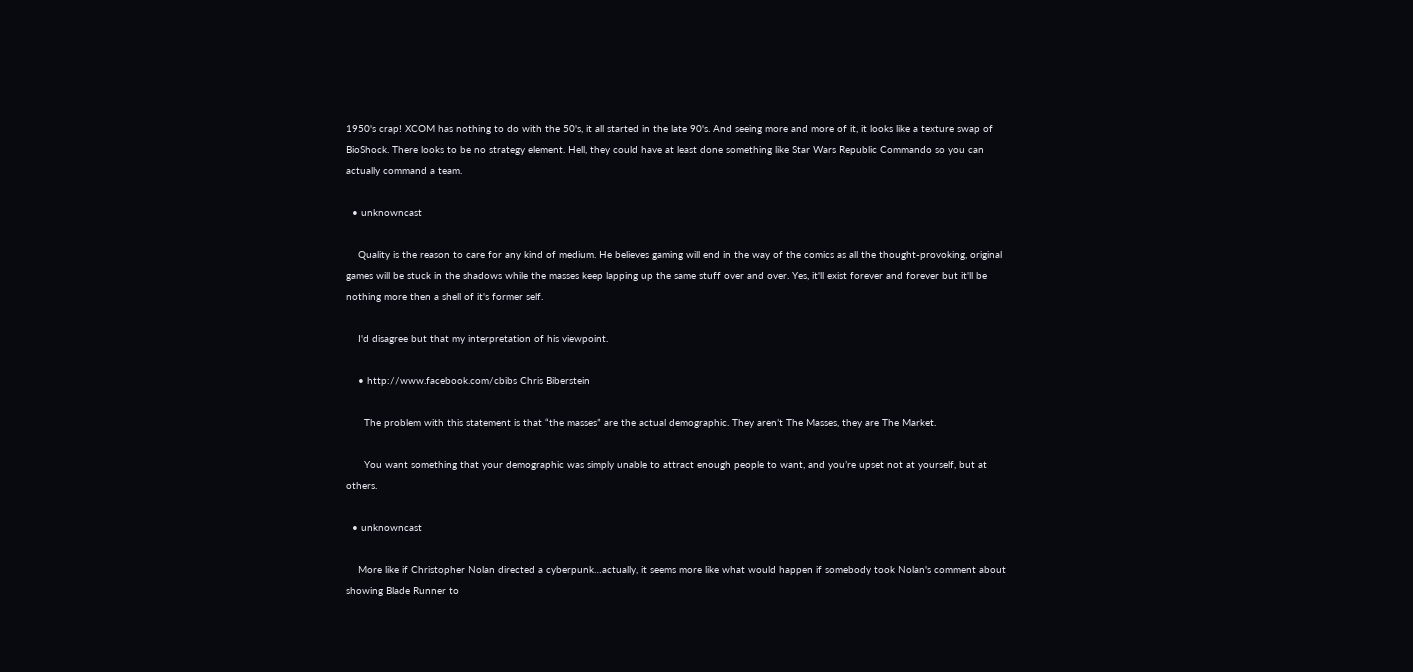1950's crap! XCOM has nothing to do with the 50's, it all started in the late 90's. And seeing more and more of it, it looks like a texture swap of BioShock. There looks to be no strategy element. Hell, they could have at least done something like Star Wars Republic Commando so you can actually command a team.

  • unknowncast

    Quality is the reason to care for any kind of medium. He believes gaming will end in the way of the comics as all the thought-provoking, original games will be stuck in the shadows while the masses keep lapping up the same stuff over and over. Yes, it'll exist forever and forever but it'll be nothing more then a shell of it's former self.

    I'd disagree but that my interpretation of his viewpoint.

    • http://www.facebook.com/cbibs Chris Biberstein

      The problem with this statement is that “the masses” are the actual demographic. They aren’t The Masses, they are The Market.

      You want something that your demographic was simply unable to attract enough people to want, and you’re upset not at yourself, but at others.

  • unknowncast

    More like if Christopher Nolan directed a cyberpunk…actually, it seems more like what would happen if somebody took Nolan's comment about showing Blade Runner to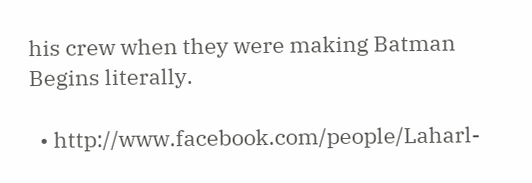his crew when they were making Batman Begins literally.

  • http://www.facebook.com/people/Laharl-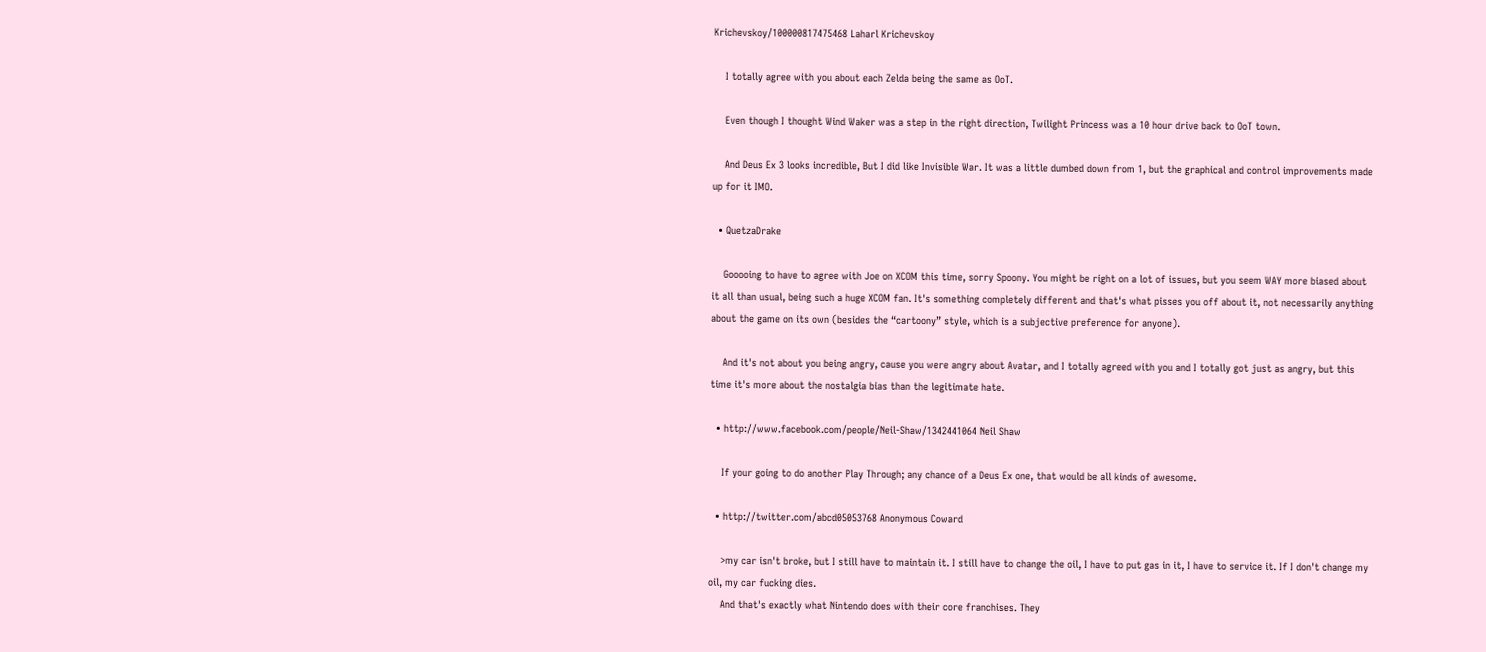Krichevskoy/100000817475468 Laharl Krichevskoy

    I totally agree with you about each Zelda being the same as OoT.

    Even though I thought Wind Waker was a step in the right direction, Twilight Princess was a 10 hour drive back to OoT town.

    And Deus Ex 3 looks incredible, But I did like Invisible War. It was a little dumbed down from 1, but the graphical and control improvements made up for it IMO.

  • QuetzaDrake

    Gooooing to have to agree with Joe on XCOM this time, sorry Spoony. You might be right on a lot of issues, but you seem WAY more biased about it all than usual, being such a huge XCOM fan. It's something completely different and that's what pisses you off about it, not necessarily anything about the game on its own (besides the “cartoony” style, which is a subjective preference for anyone).

    And it's not about you being angry, cause you were angry about Avatar, and I totally agreed with you and I totally got just as angry, but this time it's more about the nostalgia bias than the legitimate hate.

  • http://www.facebook.com/people/Neil-Shaw/1342441064 Neil Shaw

    If your going to do another Play Through; any chance of a Deus Ex one, that would be all kinds of awesome.

  • http://twitter.com/abcd05053768 Anonymous Coward

    >my car isn't broke, but I still have to maintain it. I still have to change the oil, I have to put gas in it, I have to service it. If I don't change my oil, my car fucking dies.
    And that's exactly what Nintendo does with their core franchises. They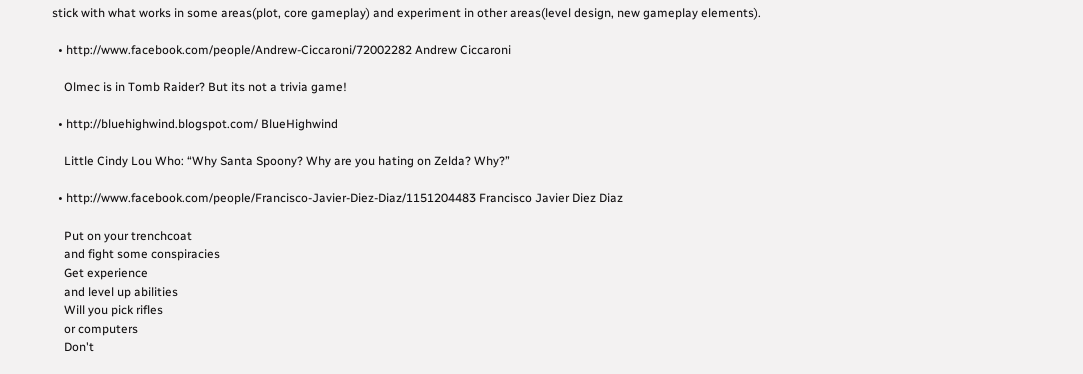stick with what works in some areas(plot, core gameplay) and experiment in other areas(level design, new gameplay elements).

  • http://www.facebook.com/people/Andrew-Ciccaroni/72002282 Andrew Ciccaroni

    Olmec is in Tomb Raider? But its not a trivia game!

  • http://bluehighwind.blogspot.com/ BlueHighwind

    Little Cindy Lou Who: “Why Santa Spoony? Why are you hating on Zelda? Why?”

  • http://www.facebook.com/people/Francisco-Javier-Diez-Diaz/1151204483 Francisco Javier Diez Diaz

    Put on your trenchcoat
    and fight some conspiracies
    Get experience
    and level up abilities
    Will you pick rifles
    or computers
    Don't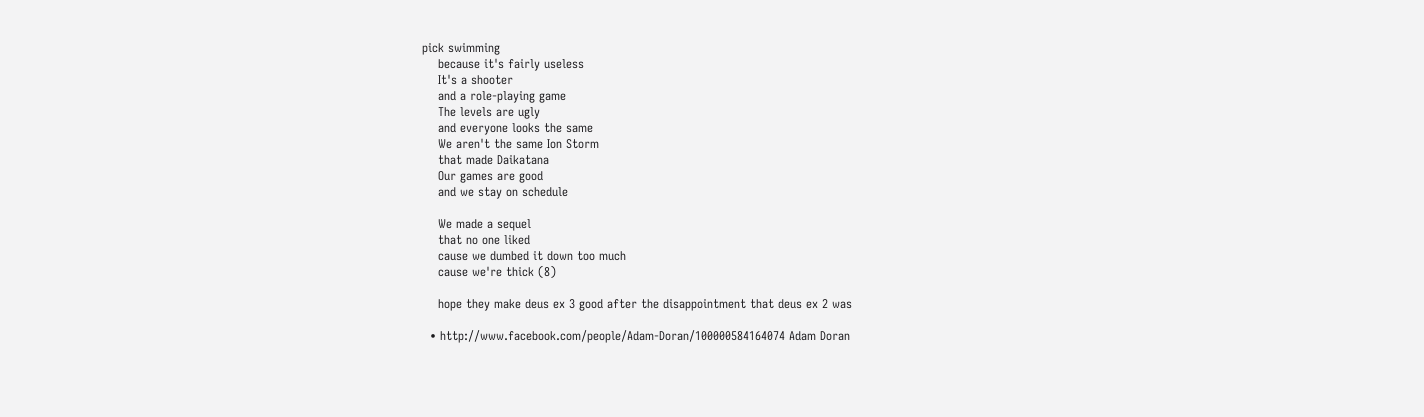pick swimming
    because it's fairly useless
    It's a shooter
    and a role-playing game
    The levels are ugly
    and everyone looks the same
    We aren't the same Ion Storm
    that made Daikatana
    Our games are good
    and we stay on schedule

    We made a sequel
    that no one liked
    cause we dumbed it down too much
    cause we're thick (8)

    hope they make deus ex 3 good after the disappointment that deus ex 2 was

  • http://www.facebook.com/people/Adam-Doran/100000584164074 Adam Doran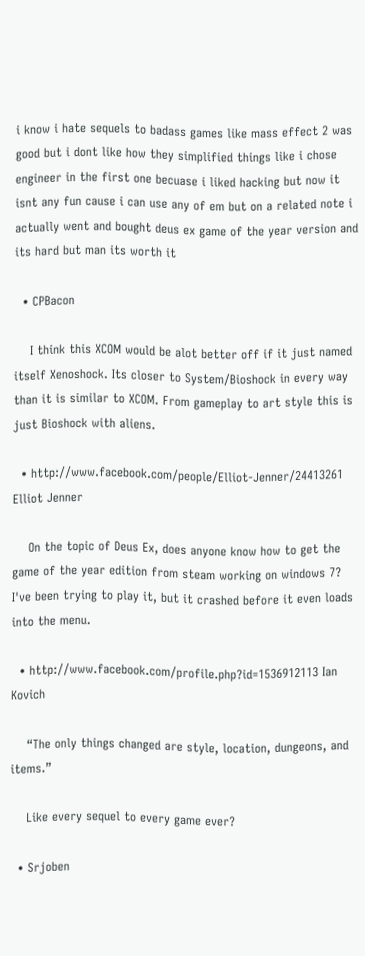i know i hate sequels to badass games like mass effect 2 was good but i dont like how they simplified things like i chose engineer in the first one becuase i liked hacking but now it isnt any fun cause i can use any of em but on a related note i actually went and bought deus ex game of the year version and its hard but man its worth it

  • CPBacon

    I think this XCOM would be alot better off if it just named itself Xenoshock. Its closer to System/Bioshock in every way than it is similar to XCOM. From gameplay to art style this is just Bioshock with aliens.

  • http://www.facebook.com/people/Elliot-Jenner/24413261 Elliot Jenner

    On the topic of Deus Ex, does anyone know how to get the game of the year edition from steam working on windows 7? I've been trying to play it, but it crashed before it even loads into the menu.

  • http://www.facebook.com/profile.php?id=1536912113 Ian Kovich

    “The only things changed are style, location, dungeons, and items.”

    Like every sequel to every game ever?

  • Srjoben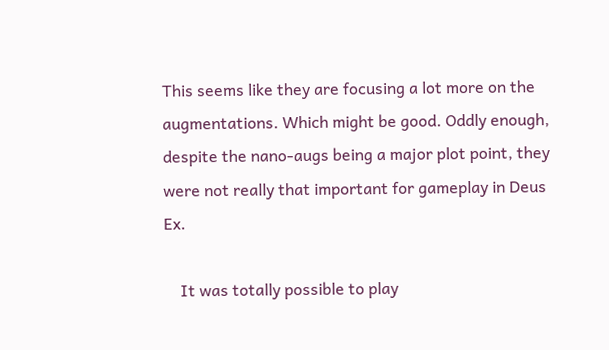This seems like they are focusing a lot more on the augmentations. Which might be good. Oddly enough, despite the nano-augs being a major plot point, they were not really that important for gameplay in Deus Ex.

    It was totally possible to play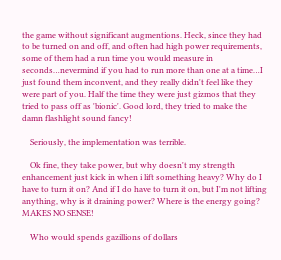the game without significant augmentions. Heck, since they had to be turned on and off, and often had high power requirements, some of them had a run time you would measure in seconds…nevermind if you had to run more than one at a time…I just found them inconvent, and they really didn't feel like they were part of you. Half the time they were just gizmos that they tried to pass off as 'bionic'. Good lord, they tried to make the damn flashlight sound fancy!

    Seriously, the implementation was terrible.

    Ok fine, they take power, but why doesn't my strength enhancement just kick in when i lift something heavy? Why do I have to turn it on? And if I do have to turn it on, but I'm not lifting anything, why is it draining power? Where is the energy going? MAKES NO SENSE!

    Who would spends gazillions of dollars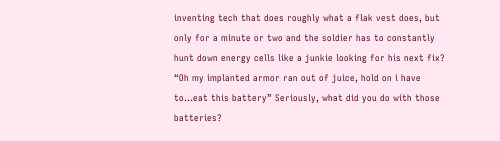inventing tech that does roughly what a flak vest does, but only for a minute or two and the soldier has to constantly hunt down energy cells like a junkie looking for his next fix? “Oh my implanted armor ran out of juice, hold on i have to…eat this battery” Seriously, what did you do with those batteries?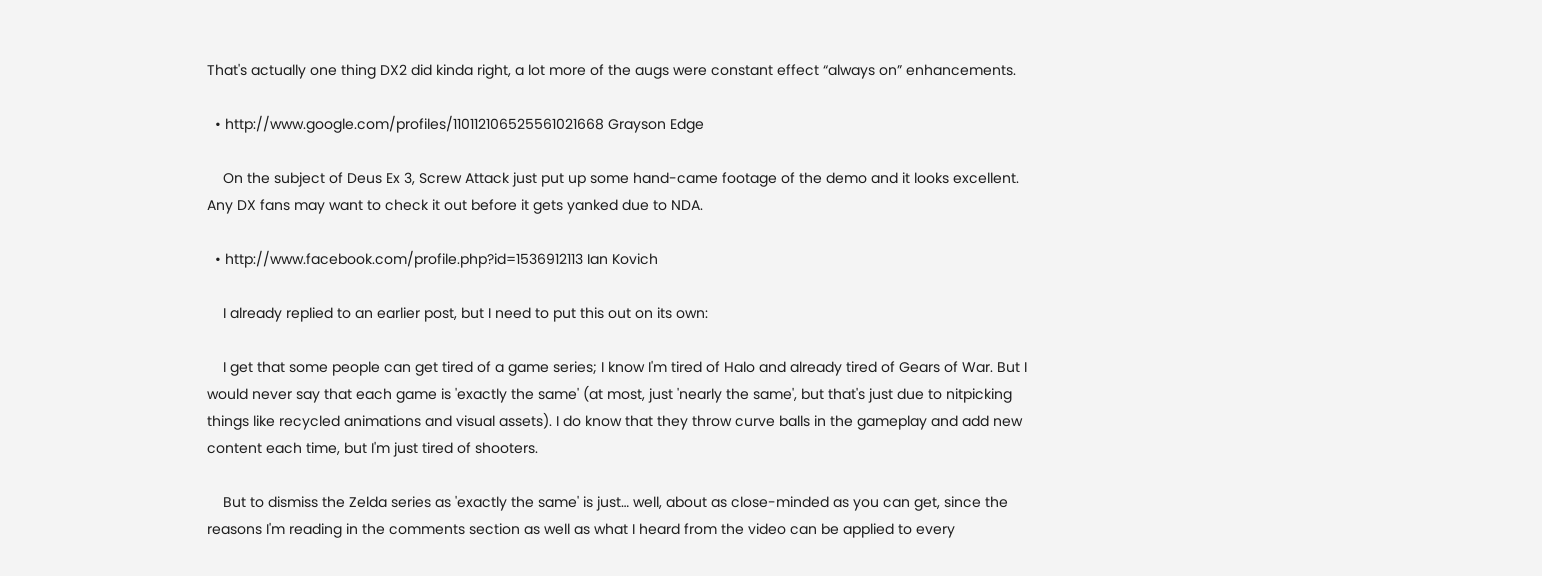That's actually one thing DX2 did kinda right, a lot more of the augs were constant effect “always on” enhancements.

  • http://www.google.com/profiles/110112106525561021668 Grayson Edge

    On the subject of Deus Ex 3, Screw Attack just put up some hand-came footage of the demo and it looks excellent. Any DX fans may want to check it out before it gets yanked due to NDA.

  • http://www.facebook.com/profile.php?id=1536912113 Ian Kovich

    I already replied to an earlier post, but I need to put this out on its own:

    I get that some people can get tired of a game series; I know I'm tired of Halo and already tired of Gears of War. But I would never say that each game is 'exactly the same' (at most, just 'nearly the same', but that's just due to nitpicking things like recycled animations and visual assets). I do know that they throw curve balls in the gameplay and add new content each time, but I'm just tired of shooters.

    But to dismiss the Zelda series as 'exactly the same' is just… well, about as close-minded as you can get, since the reasons I'm reading in the comments section as well as what I heard from the video can be applied to every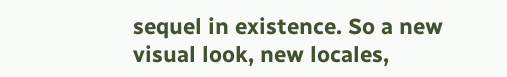sequel in existence. So a new visual look, new locales,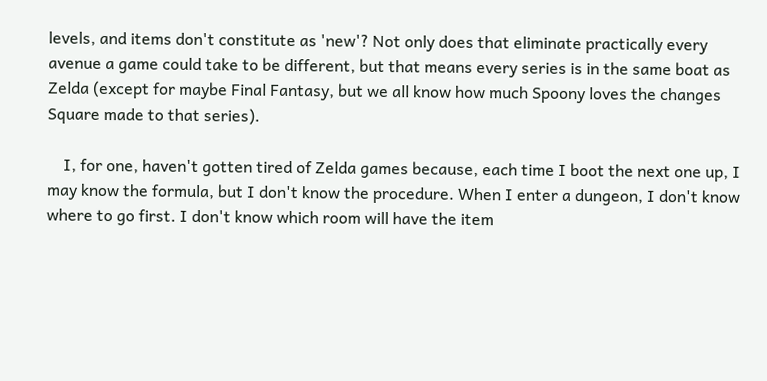levels, and items don't constitute as 'new'? Not only does that eliminate practically every avenue a game could take to be different, but that means every series is in the same boat as Zelda (except for maybe Final Fantasy, but we all know how much Spoony loves the changes Square made to that series).

    I, for one, haven't gotten tired of Zelda games because, each time I boot the next one up, I may know the formula, but I don't know the procedure. When I enter a dungeon, I don't know where to go first. I don't know which room will have the item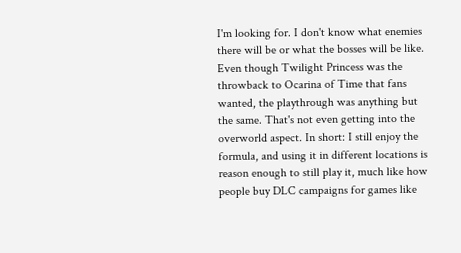I'm looking for. I don't know what enemies there will be or what the bosses will be like. Even though Twilight Princess was the throwback to Ocarina of Time that fans wanted, the playthrough was anything but the same. That's not even getting into the overworld aspect. In short: I still enjoy the formula, and using it in different locations is reason enough to still play it, much like how people buy DLC campaigns for games like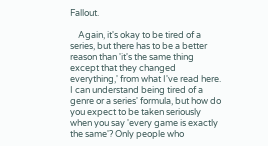Fallout.

    Again, it's okay to be tired of a series, but there has to be a better reason than 'it's the same thing except that they changed everything,' from what I've read here. I can understand being tired of a genre or a series' formula, but how do you expect to be taken seriously when you say 'every game is exactly the same'? Only people who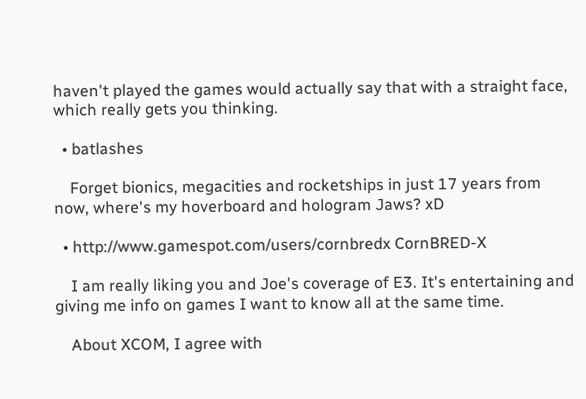haven't played the games would actually say that with a straight face, which really gets you thinking.

  • batlashes

    Forget bionics, megacities and rocketships in just 17 years from now, where's my hoverboard and hologram Jaws? xD

  • http://www.gamespot.com/users/cornbredx CornBRED-X

    I am really liking you and Joe's coverage of E3. It's entertaining and giving me info on games I want to know all at the same time.

    About XCOM, I agree with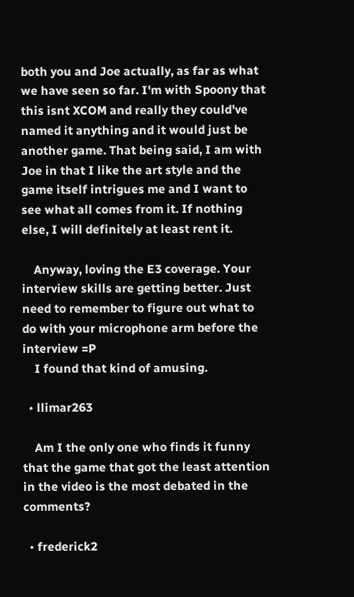both you and Joe actually, as far as what we have seen so far. I'm with Spoony that this isnt XCOM and really they could've named it anything and it would just be another game. That being said, I am with Joe in that I like the art style and the game itself intrigues me and I want to see what all comes from it. If nothing else, I will definitely at least rent it.

    Anyway, loving the E3 coverage. Your interview skills are getting better. Just need to remember to figure out what to do with your microphone arm before the interview =P
    I found that kind of amusing.

  • llimar263

    Am I the only one who finds it funny that the game that got the least attention in the video is the most debated in the comments?

  • frederick2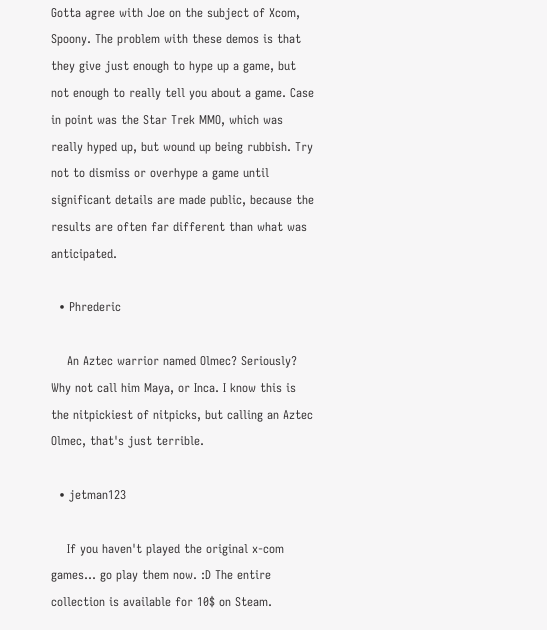Gotta agree with Joe on the subject of Xcom, Spoony. The problem with these demos is that they give just enough to hype up a game, but not enough to really tell you about a game. Case in point was the Star Trek MMO, which was really hyped up, but wound up being rubbish. Try not to dismiss or overhype a game until significant details are made public, because the results are often far different than what was anticipated.

  • Phrederic

    An Aztec warrior named Olmec? Seriously? Why not call him Maya, or Inca. I know this is the nitpickiest of nitpicks, but calling an Aztec Olmec, that's just terrible.

  • jetman123

    If you haven't played the original x-com games… go play them now. :D The entire collection is available for 10$ on Steam.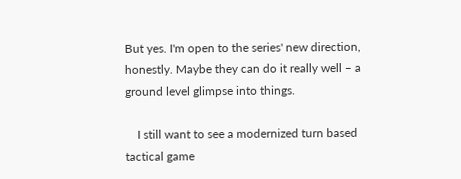But yes. I'm open to the series' new direction, honestly. Maybe they can do it really well – a ground level glimpse into things.

    I still want to see a modernized turn based tactical game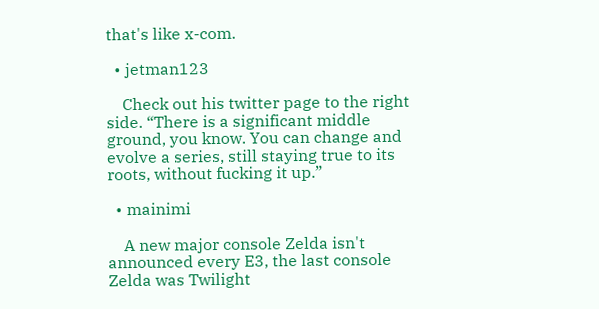that's like x-com.

  • jetman123

    Check out his twitter page to the right side. “There is a significant middle ground, you know. You can change and evolve a series, still staying true to its roots, without fucking it up.”

  • mainimi

    A new major console Zelda isn't announced every E3, the last console Zelda was Twilight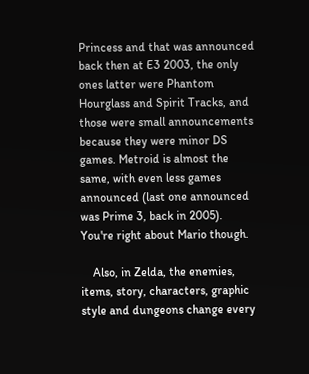Princess and that was announced back then at E3 2003, the only ones latter were Phantom Hourglass and Spirit Tracks, and those were small announcements because they were minor DS games. Metroid is almost the same, with even less games announced (last one announced was Prime 3, back in 2005). You're right about Mario though.

    Also, in Zelda, the enemies, items, story, characters, graphic style and dungeons change every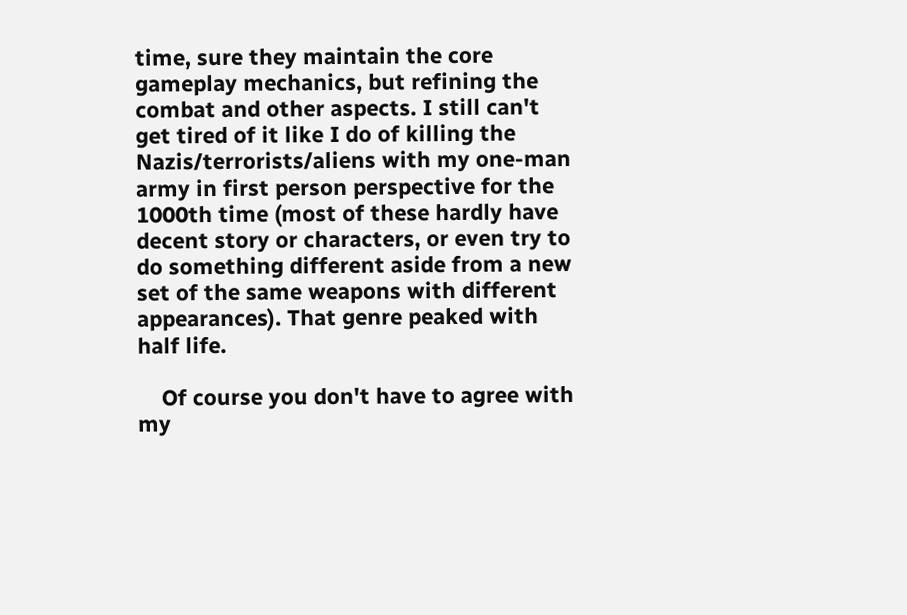time, sure they maintain the core gameplay mechanics, but refining the combat and other aspects. I still can't get tired of it like I do of killing the Nazis/terrorists/aliens with my one-man army in first person perspective for the 1000th time (most of these hardly have decent story or characters, or even try to do something different aside from a new set of the same weapons with different appearances). That genre peaked with half life.

    Of course you don't have to agree with my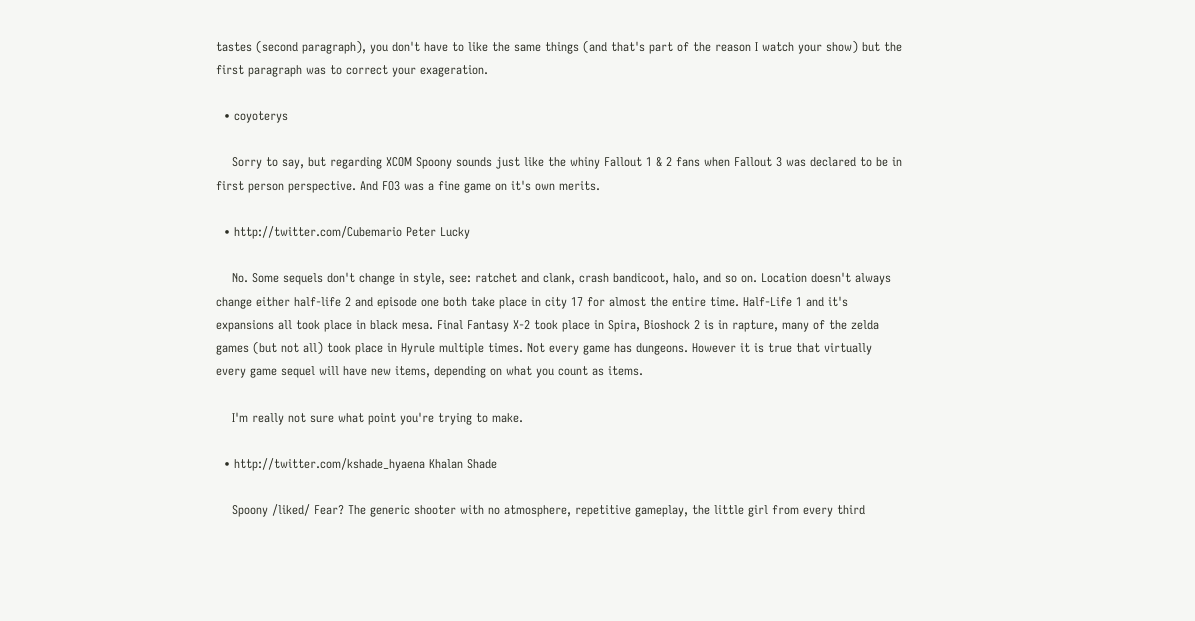tastes (second paragraph), you don't have to like the same things (and that's part of the reason I watch your show) but the first paragraph was to correct your exageration.

  • coyoterys

    Sorry to say, but regarding XCOM Spoony sounds just like the whiny Fallout 1 & 2 fans when Fallout 3 was declared to be in first person perspective. And FO3 was a fine game on it's own merits.

  • http://twitter.com/Cubemario Peter Lucky

    No. Some sequels don't change in style, see: ratchet and clank, crash bandicoot, halo, and so on. Location doesn't always change either half-life 2 and episode one both take place in city 17 for almost the entire time. Half-Life 1 and it's expansions all took place in black mesa. Final Fantasy X-2 took place in Spira, Bioshock 2 is in rapture, many of the zelda games (but not all) took place in Hyrule multiple times. Not every game has dungeons. However it is true that virtually every game sequel will have new items, depending on what you count as items.

    I'm really not sure what point you're trying to make.

  • http://twitter.com/kshade_hyaena Khalan Shade

    Spoony /liked/ Fear? The generic shooter with no atmosphere, repetitive gameplay, the little girl from every third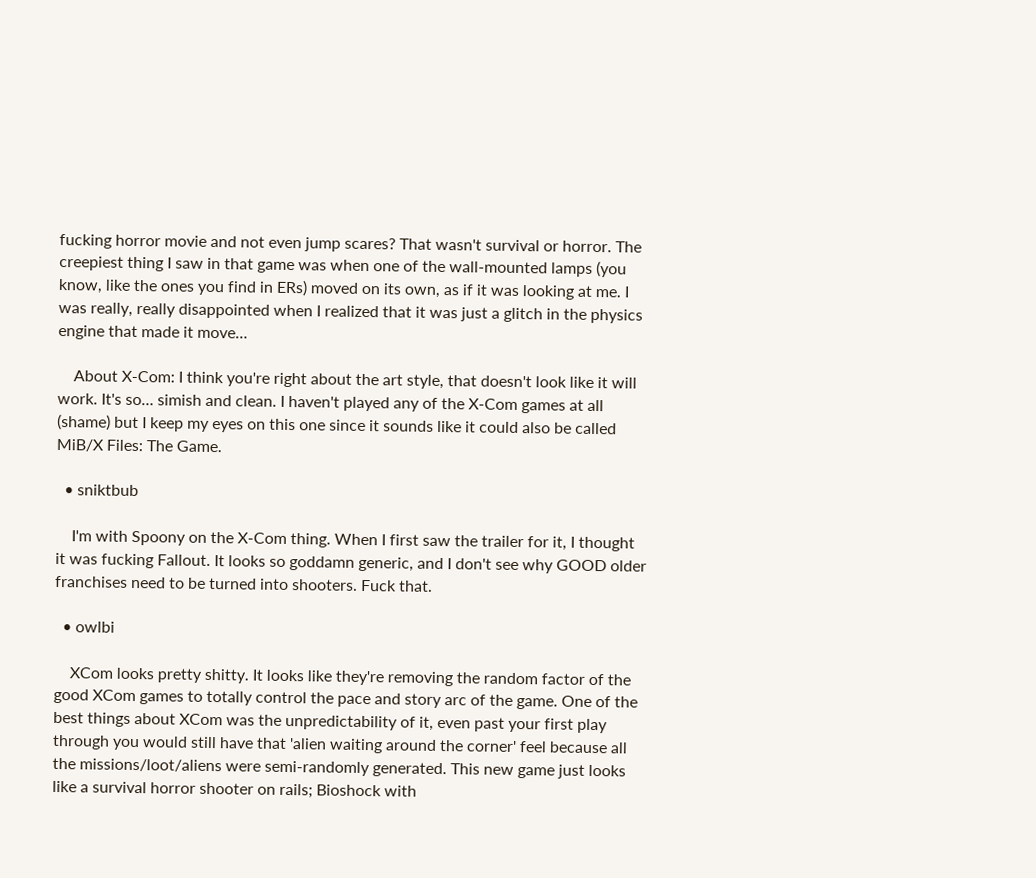fucking horror movie and not even jump scares? That wasn't survival or horror. The creepiest thing I saw in that game was when one of the wall-mounted lamps (you know, like the ones you find in ERs) moved on its own, as if it was looking at me. I was really, really disappointed when I realized that it was just a glitch in the physics engine that made it move…

    About X-Com: I think you're right about the art style, that doesn't look like it will work. It's so… simish and clean. I haven't played any of the X-Com games at all (shame) but I keep my eyes on this one since it sounds like it could also be called MiB/X Files: The Game.

  • sniktbub

    I'm with Spoony on the X-Com thing. When I first saw the trailer for it, I thought it was fucking Fallout. It looks so goddamn generic, and I don't see why GOOD older franchises need to be turned into shooters. Fuck that.

  • owlbi

    XCom looks pretty shitty. It looks like they're removing the random factor of the good XCom games to totally control the pace and story arc of the game. One of the best things about XCom was the unpredictability of it, even past your first play through you would still have that 'alien waiting around the corner' feel because all the missions/loot/aliens were semi-randomly generated. This new game just looks like a survival horror shooter on rails; Bioshock with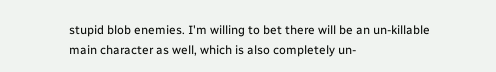stupid blob enemies. I'm willing to bet there will be an un-killable main character as well, which is also completely un-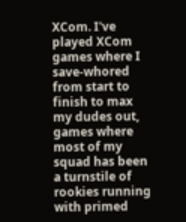XCom. I've played XCom games where I save-whored from start to finish to max my dudes out, games where most of my squad has been a turnstile of rookies running with primed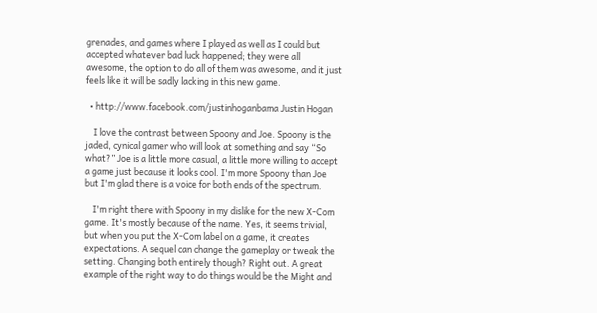grenades, and games where I played as well as I could but accepted whatever bad luck happened; they were all awesome, the option to do all of them was awesome, and it just feels like it will be sadly lacking in this new game.

  • http://www.facebook.com/justinhoganbama Justin Hogan

    I love the contrast between Spoony and Joe. Spoony is the jaded, cynical gamer who will look at something and say “So what?” Joe is a little more casual, a little more willing to accept a game just because it looks cool. I'm more Spoony than Joe but I'm glad there is a voice for both ends of the spectrum.

    I'm right there with Spoony in my dislike for the new X-Com game. It's mostly because of the name. Yes, it seems trivial, but when you put the X-Com label on a game, it creates expectations. A sequel can change the gameplay or tweak the setting. Changing both entirely though? Right out. A great example of the right way to do things would be the Might and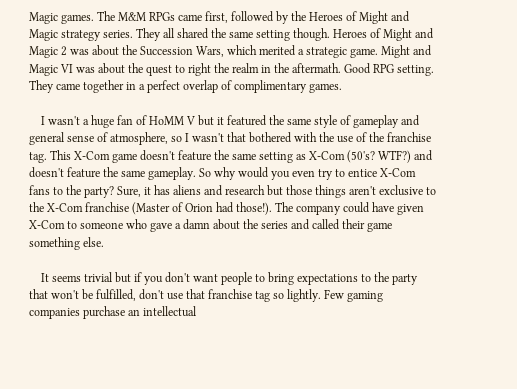Magic games. The M&M RPGs came first, followed by the Heroes of Might and Magic strategy series. They all shared the same setting though. Heroes of Might and Magic 2 was about the Succession Wars, which merited a strategic game. Might and Magic VI was about the quest to right the realm in the aftermath. Good RPG setting. They came together in a perfect overlap of complimentary games.

    I wasn't a huge fan of HoMM V but it featured the same style of gameplay and general sense of atmosphere, so I wasn't that bothered with the use of the franchise tag. This X-Com game doesn't feature the same setting as X-Com (50's? WTF?) and doesn't feature the same gameplay. So why would you even try to entice X-Com fans to the party? Sure, it has aliens and research but those things aren't exclusive to the X-Com franchise (Master of Orion had those!). The company could have given X-Com to someone who gave a damn about the series and called their game something else.

    It seems trivial but if you don't want people to bring expectations to the party that won't be fulfilled, don't use that franchise tag so lightly. Few gaming companies purchase an intellectual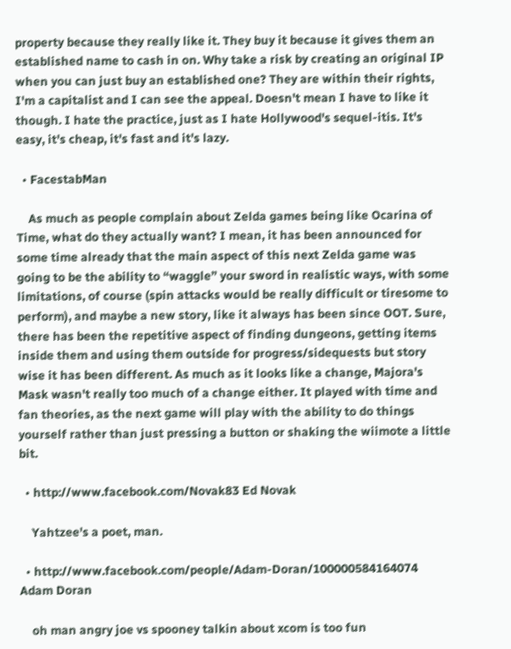property because they really like it. They buy it because it gives them an established name to cash in on. Why take a risk by creating an original IP when you can just buy an established one? They are within their rights, I'm a capitalist and I can see the appeal. Doesn't mean I have to like it though. I hate the practice, just as I hate Hollywood's sequel-itis. It's easy, it's cheap, it's fast and it's lazy.

  • FacestabMan

    As much as people complain about Zelda games being like Ocarina of Time, what do they actually want? I mean, it has been announced for some time already that the main aspect of this next Zelda game was going to be the ability to “waggle” your sword in realistic ways, with some limitations, of course (spin attacks would be really difficult or tiresome to perform), and maybe a new story, like it always has been since OOT. Sure, there has been the repetitive aspect of finding dungeons, getting items inside them and using them outside for progress/sidequests but story wise it has been different. As much as it looks like a change, Majora's Mask wasn't really too much of a change either. It played with time and fan theories, as the next game will play with the ability to do things yourself rather than just pressing a button or shaking the wiimote a little bit.

  • http://www.facebook.com/Novak83 Ed Novak

    Yahtzee's a poet, man.

  • http://www.facebook.com/people/Adam-Doran/100000584164074 Adam Doran

    oh man angry joe vs spooney talkin about xcom is too fun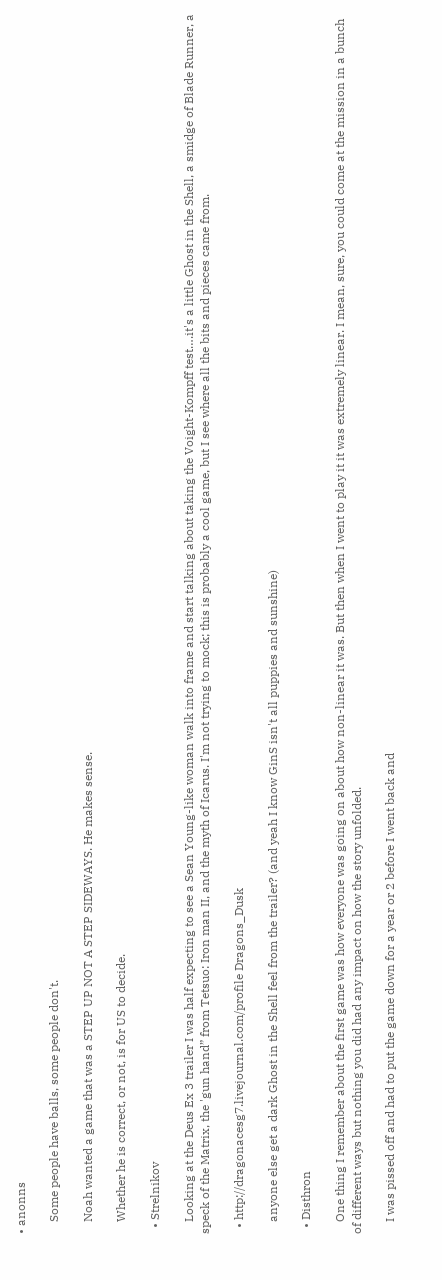• anonns

    Some people have balls, some people don't.

    Noah wanted a game that was a STEP UP NOT A STEP SIDEWAYS. He makes sense.

    Whether he is correct, or not, is for US to decide.

  • Strelnikov

    Looking at the Deus Ex 3 trailer I was half expecting to see a Sean Young-like woman walk into frame and start talking about taking the Voight-Kompff test….it's a little Ghost in the Shell, a smidge of Blade Runner, a speck of the Matrix, the 'gun hand” from Tetsuo: Iron man II, and the myth of Icarus. I'm not trying to mock; this is probably a cool game, but I see where all the bits and pieces came from.

  • http://dragonacesg7.livejournal.com/profile Dragons_Dusk

    anyone else get a dark Ghost in the Shell feel from the trailer? (and yeah I know GinS isn't all puppies and sunshine)

  • Disthron

    One thing I remember about the first game was how everyone was going on about how non-linear it was. But then when I went to play it it was extremely linear. I mean, sure, you could come at the mission in a bunch of different ways but nothing you did had any impact on how the story unfolded.

    I was pissed off and had to put the game down for a year or 2 before I went back and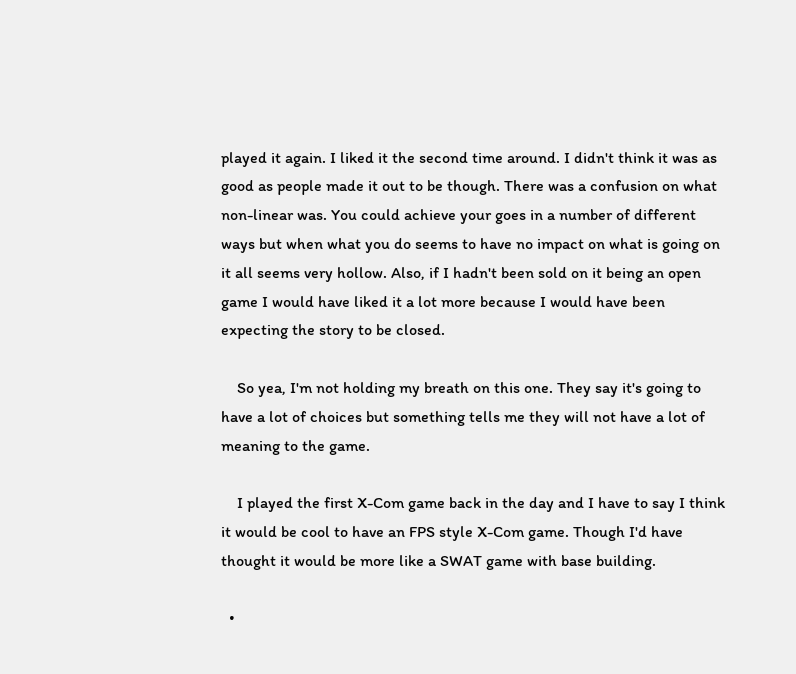played it again. I liked it the second time around. I didn't think it was as good as people made it out to be though. There was a confusion on what non-linear was. You could achieve your goes in a number of different ways but when what you do seems to have no impact on what is going on it all seems very hollow. Also, if I hadn't been sold on it being an open game I would have liked it a lot more because I would have been expecting the story to be closed.

    So yea, I'm not holding my breath on this one. They say it's going to have a lot of choices but something tells me they will not have a lot of meaning to the game.

    I played the first X-Com game back in the day and I have to say I think it would be cool to have an FPS style X-Com game. Though I'd have thought it would be more like a SWAT game with base building.

  •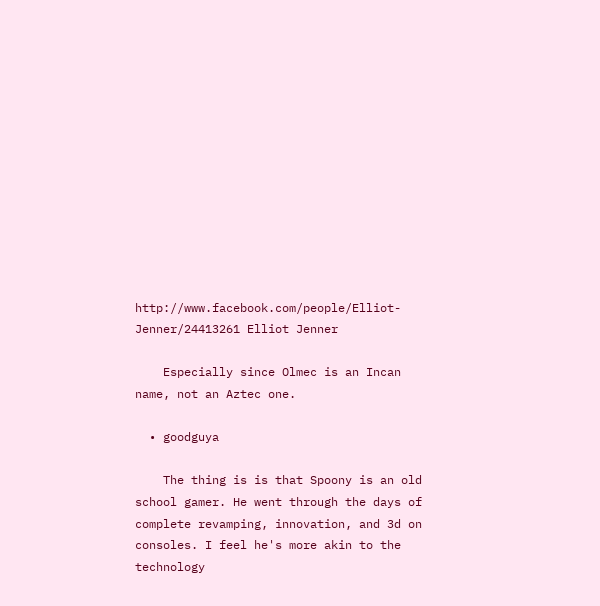http://www.facebook.com/people/Elliot-Jenner/24413261 Elliot Jenner

    Especially since Olmec is an Incan name, not an Aztec one.

  • goodguya

    The thing is is that Spoony is an old school gamer. He went through the days of complete revamping, innovation, and 3d on consoles. I feel he's more akin to the technology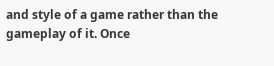and style of a game rather than the gameplay of it. Once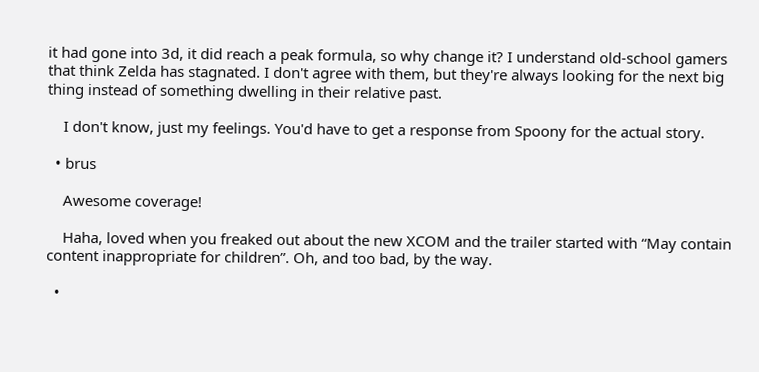it had gone into 3d, it did reach a peak formula, so why change it? I understand old-school gamers that think Zelda has stagnated. I don't agree with them, but they're always looking for the next big thing instead of something dwelling in their relative past.

    I don't know, just my feelings. You'd have to get a response from Spoony for the actual story.

  • brus

    Awesome coverage!

    Haha, loved when you freaked out about the new XCOM and the trailer started with “May contain content inappropriate for children”. Oh, and too bad, by the way.

  •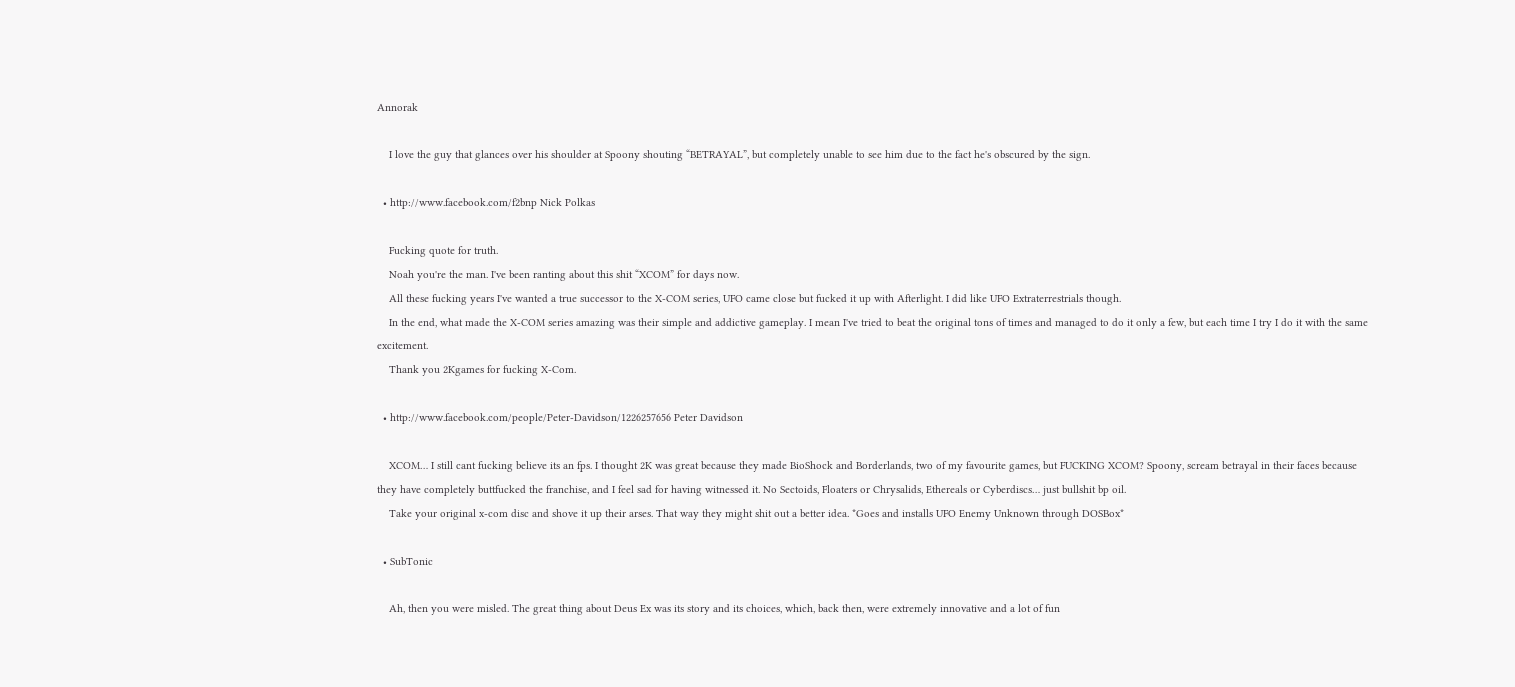Annorak

    I love the guy that glances over his shoulder at Spoony shouting “BETRAYAL”, but completely unable to see him due to the fact he's obscured by the sign.

  • http://www.facebook.com/f2bnp Nick Polkas

    Fucking quote for truth.
    Noah you're the man. I've been ranting about this shit “XCOM” for days now.
    All these fucking years I've wanted a true successor to the X-COM series, UFO came close but fucked it up with Afterlight. I did like UFO Extraterrestrials though.
    In the end, what made the X-COM series amazing was their simple and addictive gameplay. I mean I've tried to beat the original tons of times and managed to do it only a few, but each time I try I do it with the same excitement.
    Thank you 2Kgames for fucking X-Com.

  • http://www.facebook.com/people/Peter-Davidson/1226257656 Peter Davidson

    XCOM… I still cant fucking believe its an fps. I thought 2K was great because they made BioShock and Borderlands, two of my favourite games, but FUCKING XCOM? Spoony, scream betrayal in their faces because they have completely buttfucked the franchise, and I feel sad for having witnessed it. No Sectoids, Floaters or Chrysalids, Ethereals or Cyberdiscs… just bullshit bp oil.
    Take your original x-com disc and shove it up their arses. That way they might shit out a better idea. *Goes and installs UFO Enemy Unknown through DOSBox*

  • SubTonic

    Ah, then you were misled. The great thing about Deus Ex was its story and its choices, which, back then, were extremely innovative and a lot of fun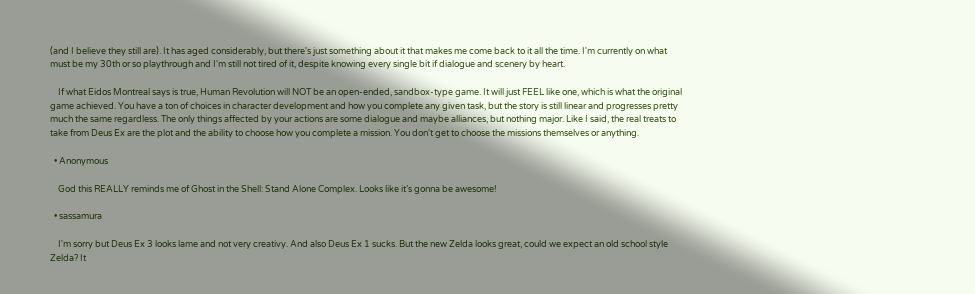(and I believe they still are). It has aged considerably, but there's just something about it that makes me come back to it all the time. I'm currently on what must be my 30th or so playthrough and I'm still not tired of it, despite knowing every single bit if dialogue and scenery by heart.

    If what Eidos Montreal says is true, Human Revolution will NOT be an open-ended, sandbox-type game. It will just FEEL like one, which is what the original game achieved. You have a ton of choices in character development and how you complete any given task, but the story is still linear and progresses pretty much the same regardless. The only things affected by your actions are some dialogue and maybe alliances, but nothing major. Like I said, the real treats to take from Deus Ex are the plot and the ability to choose how you complete a mission. You don't get to choose the missions themselves or anything.

  • Anonymous

    God this REALLY reminds me of Ghost in the Shell: Stand Alone Complex. Looks like it’s gonna be awesome!

  • sassamura

    I'm sorry but Deus Ex 3 looks lame and not very creativy. And also Deus Ex 1 sucks. But the new Zelda looks great, could we expect an old school style Zelda? It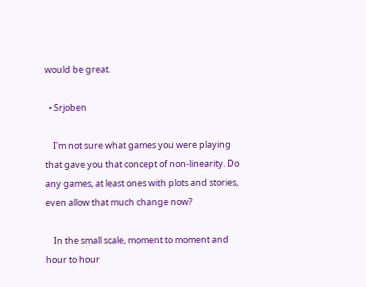would be great.

  • Srjoben

    I'm not sure what games you were playing that gave you that concept of non-linearity. Do any games, at least ones with plots and stories, even allow that much change now?

    In the small scale, moment to moment and hour to hour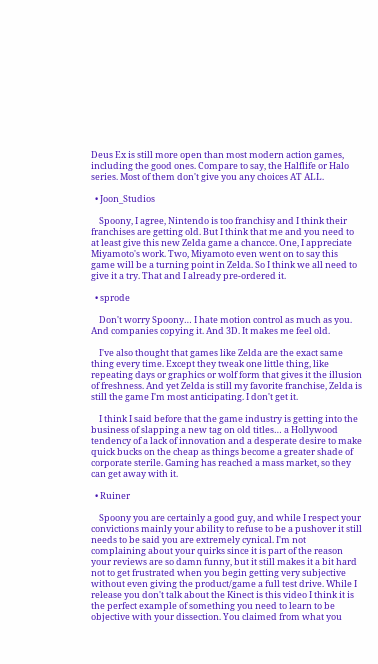Deus Ex is still more open than most modern action games, including the good ones. Compare to say, the Halflife or Halo series. Most of them don't give you any choices AT ALL.

  • Joon_Studios

    Spoony, I agree, Nintendo is too franchisy and I think their franchises are getting old. But I think that me and you need to at least give this new Zelda game a chancce. One, I appreciate Miyamoto's work. Two, Miyamoto even went on to say this game will be a turning point in Zelda. So I think we all need to give it a try. That and I already pre-ordered it.

  • sprode

    Don't worry Spoony… I hate motion control as much as you. And companies copying it. And 3D. It makes me feel old.

    I've also thought that games like Zelda are the exact same thing every time. Except they tweak one little thing, like repeating days or graphics or wolf form that gives it the illusion of freshness. And yet Zelda is still my favorite franchise, Zelda is still the game I'm most anticipating. I don't get it.

    I think I said before that the game industry is getting into the business of slapping a new tag on old titles… a Hollywood tendency of a lack of innovation and a desperate desire to make quick bucks on the cheap as things become a greater shade of corporate sterile. Gaming has reached a mass market, so they can get away with it.

  • Ruiner

    Spoony you are certainly a good guy, and while I respect your convictions mainly your ability to refuse to be a pushover it still needs to be said you are extremely cynical. I'm not complaining about your quirks since it is part of the reason your reviews are so damn funny, but it still makes it a bit hard not to get frustrated when you begin getting very subjective without even giving the product/game a full test drive. While I release you don't talk about the Kinect is this video I think it is the perfect example of something you need to learn to be objective with your dissection. You claimed from what you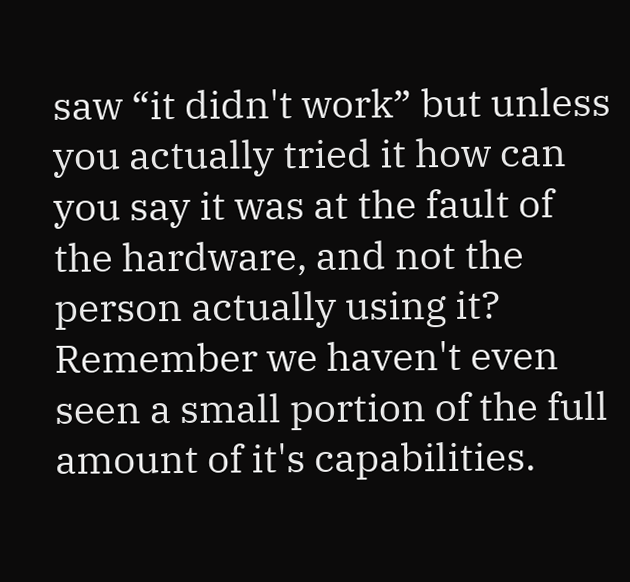saw “it didn't work” but unless you actually tried it how can you say it was at the fault of the hardware, and not the person actually using it? Remember we haven't even seen a small portion of the full amount of it's capabilities.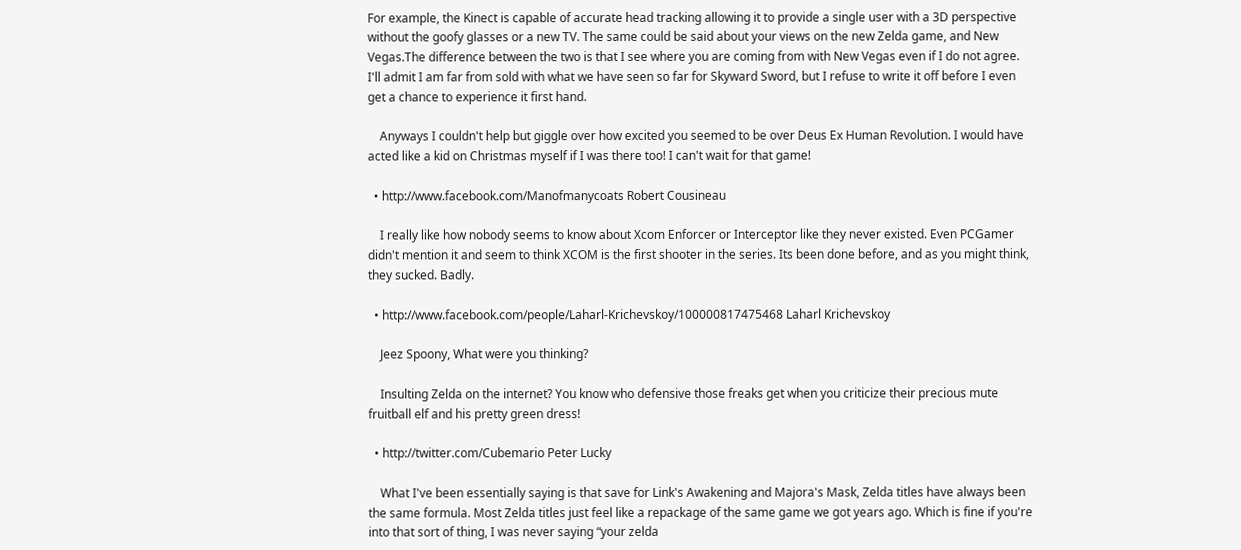For example, the Kinect is capable of accurate head tracking allowing it to provide a single user with a 3D perspective without the goofy glasses or a new TV. The same could be said about your views on the new Zelda game, and New Vegas.The difference between the two is that I see where you are coming from with New Vegas even if I do not agree. I'll admit I am far from sold with what we have seen so far for Skyward Sword, but I refuse to write it off before I even get a chance to experience it first hand.

    Anyways I couldn't help but giggle over how excited you seemed to be over Deus Ex Human Revolution. I would have acted like a kid on Christmas myself if I was there too! I can't wait for that game!

  • http://www.facebook.com/Manofmanycoats Robert Cousineau

    I really like how nobody seems to know about Xcom Enforcer or Interceptor like they never existed. Even PCGamer didn't mention it and seem to think XCOM is the first shooter in the series. Its been done before, and as you might think, they sucked. Badly.

  • http://www.facebook.com/people/Laharl-Krichevskoy/100000817475468 Laharl Krichevskoy

    Jeez Spoony, What were you thinking?

    Insulting Zelda on the internet? You know who defensive those freaks get when you criticize their precious mute fruitball elf and his pretty green dress!

  • http://twitter.com/Cubemario Peter Lucky

    What I've been essentially saying is that save for Link's Awakening and Majora's Mask, Zelda titles have always been the same formula. Most Zelda titles just feel like a repackage of the same game we got years ago. Which is fine if you're into that sort of thing, I was never saying “your zelda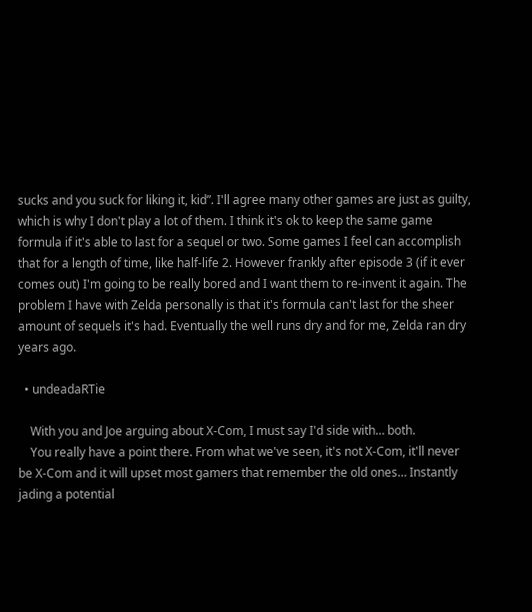sucks and you suck for liking it, kid”. I'll agree many other games are just as guilty, which is why I don't play a lot of them. I think it's ok to keep the same game formula if it's able to last for a sequel or two. Some games I feel can accomplish that for a length of time, like half-life 2. However frankly after episode 3 (if it ever comes out) I'm going to be really bored and I want them to re-invent it again. The problem I have with Zelda personally is that it's formula can't last for the sheer amount of sequels it's had. Eventually the well runs dry and for me, Zelda ran dry years ago.

  • undeadaRTie

    With you and Joe arguing about X-Com, I must say I'd side with… both.
    You really have a point there. From what we've seen, it's not X-Com, it'll never be X-Com and it will upset most gamers that remember the old ones… Instantly jading a potential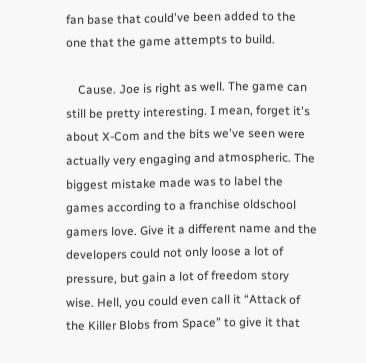fan base that could've been added to the one that the game attempts to build.

    Cause. Joe is right as well. The game can still be pretty interesting. I mean, forget it's about X-Com and the bits we've seen were actually very engaging and atmospheric. The biggest mistake made was to label the games according to a franchise oldschool gamers love. Give it a different name and the developers could not only loose a lot of pressure, but gain a lot of freedom story wise. Hell, you could even call it “Attack of the Killer Blobs from Space” to give it that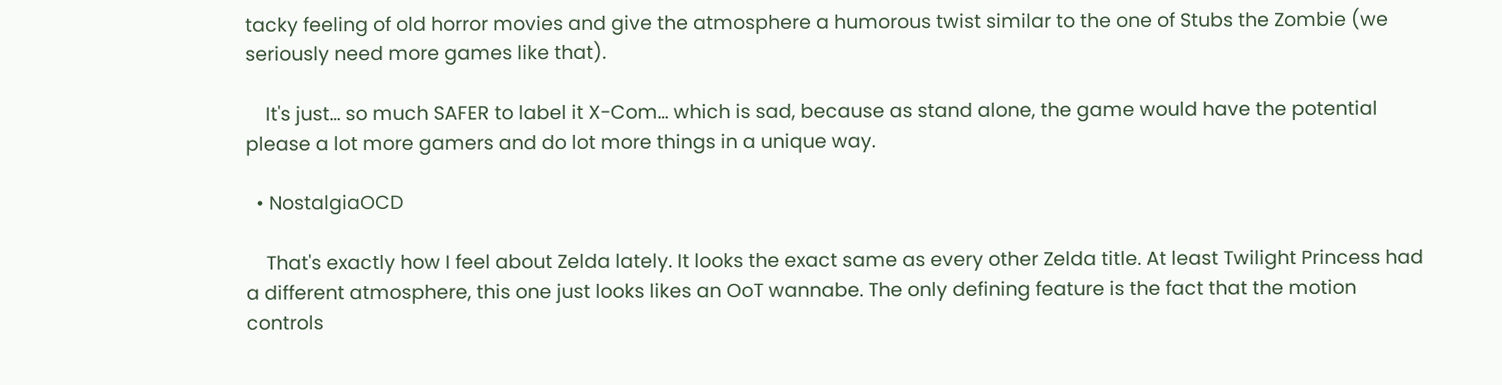tacky feeling of old horror movies and give the atmosphere a humorous twist similar to the one of Stubs the Zombie (we seriously need more games like that).

    It's just… so much SAFER to label it X-Com… which is sad, because as stand alone, the game would have the potential please a lot more gamers and do lot more things in a unique way.

  • NostalgiaOCD

    That's exactly how I feel about Zelda lately. It looks the exact same as every other Zelda title. At least Twilight Princess had a different atmosphere, this one just looks likes an OoT wannabe. The only defining feature is the fact that the motion controls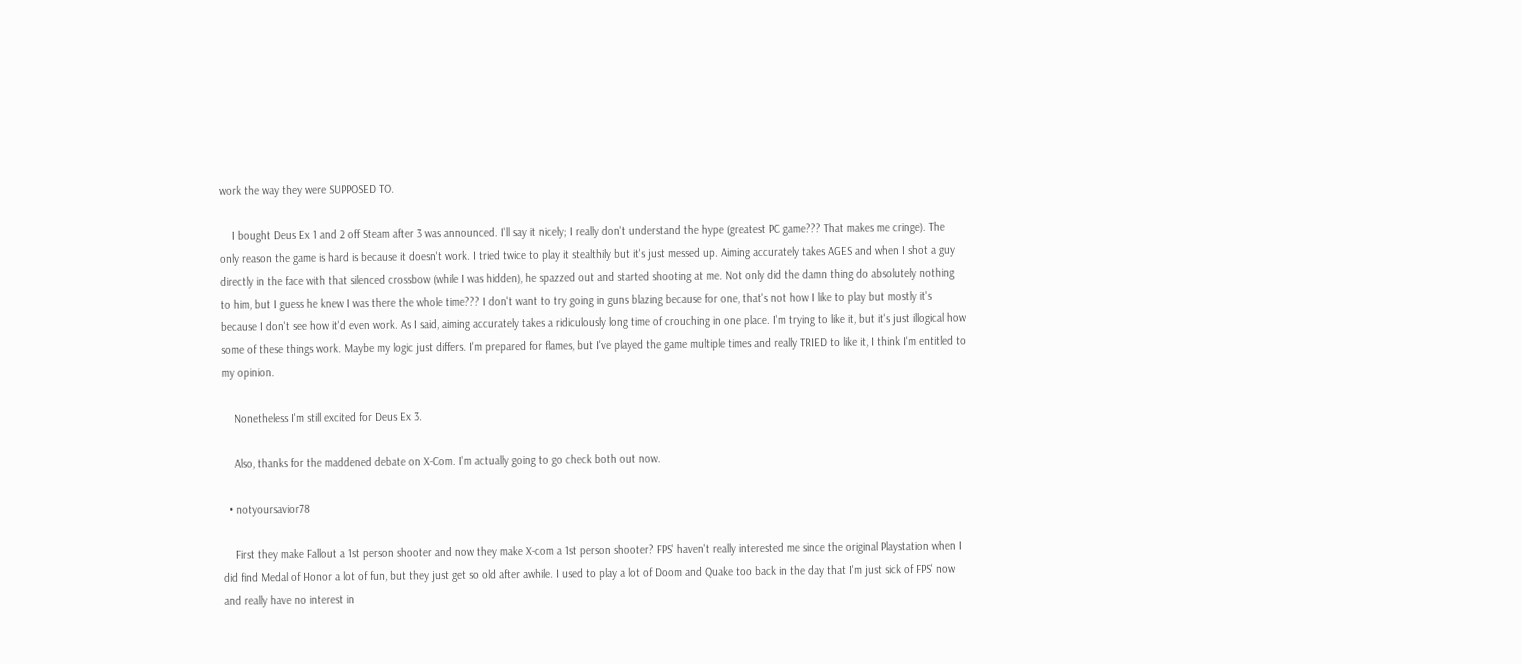work the way they were SUPPOSED TO.

    I bought Deus Ex 1 and 2 off Steam after 3 was announced. I'll say it nicely; I really don't understand the hype (greatest PC game??? That makes me cringe). The only reason the game is hard is because it doesn't work. I tried twice to play it stealthily but it's just messed up. Aiming accurately takes AGES and when I shot a guy directly in the face with that silenced crossbow (while I was hidden), he spazzed out and started shooting at me. Not only did the damn thing do absolutely nothing to him, but I guess he knew I was there the whole time??? I don't want to try going in guns blazing because for one, that's not how I like to play but mostly it's because I don't see how it'd even work. As I said, aiming accurately takes a ridiculously long time of crouching in one place. I'm trying to like it, but it's just illogical how some of these things work. Maybe my logic just differs. I'm prepared for flames, but I've played the game multiple times and really TRIED to like it, I think I'm entitled to my opinion.

    Nonetheless I'm still excited for Deus Ex 3.

    Also, thanks for the maddened debate on X-Com. I'm actually going to go check both out now.

  • notyoursavior78

    First they make Fallout a 1st person shooter and now they make X-com a 1st person shooter? FPS' haven't really interested me since the original Playstation when I did find Medal of Honor a lot of fun, but they just get so old after awhile. I used to play a lot of Doom and Quake too back in the day that I'm just sick of FPS' now and really have no interest in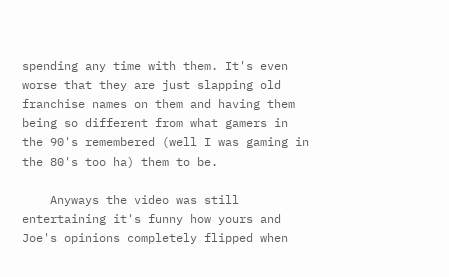spending any time with them. It's even worse that they are just slapping old franchise names on them and having them being so different from what gamers in the 90's remembered (well I was gaming in the 80's too ha) them to be.

    Anyways the video was still entertaining it's funny how yours and Joe's opinions completely flipped when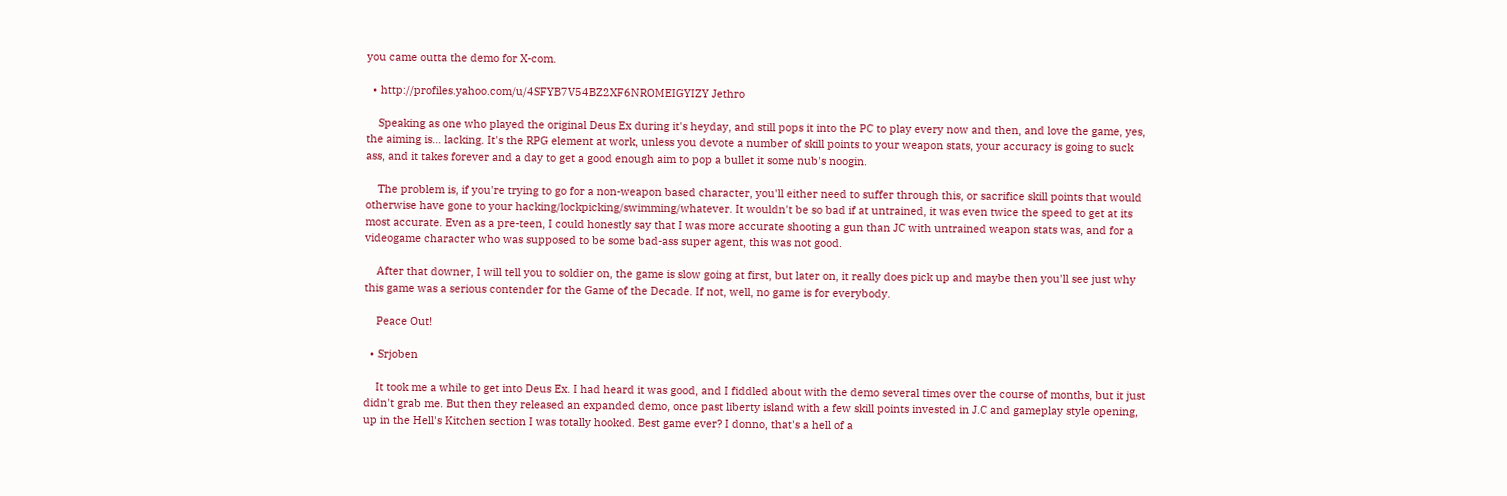you came outta the demo for X-com.

  • http://profiles.yahoo.com/u/4SFYB7V54BZ2XF6NROMEIGYIZY Jethro

    Speaking as one who played the original Deus Ex during it's heyday, and still pops it into the PC to play every now and then, and love the game, yes, the aiming is… lacking. It's the RPG element at work, unless you devote a number of skill points to your weapon stats, your accuracy is going to suck ass, and it takes forever and a day to get a good enough aim to pop a bullet it some nub's noogin.

    The problem is, if you're trying to go for a non-weapon based character, you'll either need to suffer through this, or sacrifice skill points that would otherwise have gone to your hacking/lockpicking/swimming/whatever. It wouldn't be so bad if at untrained, it was even twice the speed to get at its most accurate. Even as a pre-teen, I could honestly say that I was more accurate shooting a gun than JC with untrained weapon stats was, and for a videogame character who was supposed to be some bad-ass super agent, this was not good.

    After that downer, I will tell you to soldier on, the game is slow going at first, but later on, it really does pick up and maybe then you'll see just why this game was a serious contender for the Game of the Decade. If not, well, no game is for everybody.

    Peace Out!

  • Srjoben

    It took me a while to get into Deus Ex. I had heard it was good, and I fiddled about with the demo several times over the course of months, but it just didn't grab me. But then they released an expanded demo, once past liberty island with a few skill points invested in J.C and gameplay style opening, up in the Hell's Kitchen section I was totally hooked. Best game ever? I donno, that's a hell of a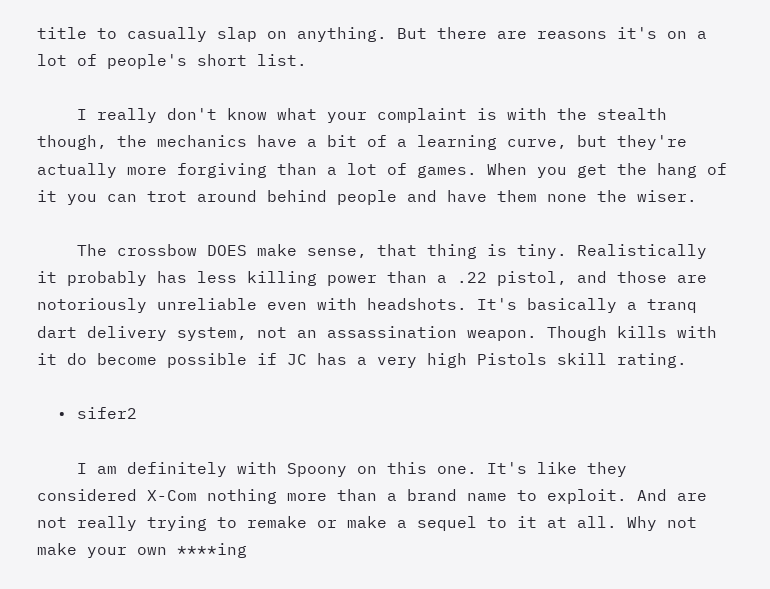title to casually slap on anything. But there are reasons it's on a lot of people's short list.

    I really don't know what your complaint is with the stealth though, the mechanics have a bit of a learning curve, but they're actually more forgiving than a lot of games. When you get the hang of it you can trot around behind people and have them none the wiser.

    The crossbow DOES make sense, that thing is tiny. Realistically it probably has less killing power than a .22 pistol, and those are notoriously unreliable even with headshots. It's basically a tranq dart delivery system, not an assassination weapon. Though kills with it do become possible if JC has a very high Pistols skill rating.

  • sifer2

    I am definitely with Spoony on this one. It's like they considered X-Com nothing more than a brand name to exploit. And are not really trying to remake or make a sequel to it at all. Why not make your own ****ing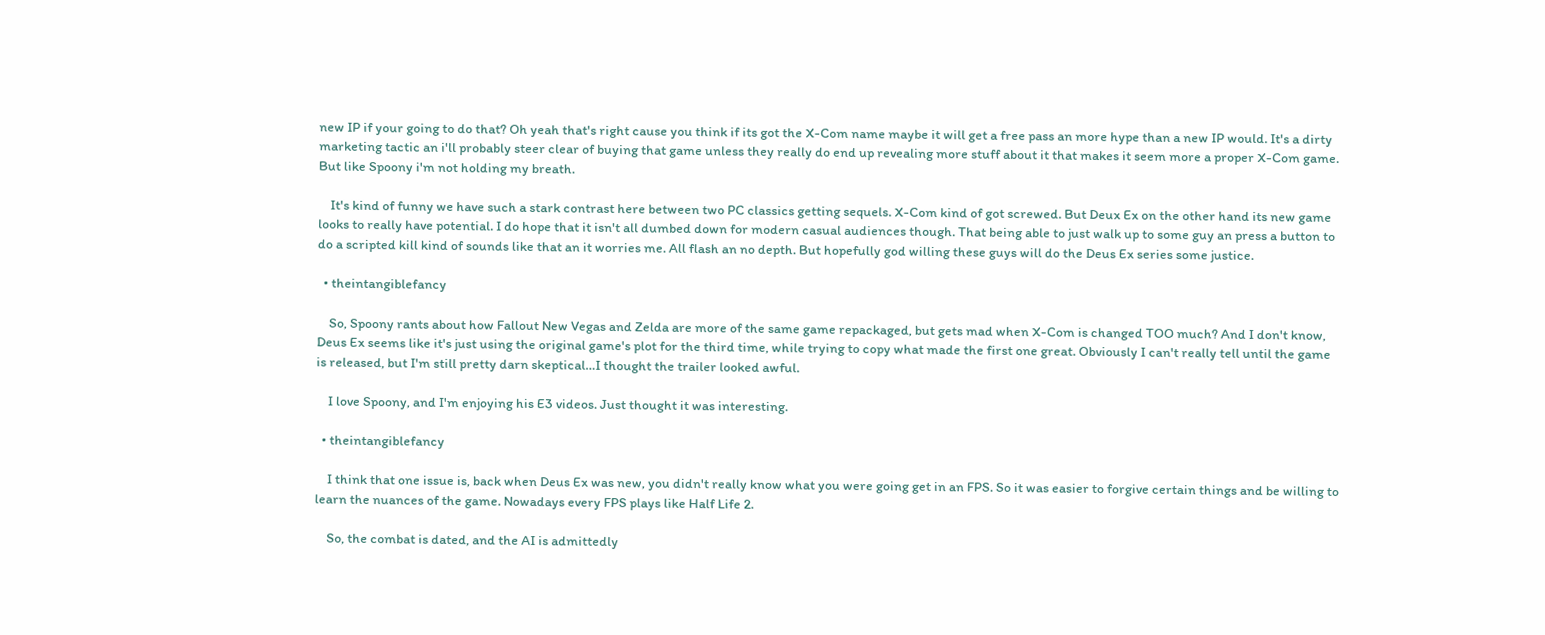new IP if your going to do that? Oh yeah that's right cause you think if its got the X-Com name maybe it will get a free pass an more hype than a new IP would. It's a dirty marketing tactic an i'll probably steer clear of buying that game unless they really do end up revealing more stuff about it that makes it seem more a proper X-Com game. But like Spoony i'm not holding my breath.

    It's kind of funny we have such a stark contrast here between two PC classics getting sequels. X-Com kind of got screwed. But Deux Ex on the other hand its new game looks to really have potential. I do hope that it isn't all dumbed down for modern casual audiences though. That being able to just walk up to some guy an press a button to do a scripted kill kind of sounds like that an it worries me. All flash an no depth. But hopefully god willing these guys will do the Deus Ex series some justice.

  • theintangiblefancy

    So, Spoony rants about how Fallout New Vegas and Zelda are more of the same game repackaged, but gets mad when X-Com is changed TOO much? And I don't know, Deus Ex seems like it's just using the original game's plot for the third time, while trying to copy what made the first one great. Obviously I can't really tell until the game is released, but I'm still pretty darn skeptical…I thought the trailer looked awful.

    I love Spoony, and I'm enjoying his E3 videos. Just thought it was interesting.

  • theintangiblefancy

    I think that one issue is, back when Deus Ex was new, you didn't really know what you were going get in an FPS. So it was easier to forgive certain things and be willing to learn the nuances of the game. Nowadays every FPS plays like Half Life 2.

    So, the combat is dated, and the AI is admittedly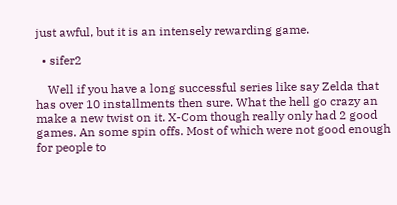just awful, but it is an intensely rewarding game.

  • sifer2

    Well if you have a long successful series like say Zelda that has over 10 installments then sure. What the hell go crazy an make a new twist on it. X-Com though really only had 2 good games. An some spin offs. Most of which were not good enough for people to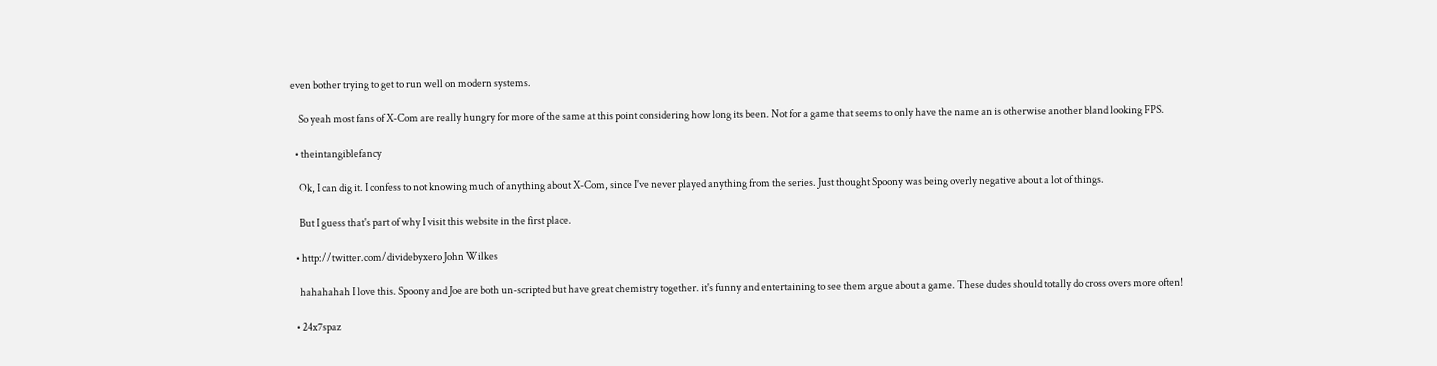even bother trying to get to run well on modern systems.

    So yeah most fans of X-Com are really hungry for more of the same at this point considering how long its been. Not for a game that seems to only have the name an is otherwise another bland looking FPS.

  • theintangiblefancy

    Ok, I can dig it. I confess to not knowing much of anything about X-Com, since I've never played anything from the series. Just thought Spoony was being overly negative about a lot of things.

    But I guess that's part of why I visit this website in the first place.

  • http://twitter.com/dividebyxero John Wilkes

    hahahahah I love this. Spoony and Joe are both un-scripted but have great chemistry together. it's funny and entertaining to see them argue about a game. These dudes should totally do cross overs more often!

  • 24x7spaz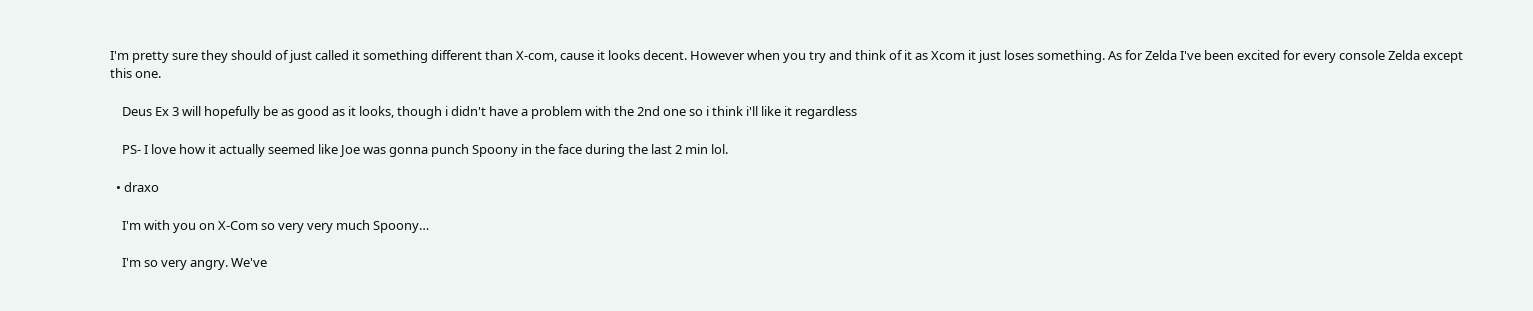I'm pretty sure they should of just called it something different than X-com, cause it looks decent. However when you try and think of it as Xcom it just loses something. As for Zelda I've been excited for every console Zelda except this one.

    Deus Ex 3 will hopefully be as good as it looks, though i didn't have a problem with the 2nd one so i think i'll like it regardless

    PS- I love how it actually seemed like Joe was gonna punch Spoony in the face during the last 2 min lol.

  • draxo

    I'm with you on X-Com so very very much Spoony…

    I'm so very angry. We've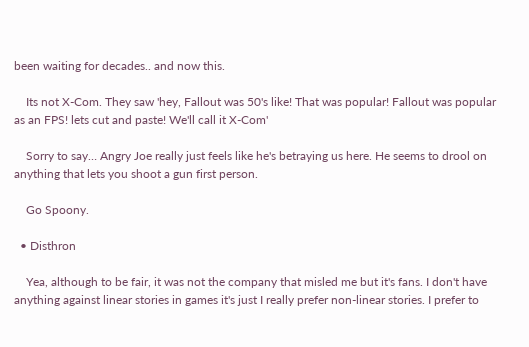been waiting for decades.. and now this.

    Its not X-Com. They saw 'hey, Fallout was 50's like! That was popular! Fallout was popular as an FPS! lets cut and paste! We'll call it X-Com'

    Sorry to say… Angry Joe really just feels like he's betraying us here. He seems to drool on anything that lets you shoot a gun first person.

    Go Spoony.

  • Disthron

    Yea, although to be fair, it was not the company that misled me but it's fans. I don't have anything against linear stories in games it's just I really prefer non-linear stories. I prefer to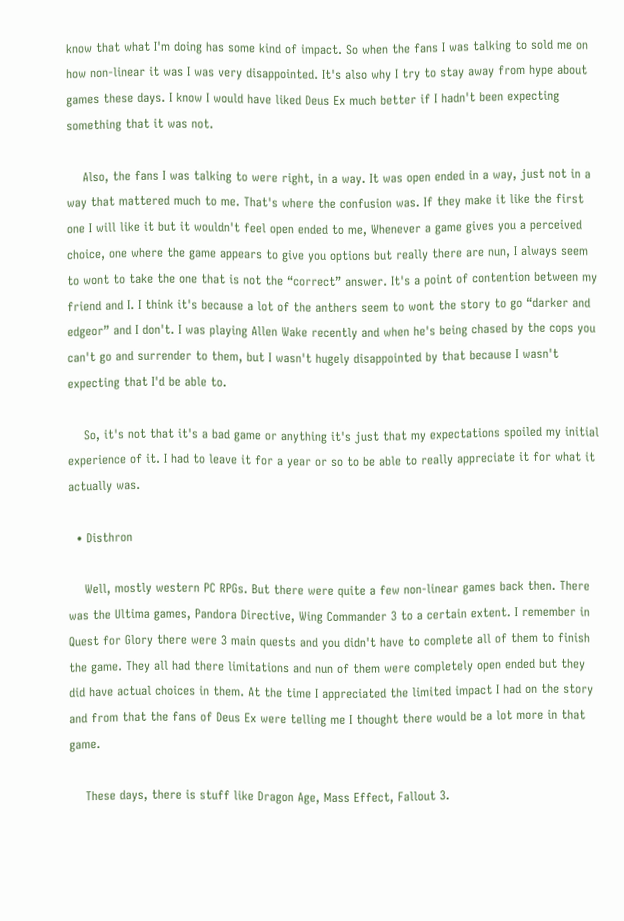know that what I'm doing has some kind of impact. So when the fans I was talking to sold me on how non-linear it was I was very disappointed. It's also why I try to stay away from hype about games these days. I know I would have liked Deus Ex much better if I hadn't been expecting something that it was not.

    Also, the fans I was talking to were right, in a way. It was open ended in a way, just not in a way that mattered much to me. That's where the confusion was. If they make it like the first one I will like it but it wouldn't feel open ended to me, Whenever a game gives you a perceived choice, one where the game appears to give you options but really there are nun, I always seem to wont to take the one that is not the “correct” answer. It's a point of contention between my friend and I. I think it's because a lot of the anthers seem to wont the story to go “darker and edgeor” and I don't. I was playing Allen Wake recently and when he's being chased by the cops you can't go and surrender to them, but I wasn't hugely disappointed by that because I wasn't expecting that I'd be able to.

    So, it's not that it's a bad game or anything it's just that my expectations spoiled my initial experience of it. I had to leave it for a year or so to be able to really appreciate it for what it actually was.

  • Disthron

    Well, mostly western PC RPGs. But there were quite a few non-linear games back then. There was the Ultima games, Pandora Directive, Wing Commander 3 to a certain extent. I remember in Quest for Glory there were 3 main quests and you didn't have to complete all of them to finish the game. They all had there limitations and nun of them were completely open ended but they did have actual choices in them. At the time I appreciated the limited impact I had on the story and from that the fans of Deus Ex were telling me I thought there would be a lot more in that game.

    These days, there is stuff like Dragon Age, Mass Effect, Fallout 3.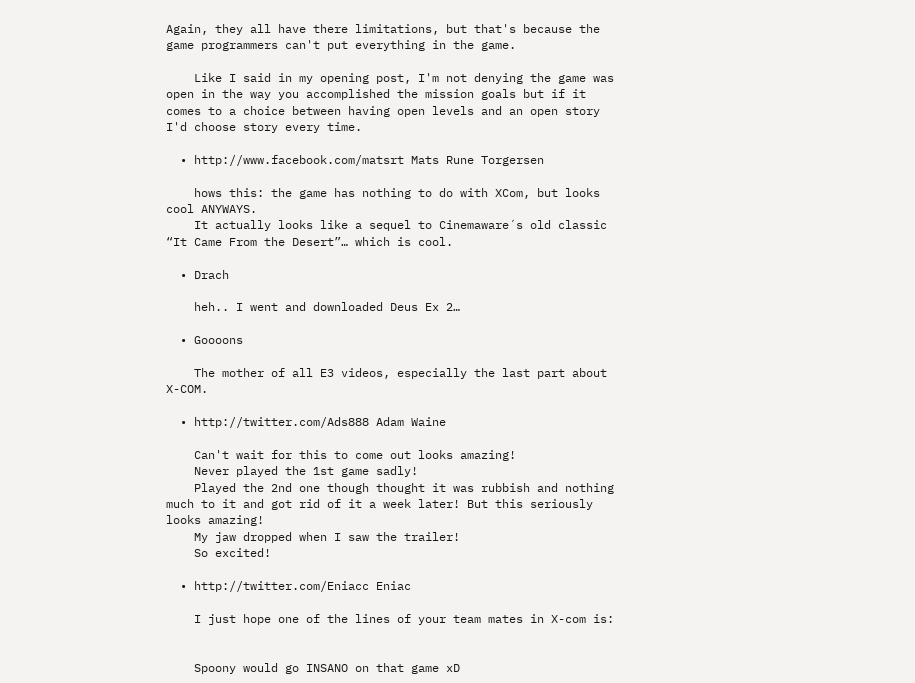Again, they all have there limitations, but that's because the game programmers can't put everything in the game.

    Like I said in my opening post, I'm not denying the game was open in the way you accomplished the mission goals but if it comes to a choice between having open levels and an open story I'd choose story every time.

  • http://www.facebook.com/matsrt Mats Rune Torgersen

    hows this: the game has nothing to do with XCom, but looks cool ANYWAYS.
    It actually looks like a sequel to Cinemaware´s old classic “It Came From the Desert”… which is cool.

  • Drach

    heh.. I went and downloaded Deus Ex 2…

  • Goooons

    The mother of all E3 videos, especially the last part about X-COM.

  • http://twitter.com/Ads888 Adam Waine

    Can't wait for this to come out looks amazing!
    Never played the 1st game sadly!
    Played the 2nd one though thought it was rubbish and nothing much to it and got rid of it a week later! But this seriously looks amazing!
    My jaw dropped when I saw the trailer!
    So excited!

  • http://twitter.com/Eniacc Eniac

    I just hope one of the lines of your team mates in X-com is:


    Spoony would go INSANO on that game xD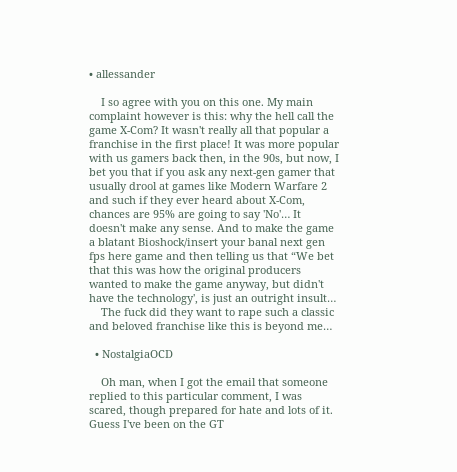• allessander

    I so agree with you on this one. My main complaint however is this: why the hell call the game X-Com? It wasn't really all that popular a franchise in the first place! It was more popular with us gamers back then, in the 90s, but now, I bet you that if you ask any next-gen gamer that usually drool at games like Modern Warfare 2 and such if they ever heard about X-Com, chances are 95% are going to say 'No'… It doesn't make any sense. And to make the game a blatant Bioshock/insert your banal next gen fps here game and then telling us that “We bet that this was how the original producers wanted to make the game anyway, but didn't have the technology', is just an outright insult…
    The fuck did they want to rape such a classic and beloved franchise like this is beyond me…

  • NostalgiaOCD

    Oh man, when I got the email that someone replied to this particular comment, I was scared, though prepared for hate and lots of it. Guess I've been on the GT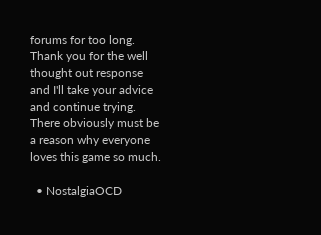forums for too long. Thank you for the well thought out response and I'll take your advice and continue trying. There obviously must be a reason why everyone loves this game so much.

  • NostalgiaOCD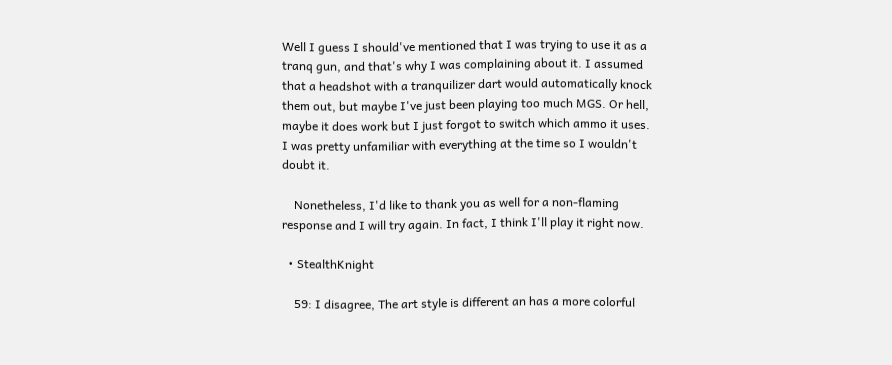Well I guess I should've mentioned that I was trying to use it as a tranq gun, and that's why I was complaining about it. I assumed that a headshot with a tranquilizer dart would automatically knock them out, but maybe I've just been playing too much MGS. Or hell, maybe it does work but I just forgot to switch which ammo it uses. I was pretty unfamiliar with everything at the time so I wouldn't doubt it.

    Nonetheless, I'd like to thank you as well for a non-flaming response and I will try again. In fact, I think I'll play it right now.

  • StealthKnight

    59: I disagree, The art style is different an has a more colorful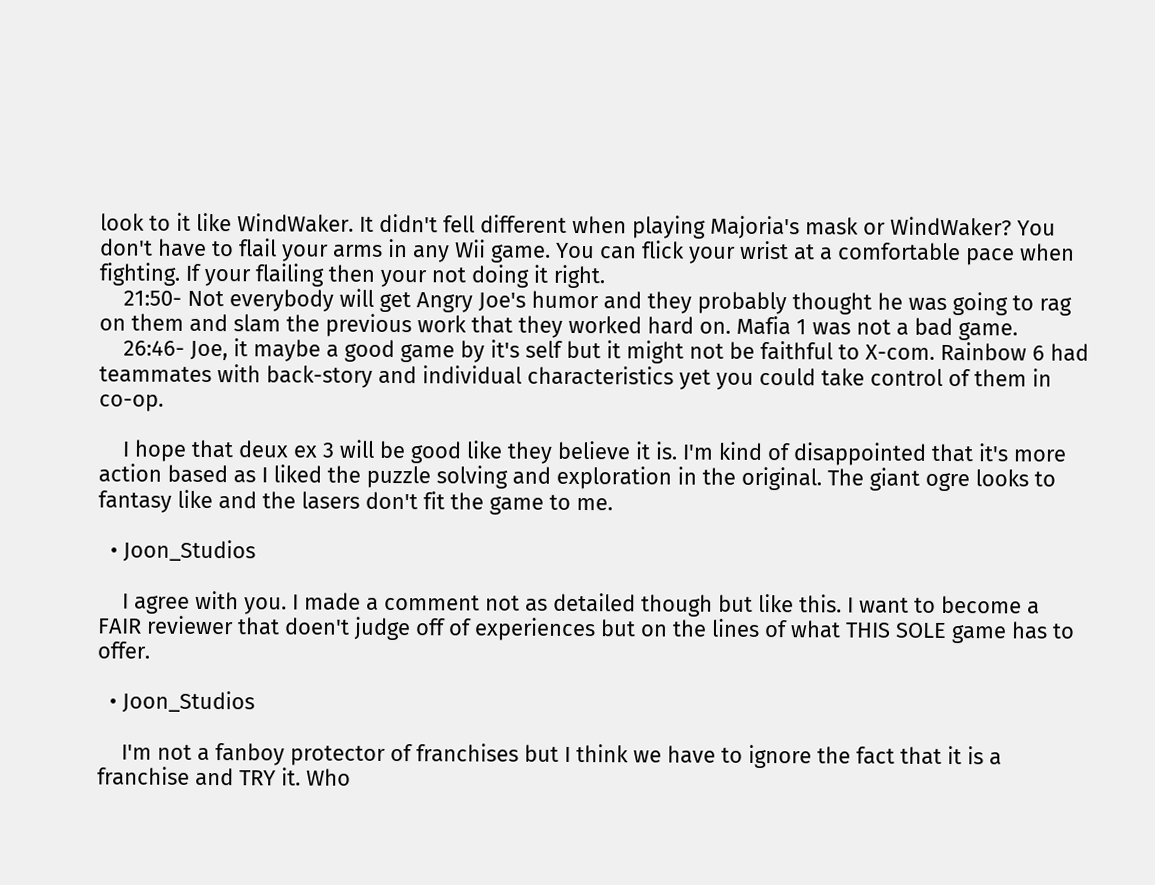look to it like WindWaker. It didn't fell different when playing Majoria's mask or WindWaker? You don't have to flail your arms in any Wii game. You can flick your wrist at a comfortable pace when fighting. If your flailing then your not doing it right.
    21:50- Not everybody will get Angry Joe's humor and they probably thought he was going to rag on them and slam the previous work that they worked hard on. Mafia 1 was not a bad game.
    26:46- Joe, it maybe a good game by it's self but it might not be faithful to X-com. Rainbow 6 had teammates with back-story and individual characteristics yet you could take control of them in co-op.

    I hope that deux ex 3 will be good like they believe it is. I'm kind of disappointed that it's more action based as I liked the puzzle solving and exploration in the original. The giant ogre looks to fantasy like and the lasers don't fit the game to me.

  • Joon_Studios

    I agree with you. I made a comment not as detailed though but like this. I want to become a FAIR reviewer that doen't judge off of experiences but on the lines of what THIS SOLE game has to offer.

  • Joon_Studios

    I'm not a fanboy protector of franchises but I think we have to ignore the fact that it is a franchise and TRY it. Who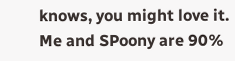knows, you might love it. Me and SPoony are 90%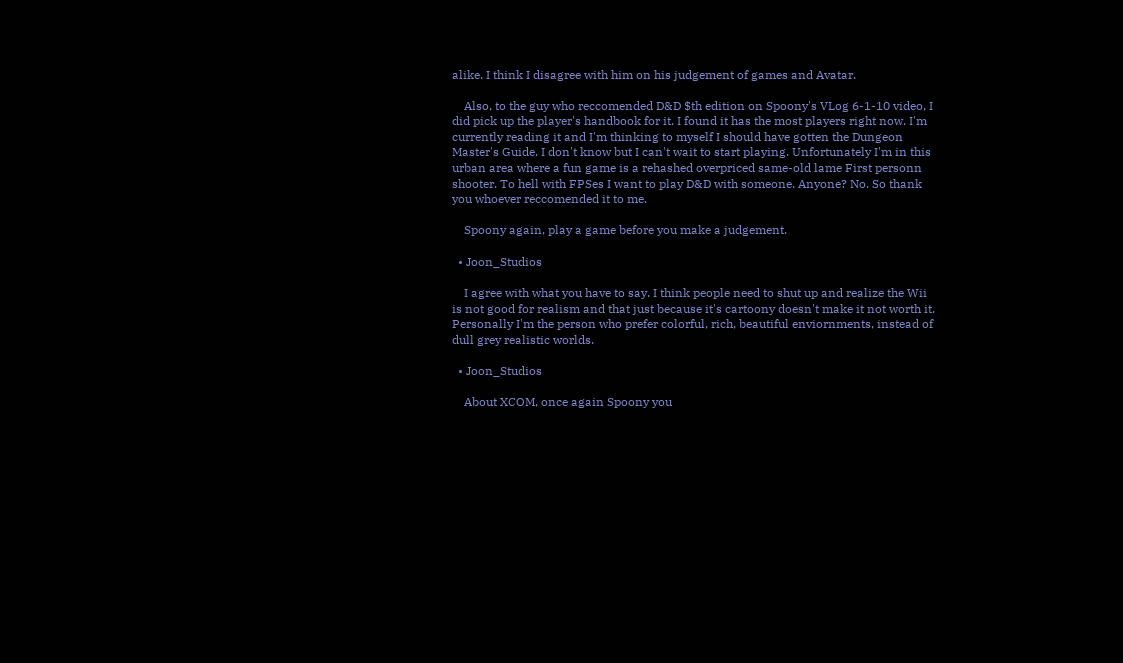alike. I think I disagree with him on his judgement of games and Avatar.

    Also, to the guy who reccomended D&D $th edition on Spoony's VLog 6-1-10 video, I did pick up the player's handbook for it. I found it has the most players right now. I'm currently reading it and I'm thinking to myself I should have gotten the Dungeon Master's Guide. I don't know but I can't wait to start playing. Unfortunately I'm in this urban area where a fun game is a rehashed overpriced same-old lame First personn shooter. To hell with FPSes I want to play D&D with someone. Anyone? No. So thank you whoever reccomended it to me.

    Spoony again, play a game before you make a judgement.

  • Joon_Studios

    I agree with what you have to say. I think people need to shut up and realize the Wii is not good for realism and that just because it's cartoony doesn't make it not worth it. Personally I'm the person who prefer colorful, rich, beautiful enviornments, instead of dull grey realistic worlds.

  • Joon_Studios

    About XCOM, once again Spoony you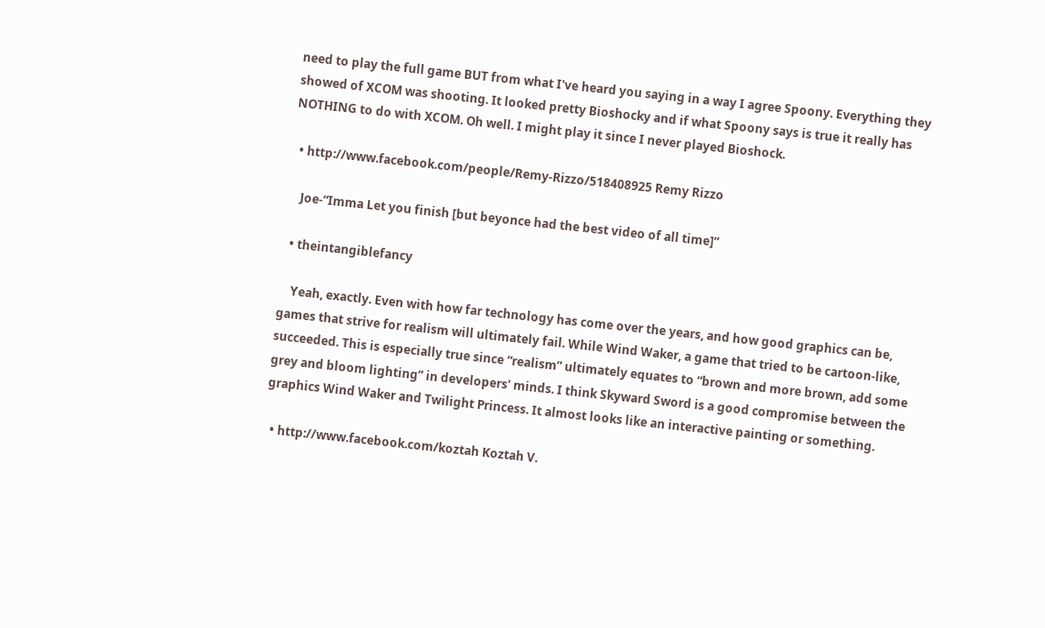need to play the full game BUT from what I've heard you saying in a way I agree Spoony. Everything they showed of XCOM was shooting. It looked pretty Bioshocky and if what Spoony says is true it really has NOTHING to do with XCOM. Oh well. I might play it since I never played Bioshock.

  • http://www.facebook.com/people/Remy-Rizzo/518408925 Remy Rizzo

    Joe-“Imma Let you finish [but beyonce had the best video of all time]”

  • theintangiblefancy

    Yeah, exactly. Even with how far technology has come over the years, and how good graphics can be, games that strive for realism will ultimately fail. While Wind Waker, a game that tried to be cartoon-like, succeeded. This is especially true since “realism” ultimately equates to “brown and more brown, add some grey and bloom lighting” in developers' minds. I think Skyward Sword is a good compromise between the graphics Wind Waker and Twilight Princess. It almost looks like an interactive painting or something.

  • http://www.facebook.com/koztah Koztah V.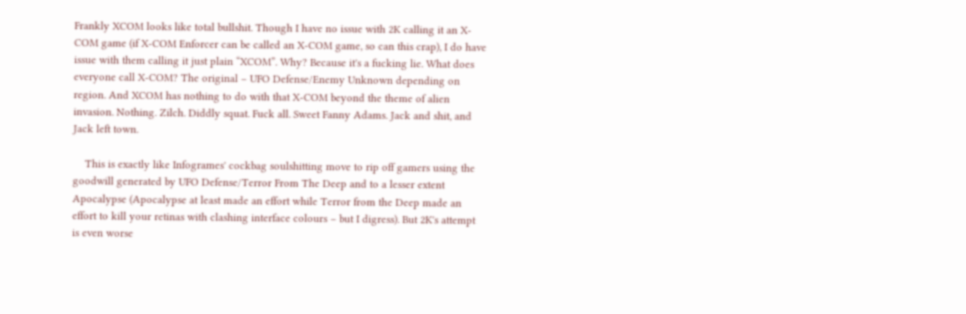Frankly XCOM looks like total bullshit. Though I have no issue with 2K calling it an X-COM game (if X-COM Enforcer can be called an X-COM game, so can this crap), I do have issue with them calling it just plain “XCOM”. Why? Because it's a fucking lie. What does everyone call X-COM? The original – UFO Defense/Enemy Unknown depending on region. And XCOM has nothing to do with that X-COM beyond the theme of alien invasion. Nothing. Zilch. Diddly squat. Fuck all. Sweet Fanny Adams. Jack and shit, and Jack left town.

    This is exactly like Infogrames' cockbag soulshitting move to rip off gamers using the goodwill generated by UFO Defense/Terror From The Deep and to a lesser extent Apocalypse (Apocalypse at least made an effort while Terror from the Deep made an effort to kill your retinas with clashing interface colours – but I digress). But 2K's attempt is even worse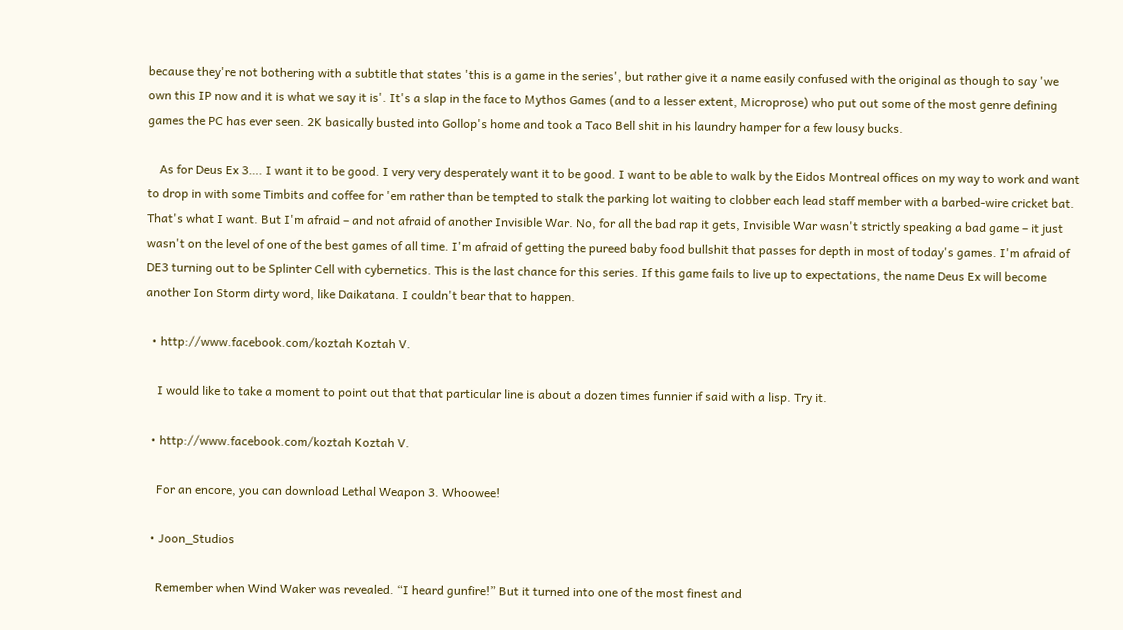because they're not bothering with a subtitle that states 'this is a game in the series', but rather give it a name easily confused with the original as though to say 'we own this IP now and it is what we say it is'. It's a slap in the face to Mythos Games (and to a lesser extent, Microprose) who put out some of the most genre defining games the PC has ever seen. 2K basically busted into Gollop's home and took a Taco Bell shit in his laundry hamper for a few lousy bucks.

    As for Deus Ex 3…. I want it to be good. I very very desperately want it to be good. I want to be able to walk by the Eidos Montreal offices on my way to work and want to drop in with some Timbits and coffee for 'em rather than be tempted to stalk the parking lot waiting to clobber each lead staff member with a barbed-wire cricket bat. That's what I want. But I'm afraid – and not afraid of another Invisible War. No, for all the bad rap it gets, Invisible War wasn't strictly speaking a bad game – it just wasn't on the level of one of the best games of all time. I'm afraid of getting the pureed baby food bullshit that passes for depth in most of today's games. I'm afraid of DE3 turning out to be Splinter Cell with cybernetics. This is the last chance for this series. If this game fails to live up to expectations, the name Deus Ex will become another Ion Storm dirty word, like Daikatana. I couldn't bear that to happen.

  • http://www.facebook.com/koztah Koztah V.

    I would like to take a moment to point out that that particular line is about a dozen times funnier if said with a lisp. Try it.

  • http://www.facebook.com/koztah Koztah V.

    For an encore, you can download Lethal Weapon 3. Whoowee!

  • Joon_Studios

    Remember when Wind Waker was revealed. “I heard gunfire!” But it turned into one of the most finest and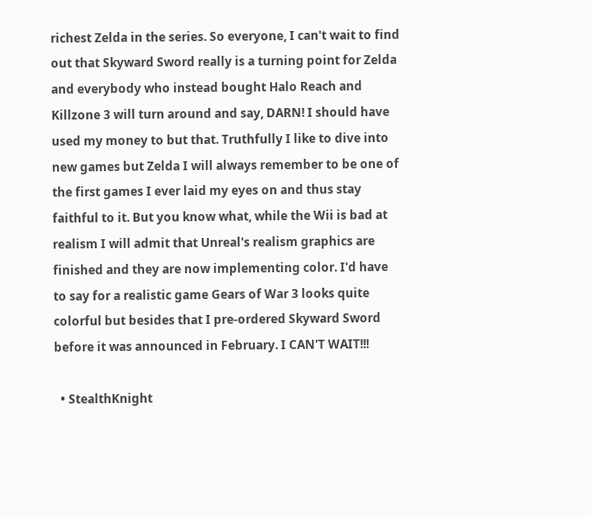richest Zelda in the series. So everyone, I can't wait to find out that Skyward Sword really is a turning point for Zelda and everybody who instead bought Halo Reach and Killzone 3 will turn around and say, DARN! I should have used my money to but that. Truthfully I like to dive into new games but Zelda I will always remember to be one of the first games I ever laid my eyes on and thus stay faithful to it. But you know what, while the Wii is bad at realism I will admit that Unreal's realism graphics are finished and they are now implementing color. I'd have to say for a realistic game Gears of War 3 looks quite colorful but besides that I pre-ordered Skyward Sword before it was announced in February. I CAN'T WAIT!!!

  • StealthKnight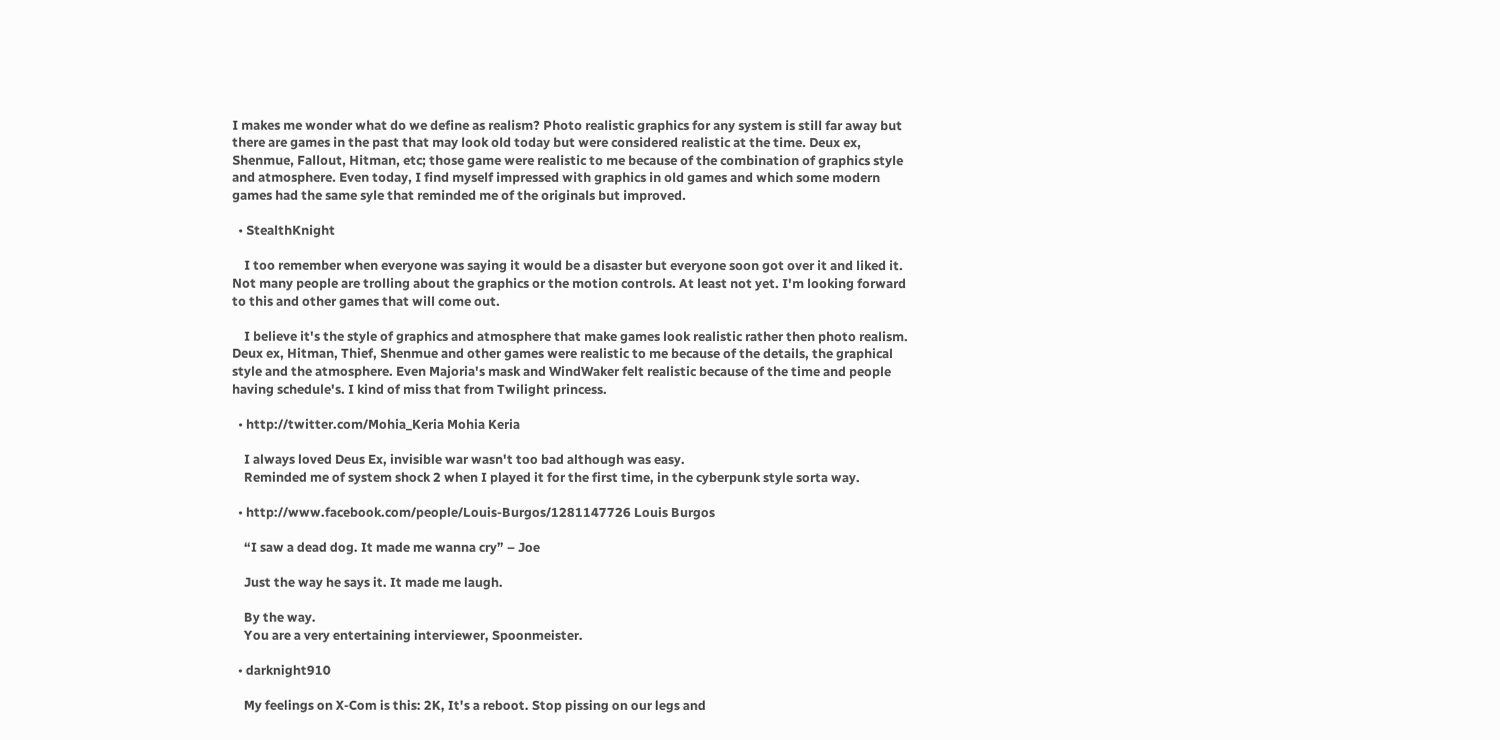I makes me wonder what do we define as realism? Photo realistic graphics for any system is still far away but there are games in the past that may look old today but were considered realistic at the time. Deux ex, Shenmue, Fallout, Hitman, etc; those game were realistic to me because of the combination of graphics style and atmosphere. Even today, I find myself impressed with graphics in old games and which some modern games had the same syle that reminded me of the originals but improved.

  • StealthKnight

    I too remember when everyone was saying it would be a disaster but everyone soon got over it and liked it. Not many people are trolling about the graphics or the motion controls. At least not yet. I'm looking forward to this and other games that will come out.

    I believe it's the style of graphics and atmosphere that make games look realistic rather then photo realism. Deux ex, Hitman, Thief, Shenmue and other games were realistic to me because of the details, the graphical style and the atmosphere. Even Majoria's mask and WindWaker felt realistic because of the time and people having schedule's. I kind of miss that from Twilight princess.

  • http://twitter.com/Mohia_Keria Mohia Keria

    I always loved Deus Ex, invisible war wasn't too bad although was easy.
    Reminded me of system shock 2 when I played it for the first time, in the cyberpunk style sorta way.

  • http://www.facebook.com/people/Louis-Burgos/1281147726 Louis Burgos

    “I saw a dead dog. It made me wanna cry” – Joe

    Just the way he says it. It made me laugh.

    By the way.
    You are a very entertaining interviewer, Spoonmeister.

  • darknight910

    My feelings on X-Com is this: 2K, It's a reboot. Stop pissing on our legs and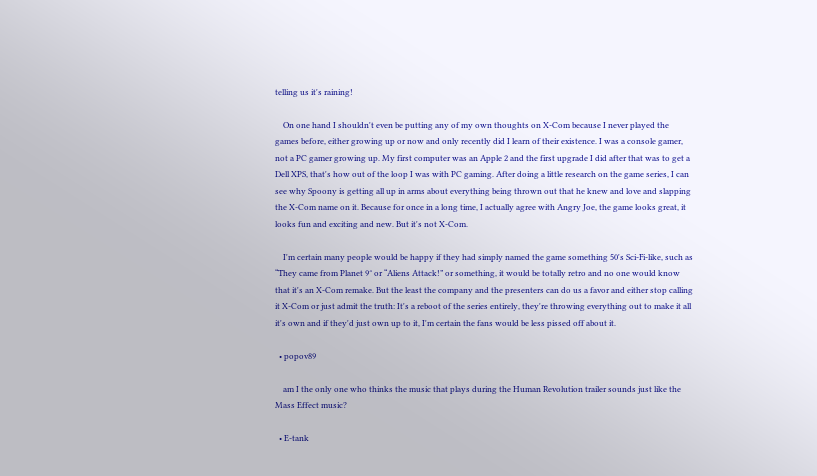telling us it's raining!

    On one hand I shouldn't even be putting any of my own thoughts on X-Com because I never played the games before, either growing up or now and only recently did I learn of their existence. I was a console gamer, not a PC gamer growing up. My first computer was an Apple 2 and the first upgrade I did after that was to get a Dell XPS, that's how out of the loop I was with PC gaming. After doing a little research on the game series, I can see why Spoony is getting all up in arms about everything being thrown out that he knew and love and slapping the X-Com name on it. Because for once in a long time, I actually agree with Angry Joe, the game looks great, it looks fun and exciting and new. But it's not X-Com.

    I'm certain many people would be happy if they had simply named the game something 50's Sci-Fi-like, such as “They came from Planet 9″ or “Aliens Attack!” or something, it would be totally retro and no one would know that it's an X-Com remake. But the least the company and the presenters can do us a favor and either stop calling it X-Com or just admit the truth: It's a reboot of the series entirely, they're throwing everything out to make it all it's own and if they'd just own up to it, I'm certain the fans would be less pissed off about it.

  • popov89

    am I the only one who thinks the music that plays during the Human Revolution trailer sounds just like the Mass Effect music?

  • E-tank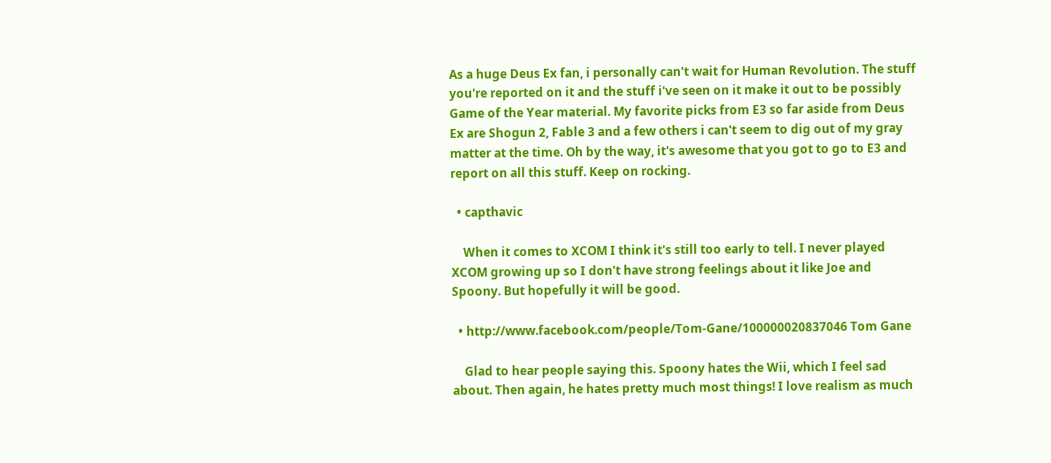As a huge Deus Ex fan, i personally can't wait for Human Revolution. The stuff you're reported on it and the stuff i've seen on it make it out to be possibly Game of the Year material. My favorite picks from E3 so far aside from Deus Ex are Shogun 2, Fable 3 and a few others i can't seem to dig out of my gray matter at the time. Oh by the way, it's awesome that you got to go to E3 and report on all this stuff. Keep on rocking.

  • capthavic

    When it comes to XCOM I think it's still too early to tell. I never played XCOM growing up so I don't have strong feelings about it like Joe and Spoony. But hopefully it will be good.

  • http://www.facebook.com/people/Tom-Gane/100000020837046 Tom Gane

    Glad to hear people saying this. Spoony hates the Wii, which I feel sad about. Then again, he hates pretty much most things! I love realism as much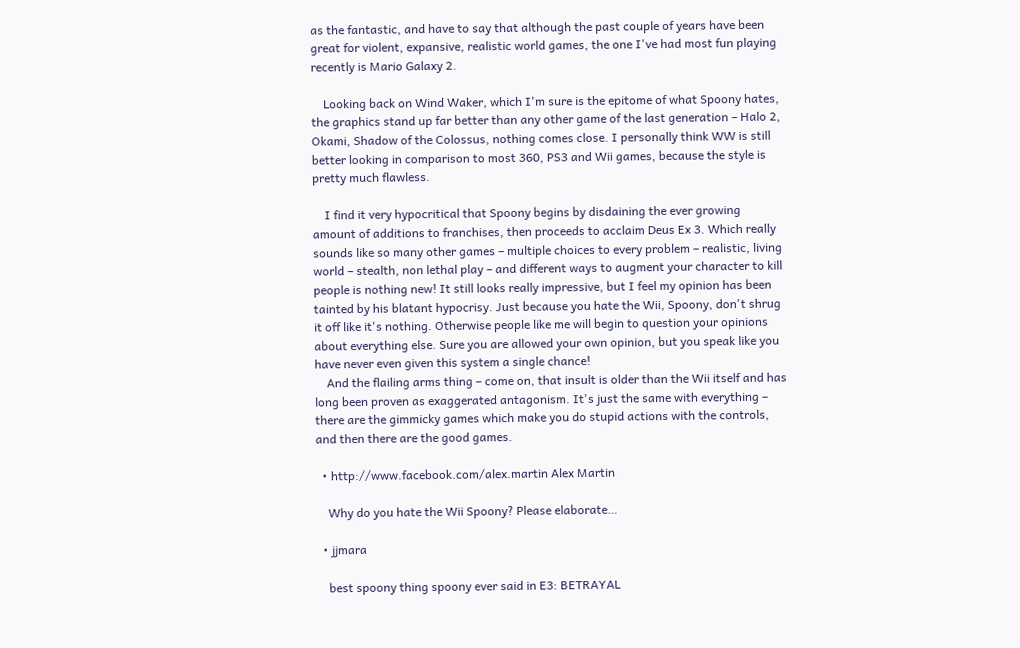as the fantastic, and have to say that although the past couple of years have been great for violent, expansive, realistic world games, the one I've had most fun playing recently is Mario Galaxy 2.

    Looking back on Wind Waker, which I'm sure is the epitome of what Spoony hates, the graphics stand up far better than any other game of the last generation – Halo 2, Okami, Shadow of the Colossus, nothing comes close. I personally think WW is still better looking in comparison to most 360, PS3 and Wii games, because the style is pretty much flawless.

    I find it very hypocritical that Spoony begins by disdaining the ever growing amount of additions to franchises, then proceeds to acclaim Deus Ex 3. Which really sounds like so many other games – multiple choices to every problem – realistic, living world – stealth, non lethal play – and different ways to augment your character to kill people is nothing new! It still looks really impressive, but I feel my opinion has been tainted by his blatant hypocrisy. Just because you hate the Wii, Spoony, don't shrug it off like it's nothing. Otherwise people like me will begin to question your opinions about everything else. Sure you are allowed your own opinion, but you speak like you have never even given this system a single chance!
    And the flailing arms thing – come on, that insult is older than the Wii itself and has long been proven as exaggerated antagonism. It's just the same with everything – there are the gimmicky games which make you do stupid actions with the controls, and then there are the good games.

  • http://www.facebook.com/alex.martin Alex Martin

    Why do you hate the Wii Spoony? Please elaborate…

  • jjmara

    best spoony thing spoony ever said in E3: BETRAYAL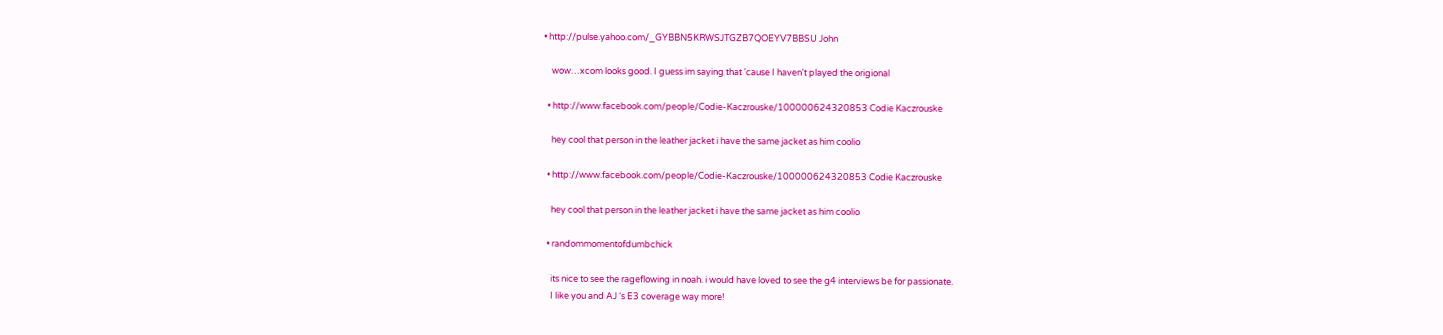• http://pulse.yahoo.com/_GYBBN5KRWSJTGZB7QOEYV7BBSU John

    wow…xcom looks good. I guess im saying that 'cause I haven't played the origional

  • http://www.facebook.com/people/Codie-Kaczrouske/100000624320853 Codie Kaczrouske

    hey cool that person in the leather jacket i have the same jacket as him coolio

  • http://www.facebook.com/people/Codie-Kaczrouske/100000624320853 Codie Kaczrouske

    hey cool that person in the leather jacket i have the same jacket as him coolio

  • randommomentofdumbchick

    its nice to see the rageflowing in noah. i would have loved to see the g4 interviews be for passionate.
    I like you and AJ ‘s E3 coverage way more!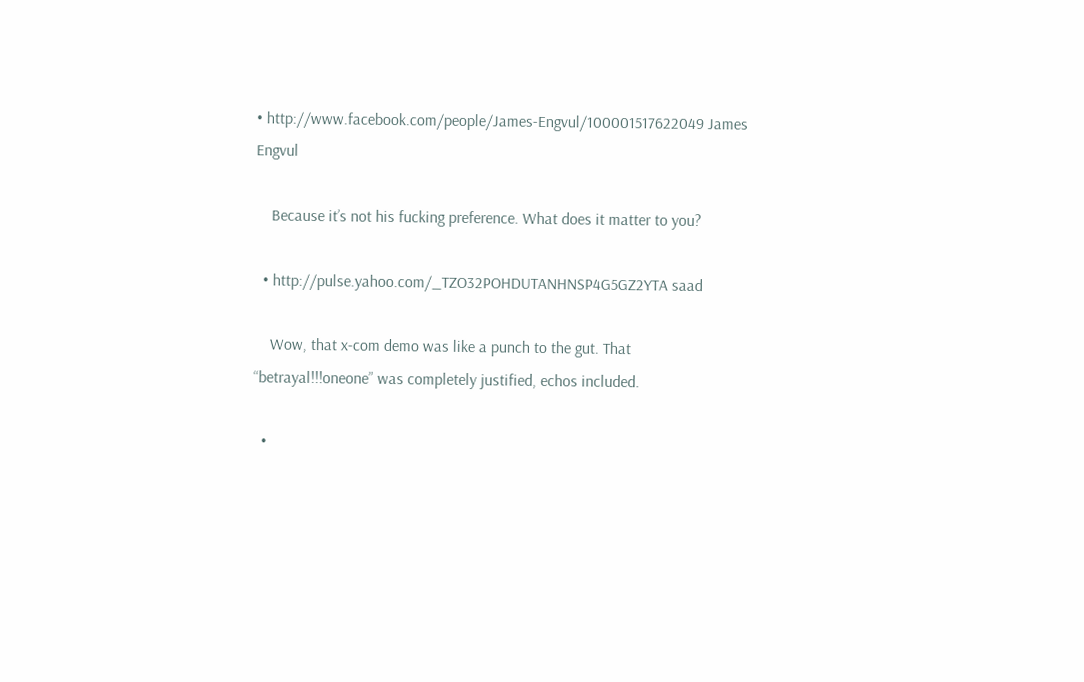• http://www.facebook.com/people/James-Engvul/100001517622049 James Engvul

    Because it’s not his fucking preference. What does it matter to you?

  • http://pulse.yahoo.com/_TZO32POHDUTANHNSP4G5GZ2YTA saad

    Wow, that x-com demo was like a punch to the gut. That “betrayal!!!oneone” was completely justified, echos included.

  •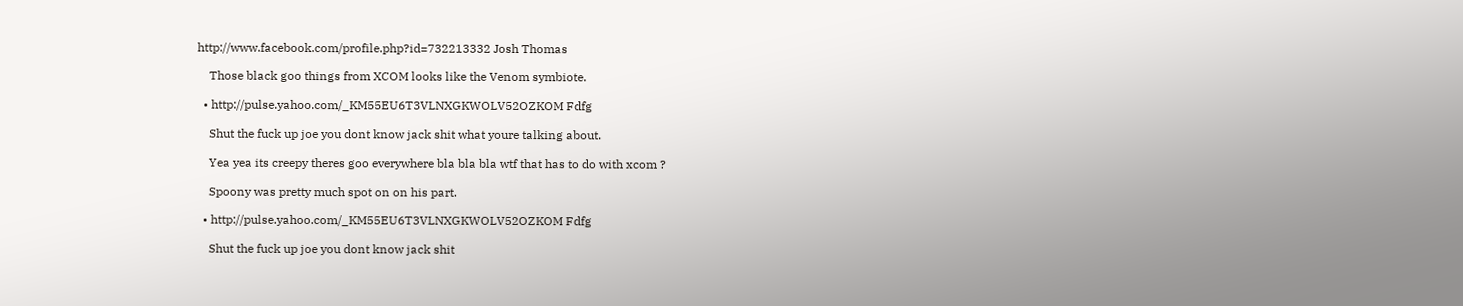http://www.facebook.com/profile.php?id=732213332 Josh Thomas

    Those black goo things from XCOM looks like the Venom symbiote.

  • http://pulse.yahoo.com/_KM55EU6T3VLNXGKWOLV52OZKOM Fdfg

    Shut the fuck up joe you dont know jack shit what youre talking about.

    Yea yea its creepy theres goo everywhere bla bla bla wtf that has to do with xcom ?

    Spoony was pretty much spot on on his part.

  • http://pulse.yahoo.com/_KM55EU6T3VLNXGKWOLV52OZKOM Fdfg

    Shut the fuck up joe you dont know jack shit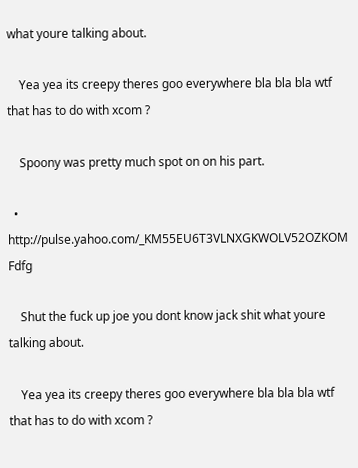what youre talking about.

    Yea yea its creepy theres goo everywhere bla bla bla wtf that has to do with xcom ?

    Spoony was pretty much spot on on his part.

  • http://pulse.yahoo.com/_KM55EU6T3VLNXGKWOLV52OZKOM Fdfg

    Shut the fuck up joe you dont know jack shit what youre talking about.

    Yea yea its creepy theres goo everywhere bla bla bla wtf that has to do with xcom ?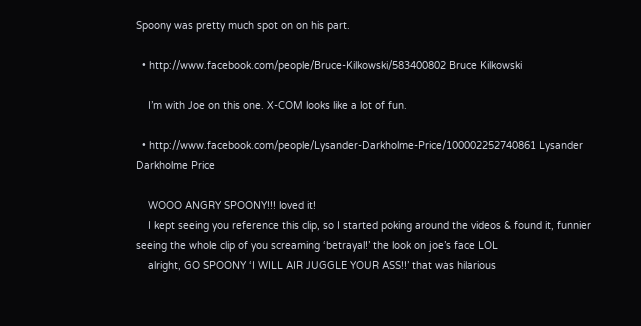Spoony was pretty much spot on on his part.

  • http://www.facebook.com/people/Bruce-Kilkowski/583400802 Bruce Kilkowski

    I’m with Joe on this one. X-COM looks like a lot of fun.

  • http://www.facebook.com/people/Lysander-Darkholme-Price/100002252740861 Lysander Darkholme Price

    WOOO ANGRY SPOONY!!! loved it!
    I kept seeing you reference this clip, so I started poking around the videos & found it, funnier seeing the whole clip of you screaming ‘betrayal!’ the look on joe’s face LOL
    alright, GO SPOONY ‘I WILL AIR JUGGLE YOUR ASS!!’ that was hilarious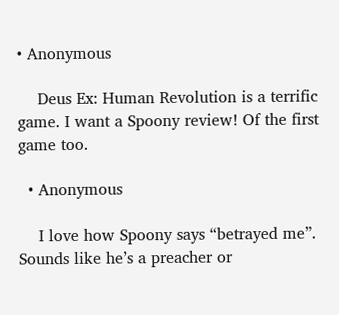• Anonymous

    Deus Ex: Human Revolution is a terrific game. I want a Spoony review! Of the first game too.

  • Anonymous

    I love how Spoony says “betrayed me”. Sounds like he’s a preacher or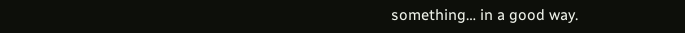something… in a good way.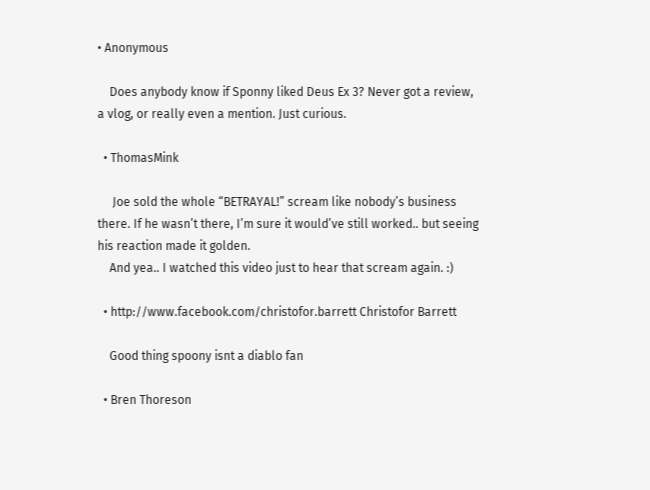• Anonymous

    Does anybody know if Sponny liked Deus Ex 3? Never got a review, a vlog, or really even a mention. Just curious.

  • ThomasMink

     Joe sold the whole “BETRAYAL!” scream like nobody’s business there. If he wasn’t there, I’m sure it would’ve still worked.. but seeing his reaction made it golden.
    And yea.. I watched this video just to hear that scream again. :)

  • http://www.facebook.com/christofor.barrett Christofor Barrett

    Good thing spoony isnt a diablo fan

  • Bren Thoreson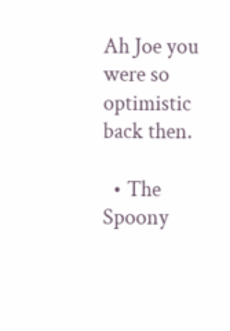Ah Joe you were so optimistic back then.

  • The Spoony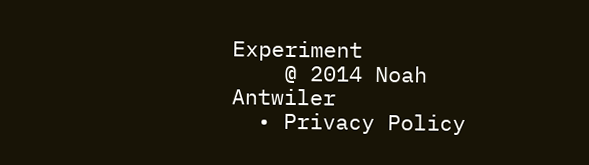Experiment
    @ 2014 Noah Antwiler
  • Privacy Policy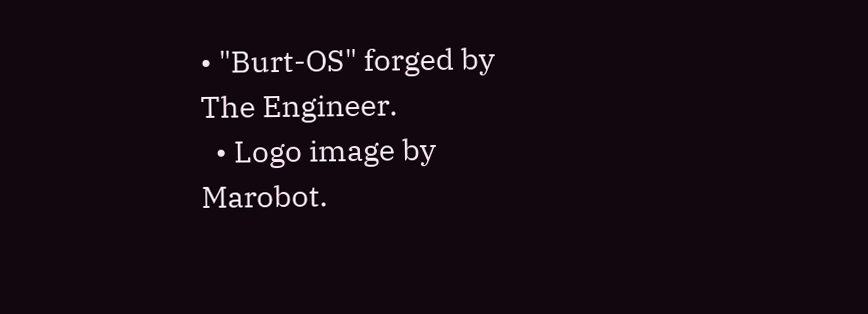• "Burt-OS" forged by The Engineer.
  • Logo image by Marobot.